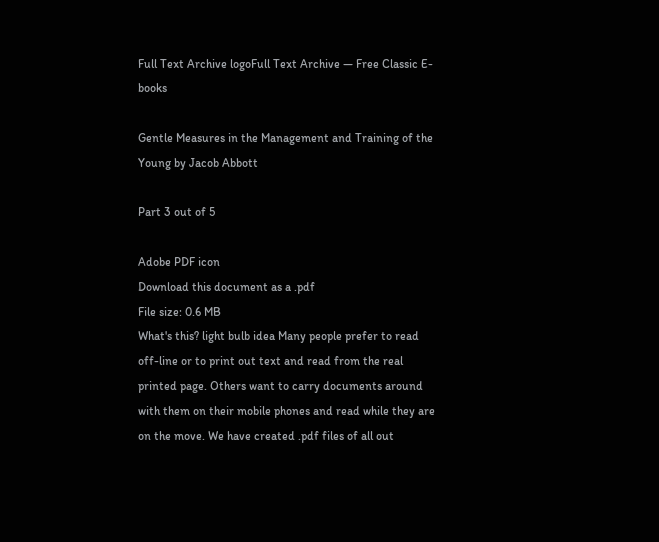Full Text Archive logoFull Text Archive — Free Classic E-books

Gentle Measures in the Management and Training of the Young by Jacob Abbott

Part 3 out of 5

Adobe PDF icon
Download this document as a .pdf
File size: 0.6 MB
What's this? light bulb idea Many people prefer to read off-line or to print out text and read from the real printed page. Others want to carry documents around with them on their mobile phones and read while they are on the move. We have created .pdf files of all out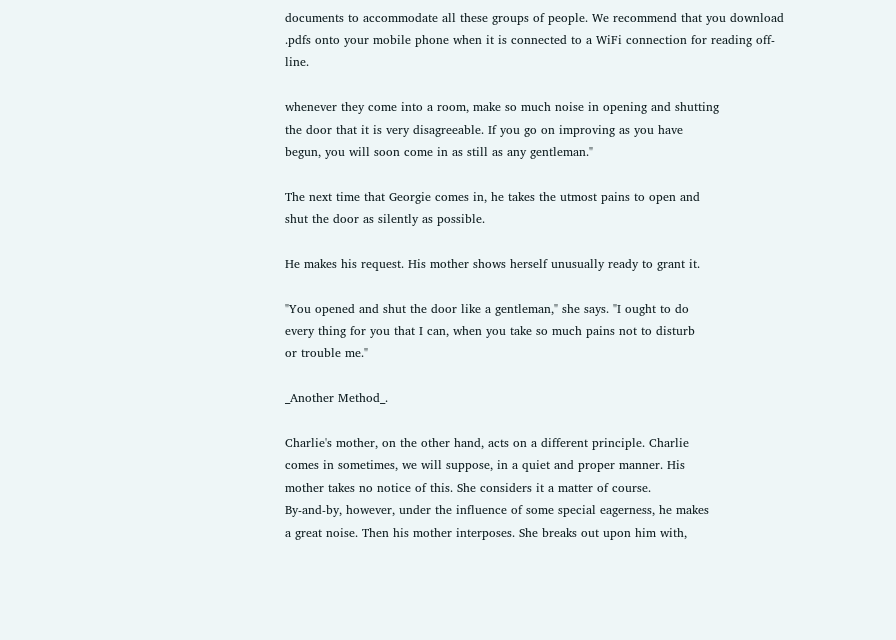documents to accommodate all these groups of people. We recommend that you download .pdfs onto your mobile phone when it is connected to a WiFi connection for reading off-line.

whenever they come into a room, make so much noise in opening and shutting
the door that it is very disagreeable. If you go on improving as you have
begun, you will soon come in as still as any gentleman."

The next time that Georgie comes in, he takes the utmost pains to open and
shut the door as silently as possible.

He makes his request. His mother shows herself unusually ready to grant it.

"You opened and shut the door like a gentleman," she says. "I ought to do
every thing for you that I can, when you take so much pains not to disturb
or trouble me."

_Another Method_.

Charlie's mother, on the other hand, acts on a different principle. Charlie
comes in sometimes, we will suppose, in a quiet and proper manner. His
mother takes no notice of this. She considers it a matter of course.
By-and-by, however, under the influence of some special eagerness, he makes
a great noise. Then his mother interposes. She breaks out upon him with,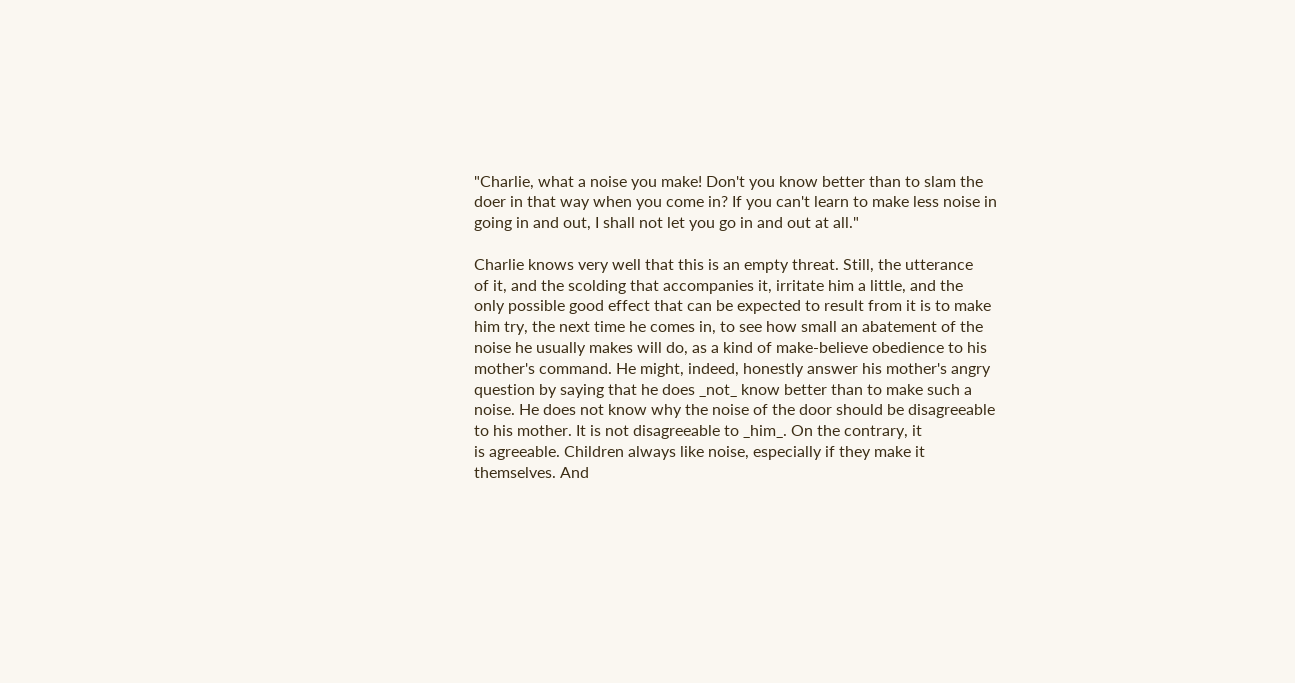"Charlie, what a noise you make! Don't you know better than to slam the
doer in that way when you come in? If you can't learn to make less noise in
going in and out, I shall not let you go in and out at all."

Charlie knows very well that this is an empty threat. Still, the utterance
of it, and the scolding that accompanies it, irritate him a little, and the
only possible good effect that can be expected to result from it is to make
him try, the next time he comes in, to see how small an abatement of the
noise he usually makes will do, as a kind of make-believe obedience to his
mother's command. He might, indeed, honestly answer his mother's angry
question by saying that he does _not_ know better than to make such a
noise. He does not know why the noise of the door should be disagreeable
to his mother. It is not disagreeable to _him_. On the contrary, it
is agreeable. Children always like noise, especially if they make it
themselves. And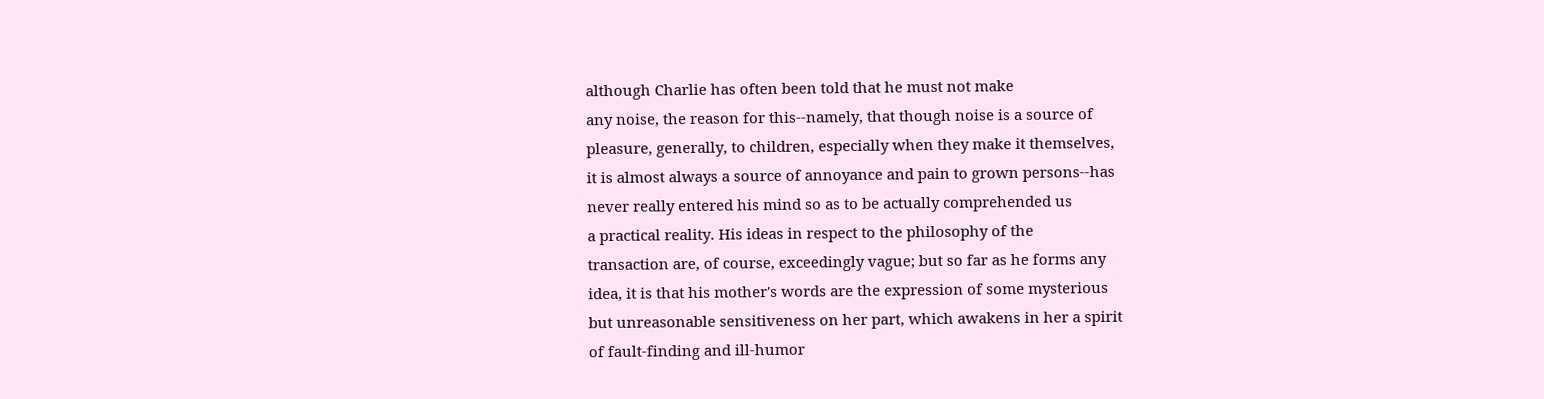although Charlie has often been told that he must not make
any noise, the reason for this--namely, that though noise is a source of
pleasure, generally, to children, especially when they make it themselves,
it is almost always a source of annoyance and pain to grown persons--has
never really entered his mind so as to be actually comprehended us
a practical reality. His ideas in respect to the philosophy of the
transaction are, of course, exceedingly vague; but so far as he forms any
idea, it is that his mother's words are the expression of some mysterious
but unreasonable sensitiveness on her part, which awakens in her a spirit
of fault-finding and ill-humor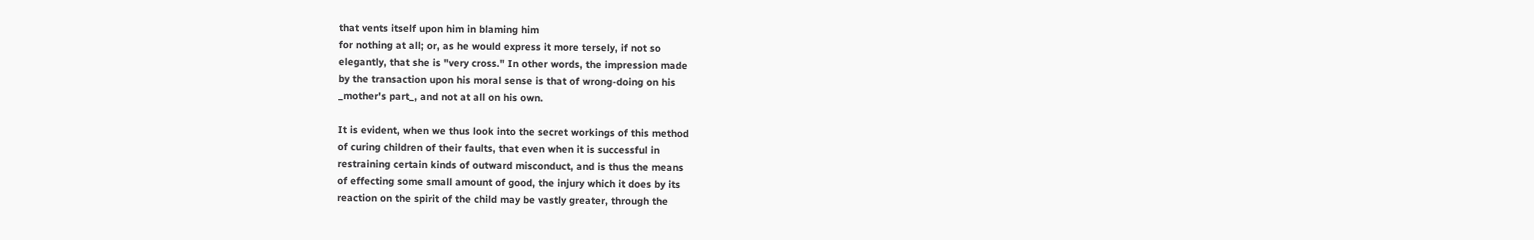that vents itself upon him in blaming him
for nothing at all; or, as he would express it more tersely, if not so
elegantly, that she is "very cross." In other words, the impression made
by the transaction upon his moral sense is that of wrong-doing on his
_mother's part_, and not at all on his own.

It is evident, when we thus look into the secret workings of this method
of curing children of their faults, that even when it is successful in
restraining certain kinds of outward misconduct, and is thus the means
of effecting some small amount of good, the injury which it does by its
reaction on the spirit of the child may be vastly greater, through the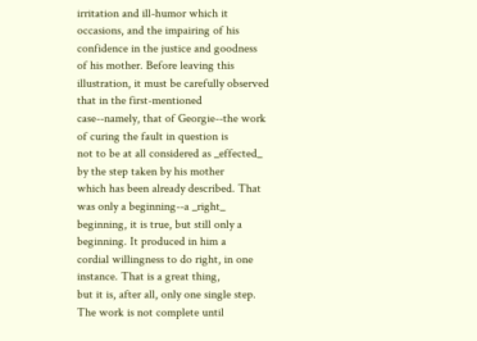irritation and ill-humor which it occasions, and the impairing of his
confidence in the justice and goodness of his mother. Before leaving this
illustration, it must be carefully observed that in the first-mentioned
case--namely, that of Georgie--the work of curing the fault in question is
not to be at all considered as _effected_ by the step taken by his mother
which has been already described. That was only a beginning--a _right_
beginning, it is true, but still only a beginning. It produced in him a
cordial willingness to do right, in one instance. That is a great thing,
but it is, after all, only one single step. The work is not complete until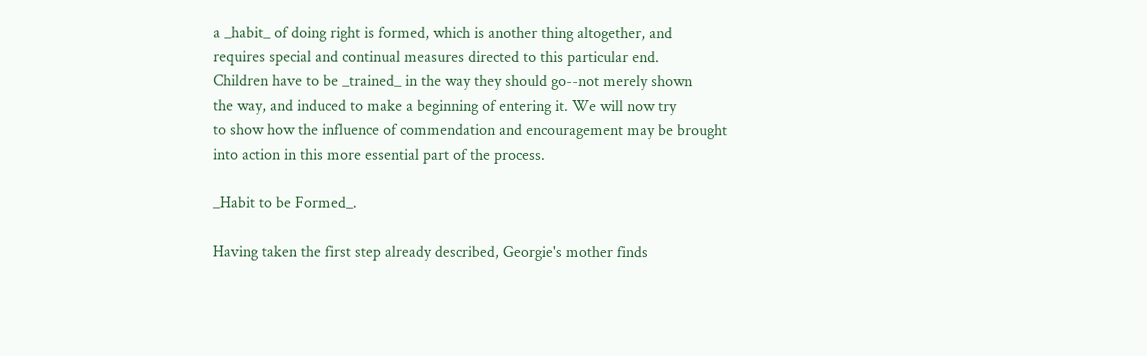a _habit_ of doing right is formed, which is another thing altogether, and
requires special and continual measures directed to this particular end.
Children have to be _trained_ in the way they should go--not merely shown
the way, and induced to make a beginning of entering it. We will now try
to show how the influence of commendation and encouragement may be brought
into action in this more essential part of the process.

_Habit to be Formed_.

Having taken the first step already described, Georgie's mother finds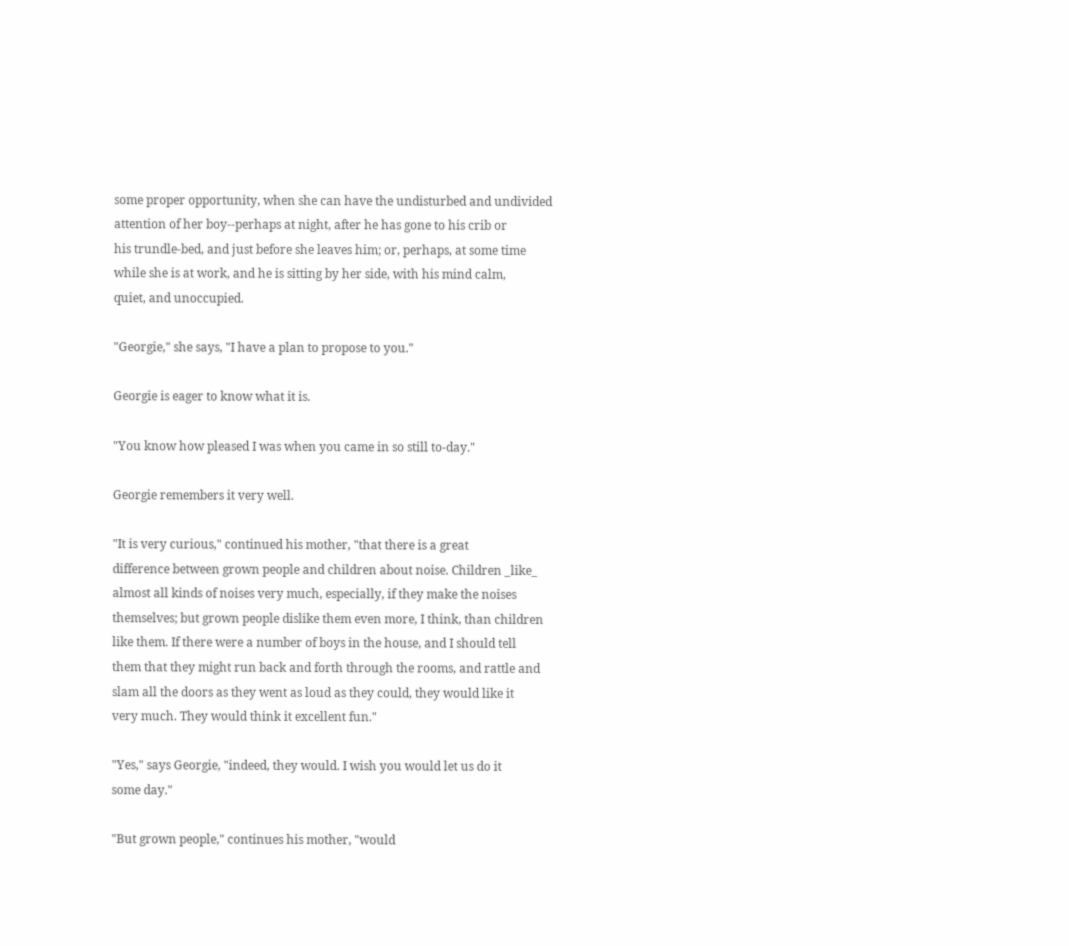some proper opportunity, when she can have the undisturbed and undivided
attention of her boy--perhaps at night, after he has gone to his crib or
his trundle-bed, and just before she leaves him; or, perhaps, at some time
while she is at work, and he is sitting by her side, with his mind calm,
quiet, and unoccupied.

"Georgie," she says, "I have a plan to propose to you."

Georgie is eager to know what it is.

"You know how pleased I was when you came in so still to-day."

Georgie remembers it very well.

"It is very curious," continued his mother, "that there is a great
difference between grown people and children about noise. Children _like_
almost all kinds of noises very much, especially, if they make the noises
themselves; but grown people dislike them even more, I think, than children
like them. If there were a number of boys in the house, and I should tell
them that they might run back and forth through the rooms, and rattle and
slam all the doors as they went as loud as they could, they would like it
very much. They would think it excellent fun."

"Yes," says Georgie, "indeed, they would. I wish you would let us do it
some day."

"But grown people," continues his mother, "would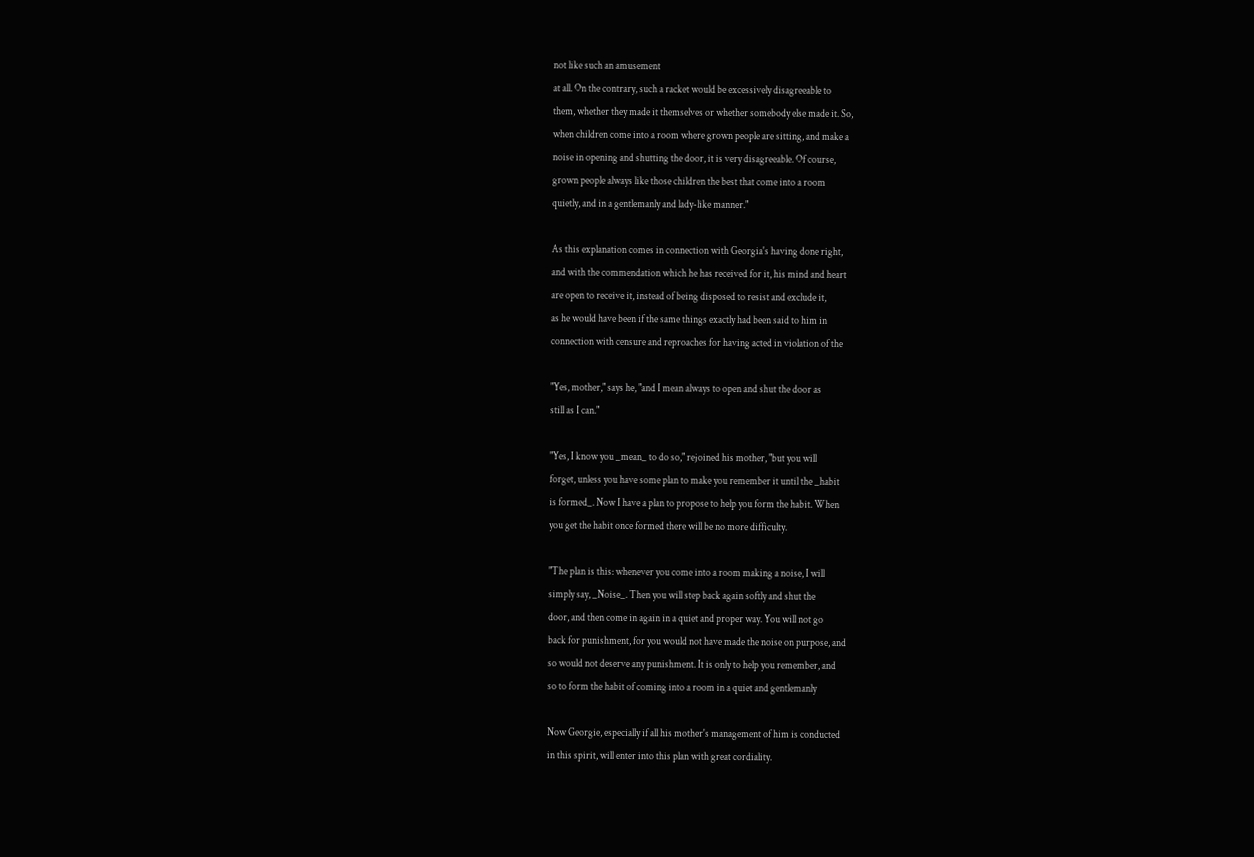not like such an amusement
at all. On the contrary, such a racket would be excessively disagreeable to
them, whether they made it themselves or whether somebody else made it. So,
when children come into a room where grown people are sitting, and make a
noise in opening and shutting the door, it is very disagreeable. Of course,
grown people always like those children the best that come into a room
quietly, and in a gentlemanly and lady-like manner."

As this explanation comes in connection with Georgia's having done right,
and with the commendation which he has received for it, his mind and heart
are open to receive it, instead of being disposed to resist and exclude it,
as he would have been if the same things exactly had been said to him in
connection with censure and reproaches for having acted in violation of the

"Yes, mother," says he, "and I mean always to open and shut the door as
still as I can."

"Yes, I know you _mean_ to do so," rejoined his mother, "but you will
forget, unless you have some plan to make you remember it until the _habit
is formed_. Now I have a plan to propose to help you form the habit. When
you get the habit once formed there will be no more difficulty.

"The plan is this: whenever you come into a room making a noise, I will
simply say, _Noise_. Then you will step back again softly and shut the
door, and then come in again in a quiet and proper way. You will not go
back for punishment, for you would not have made the noise on purpose, and
so would not deserve any punishment. It is only to help you remember, and
so to form the habit of coming into a room in a quiet and gentlemanly

Now Georgie, especially if all his mother's management of him is conducted
in this spirit, will enter into this plan with great cordiality.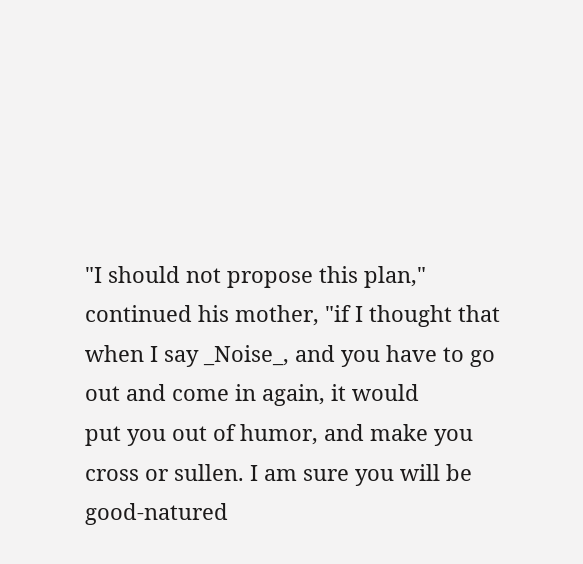"I should not propose this plan," continued his mother, "if I thought that
when I say _Noise_, and you have to go out and come in again, it would
put you out of humor, and make you cross or sullen. I am sure you will be
good-natured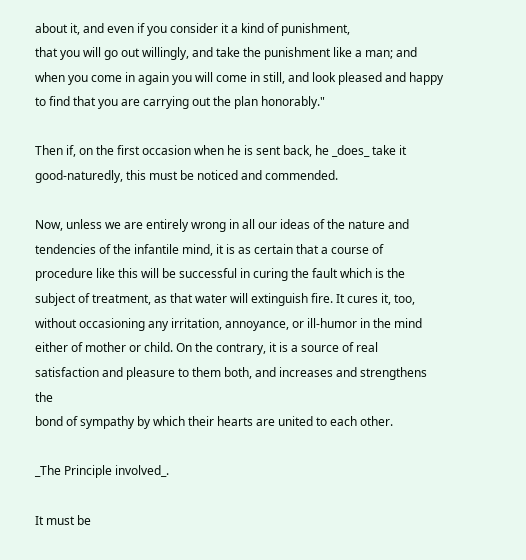about it, and even if you consider it a kind of punishment,
that you will go out willingly, and take the punishment like a man; and
when you come in again you will come in still, and look pleased and happy
to find that you are carrying out the plan honorably."

Then if, on the first occasion when he is sent back, he _does_ take it
good-naturedly, this must be noticed and commended.

Now, unless we are entirely wrong in all our ideas of the nature and
tendencies of the infantile mind, it is as certain that a course of
procedure like this will be successful in curing the fault which is the
subject of treatment, as that water will extinguish fire. It cures it, too,
without occasioning any irritation, annoyance, or ill-humor in the mind
either of mother or child. On the contrary, it is a source of real
satisfaction and pleasure to them both, and increases and strengthens the
bond of sympathy by which their hearts are united to each other.

_The Principle involved_.

It must be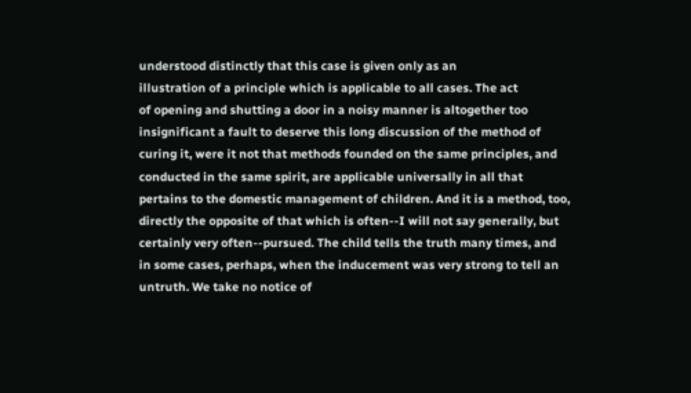understood distinctly that this case is given only as an
illustration of a principle which is applicable to all cases. The act
of opening and shutting a door in a noisy manner is altogether too
insignificant a fault to deserve this long discussion of the method of
curing it, were it not that methods founded on the same principles, and
conducted in the same spirit, are applicable universally in all that
pertains to the domestic management of children. And it is a method, too,
directly the opposite of that which is often--I will not say generally, but
certainly very often--pursued. The child tells the truth many times, and
in some cases, perhaps, when the inducement was very strong to tell an
untruth. We take no notice of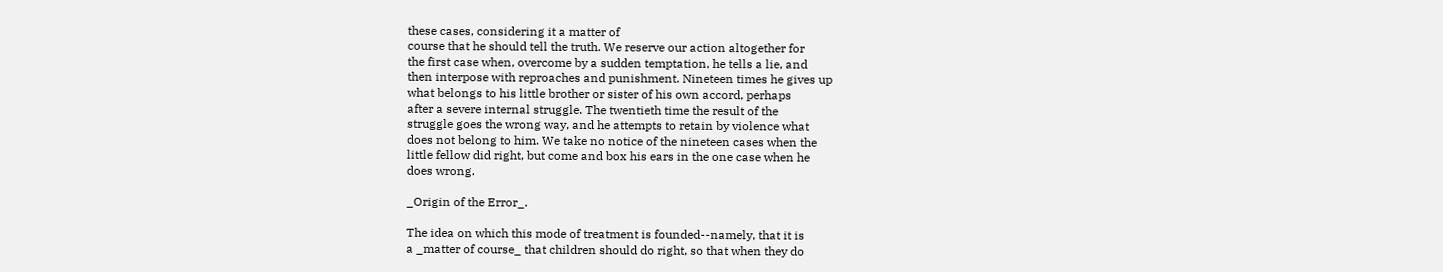these cases, considering it a matter of
course that he should tell the truth. We reserve our action altogether for
the first case when, overcome by a sudden temptation, he tells a lie, and
then interpose with reproaches and punishment. Nineteen times he gives up
what belongs to his little brother or sister of his own accord, perhaps
after a severe internal struggle. The twentieth time the result of the
struggle goes the wrong way, and he attempts to retain by violence what
does not belong to him. We take no notice of the nineteen cases when the
little fellow did right, but come and box his ears in the one case when he
does wrong.

_Origin of the Error_.

The idea on which this mode of treatment is founded--namely, that it is
a _matter of course_ that children should do right, so that when they do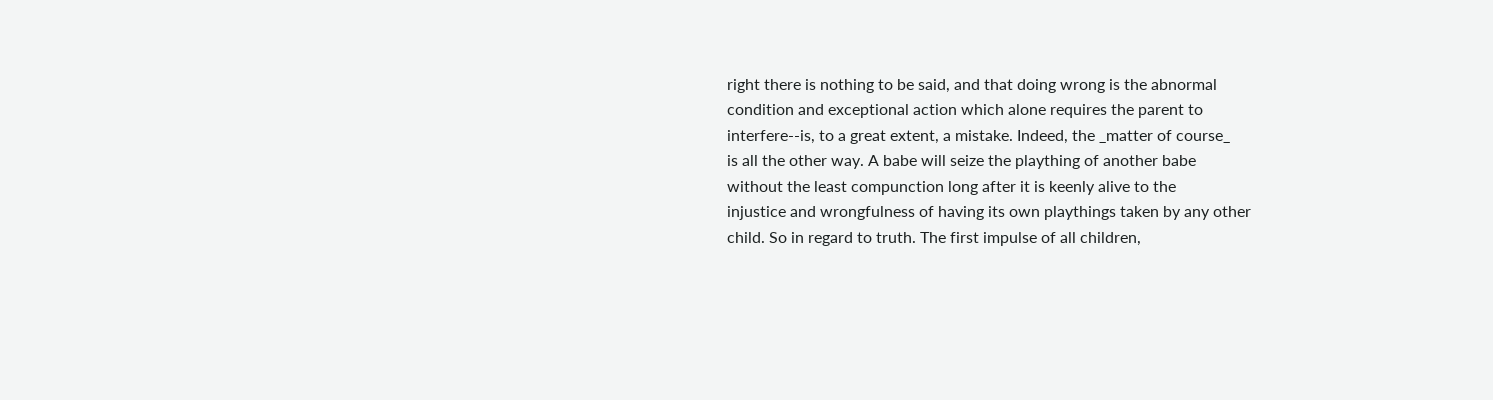right there is nothing to be said, and that doing wrong is the abnormal
condition and exceptional action which alone requires the parent to
interfere--is, to a great extent, a mistake. Indeed, the _matter of course_
is all the other way. A babe will seize the plaything of another babe
without the least compunction long after it is keenly alive to the
injustice and wrongfulness of having its own playthings taken by any other
child. So in regard to truth. The first impulse of all children,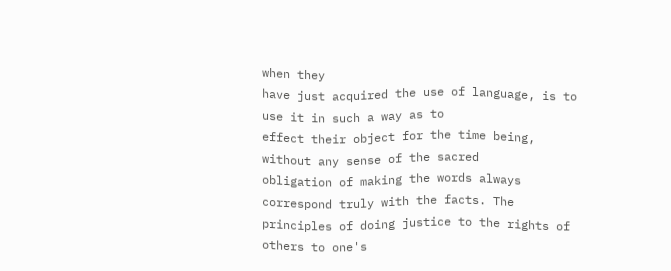when they
have just acquired the use of language, is to use it in such a way as to
effect their object for the time being, without any sense of the sacred
obligation of making the words always correspond truly with the facts. The
principles of doing justice to the rights of others to one's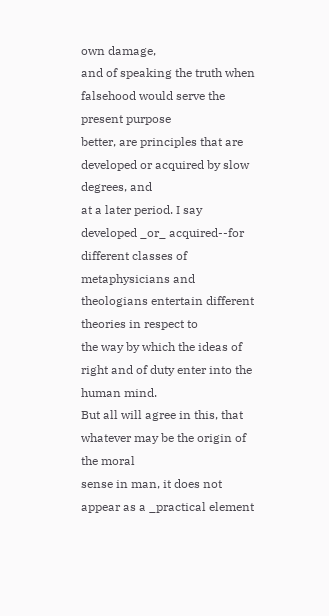own damage,
and of speaking the truth when falsehood would serve the present purpose
better, are principles that are developed or acquired by slow degrees, and
at a later period. I say developed _or_ acquired--for different classes of
metaphysicians and theologians entertain different theories in respect to
the way by which the ideas of right and of duty enter into the human mind.
But all will agree in this, that whatever may be the origin of the moral
sense in man, it does not appear as a _practical element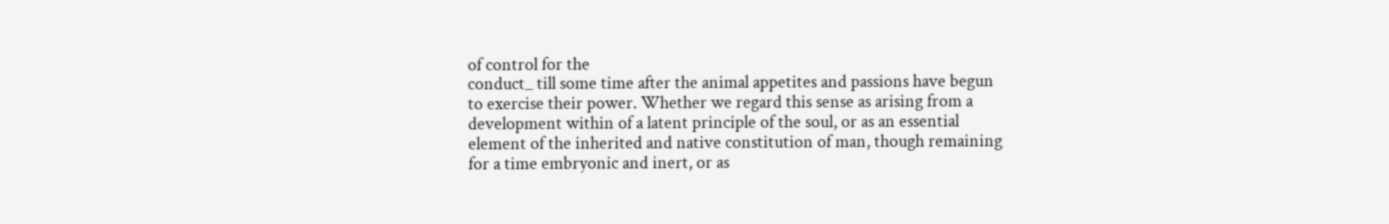of control for the
conduct_ till some time after the animal appetites and passions have begun
to exercise their power. Whether we regard this sense as arising from a
development within of a latent principle of the soul, or as an essential
element of the inherited and native constitution of man, though remaining
for a time embryonic and inert, or as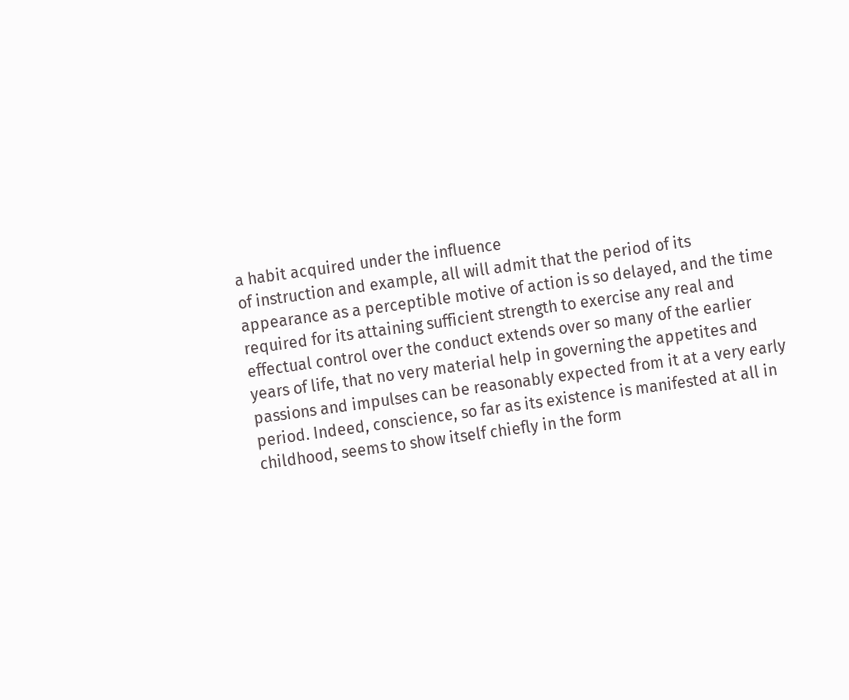a habit acquired under the influence
of instruction and example, all will admit that the period of its
appearance as a perceptible motive of action is so delayed, and the time
required for its attaining sufficient strength to exercise any real and
effectual control over the conduct extends over so many of the earlier
years of life, that no very material help in governing the appetites and
passions and impulses can be reasonably expected from it at a very early
period. Indeed, conscience, so far as its existence is manifested at all in
childhood, seems to show itself chiefly in the form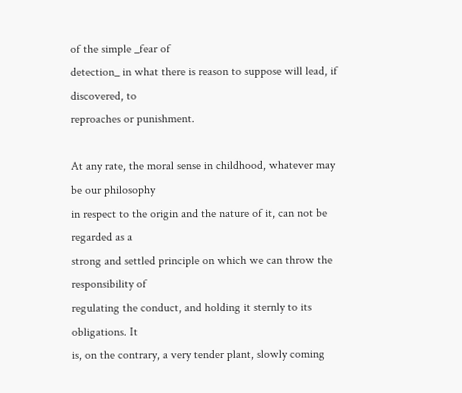of the simple _fear of
detection_ in what there is reason to suppose will lead, if discovered, to
reproaches or punishment.

At any rate, the moral sense in childhood, whatever may be our philosophy
in respect to the origin and the nature of it, can not be regarded as a
strong and settled principle on which we can throw the responsibility of
regulating the conduct, and holding it sternly to its obligations. It
is, on the contrary, a very tender plant, slowly coming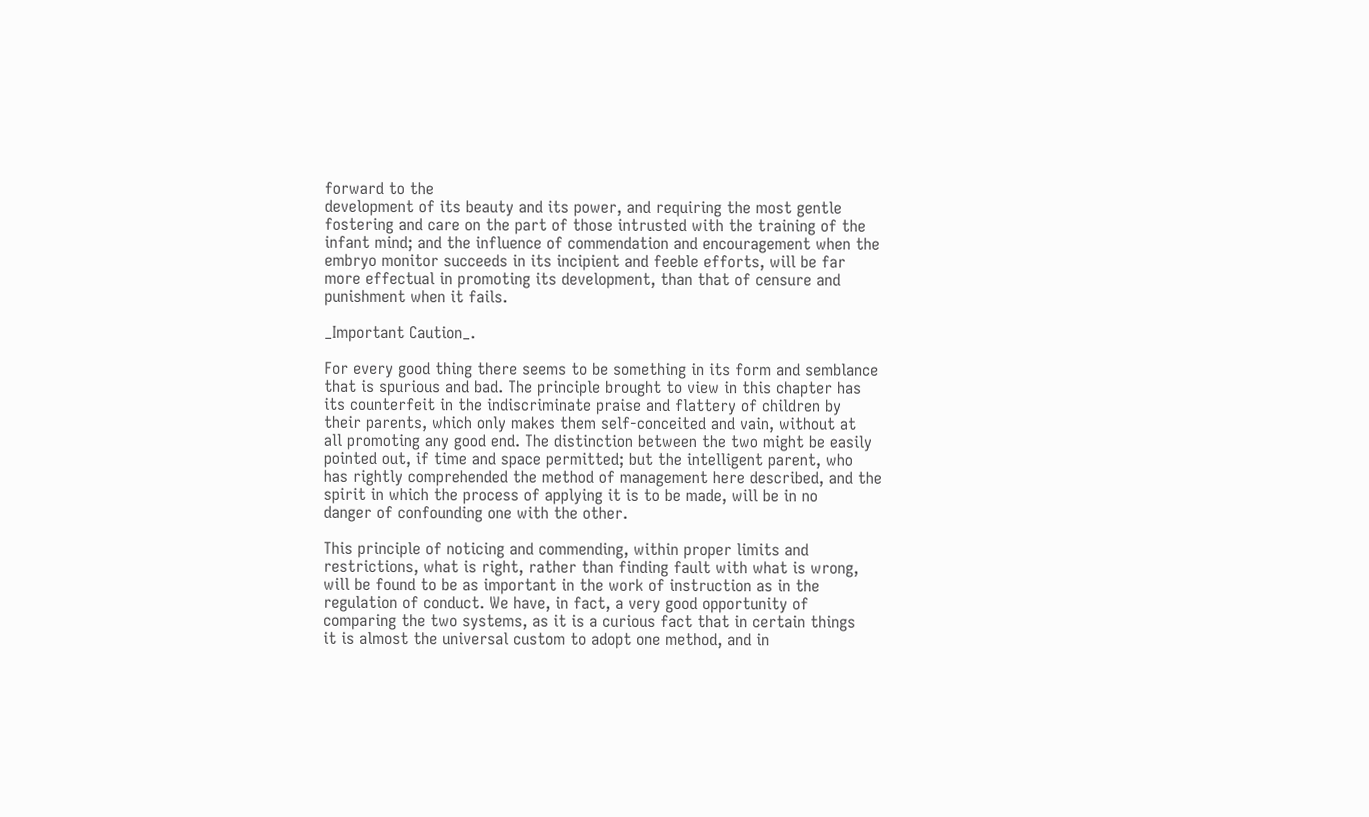forward to the
development of its beauty and its power, and requiring the most gentle
fostering and care on the part of those intrusted with the training of the
infant mind; and the influence of commendation and encouragement when the
embryo monitor succeeds in its incipient and feeble efforts, will be far
more effectual in promoting its development, than that of censure and
punishment when it fails.

_Important Caution_.

For every good thing there seems to be something in its form and semblance
that is spurious and bad. The principle brought to view in this chapter has
its counterfeit in the indiscriminate praise and flattery of children by
their parents, which only makes them self-conceited and vain, without at
all promoting any good end. The distinction between the two might be easily
pointed out, if time and space permitted; but the intelligent parent, who
has rightly comprehended the method of management here described, and the
spirit in which the process of applying it is to be made, will be in no
danger of confounding one with the other.

This principle of noticing and commending, within proper limits and
restrictions, what is right, rather than finding fault with what is wrong,
will be found to be as important in the work of instruction as in the
regulation of conduct. We have, in fact, a very good opportunity of
comparing the two systems, as it is a curious fact that in certain things
it is almost the universal custom to adopt one method, and in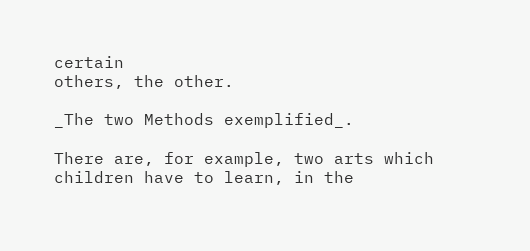certain
others, the other.

_The two Methods exemplified_.

There are, for example, two arts which children have to learn, in the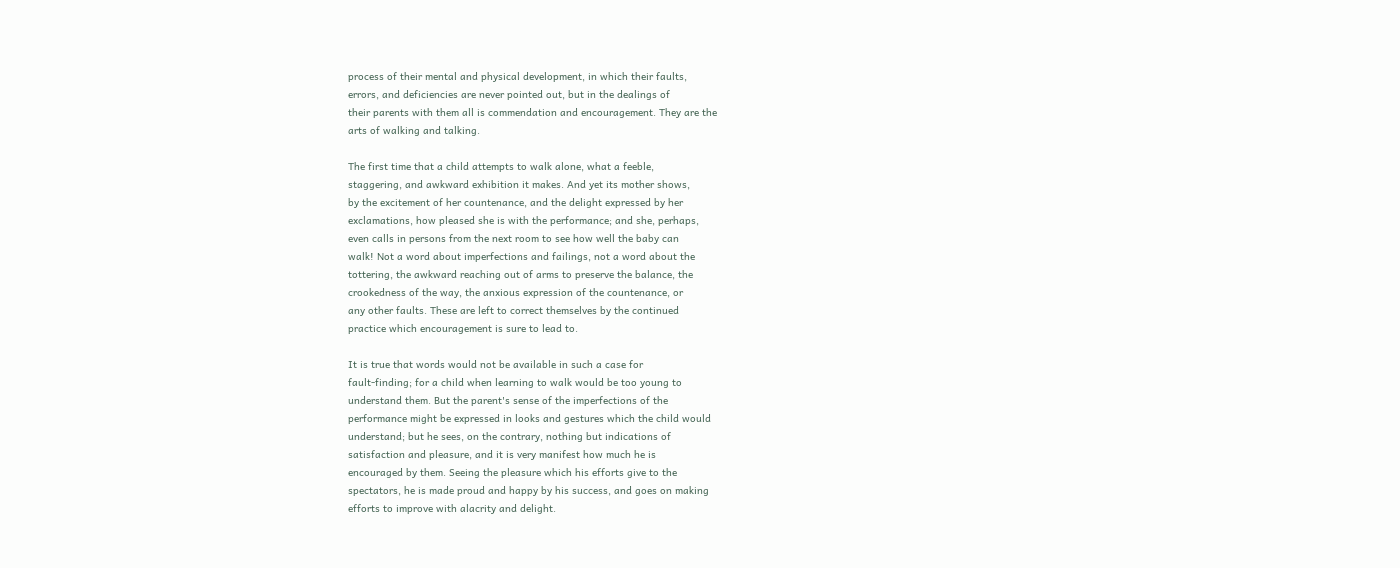process of their mental and physical development, in which their faults,
errors, and deficiencies are never pointed out, but in the dealings of
their parents with them all is commendation and encouragement. They are the
arts of walking and talking.

The first time that a child attempts to walk alone, what a feeble,
staggering, and awkward exhibition it makes. And yet its mother shows,
by the excitement of her countenance, and the delight expressed by her
exclamations, how pleased she is with the performance; and she, perhaps,
even calls in persons from the next room to see how well the baby can
walk! Not a word about imperfections and failings, not a word about the
tottering, the awkward reaching out of arms to preserve the balance, the
crookedness of the way, the anxious expression of the countenance, or
any other faults. These are left to correct themselves by the continued
practice which encouragement is sure to lead to.

It is true that words would not be available in such a case for
fault-finding; for a child when learning to walk would be too young to
understand them. But the parent's sense of the imperfections of the
performance might be expressed in looks and gestures which the child would
understand; but he sees, on the contrary, nothing but indications of
satisfaction and pleasure, and it is very manifest how much he is
encouraged by them. Seeing the pleasure which his efforts give to the
spectators, he is made proud and happy by his success, and goes on making
efforts to improve with alacrity and delight.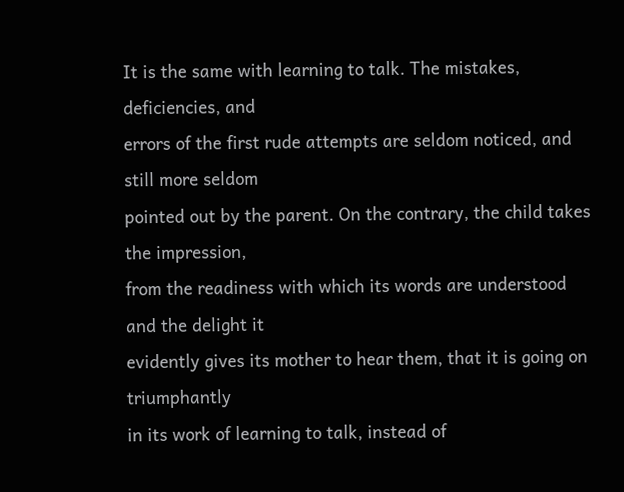It is the same with learning to talk. The mistakes, deficiencies, and
errors of the first rude attempts are seldom noticed, and still more seldom
pointed out by the parent. On the contrary, the child takes the impression,
from the readiness with which its words are understood and the delight it
evidently gives its mother to hear them, that it is going on triumphantly
in its work of learning to talk, instead of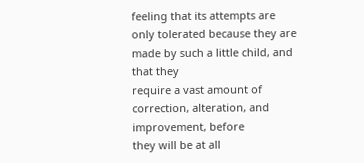feeling that its attempts are
only tolerated because they are made by such a little child, and that they
require a vast amount of correction, alteration, and improvement, before
they will be at all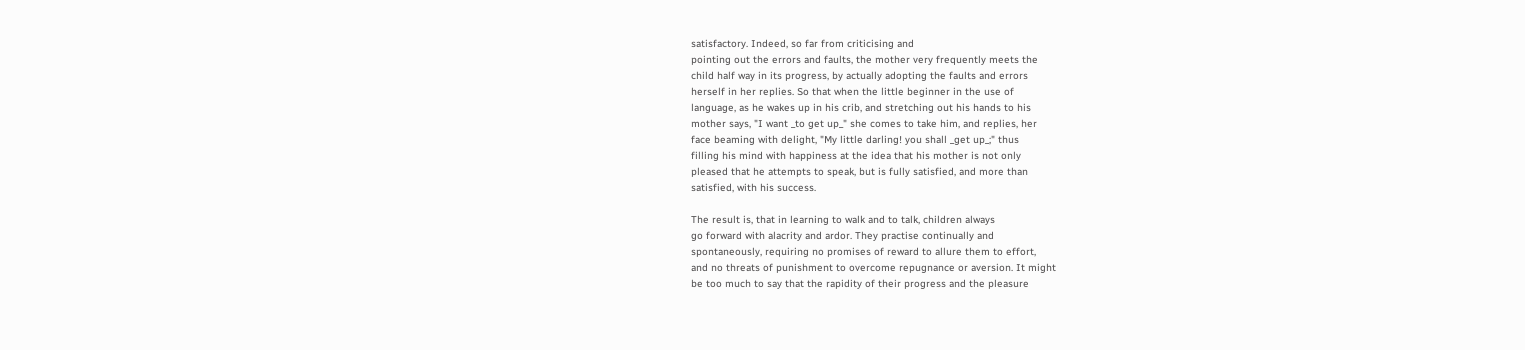satisfactory. Indeed, so far from criticising and
pointing out the errors and faults, the mother very frequently meets the
child half way in its progress, by actually adopting the faults and errors
herself in her replies. So that when the little beginner in the use of
language, as he wakes up in his crib, and stretching out his hands to his
mother says, "I want _to get up_" she comes to take him, and replies, her
face beaming with delight, "My little darling! you shall _get up_;" thus
filling his mind with happiness at the idea that his mother is not only
pleased that he attempts to speak, but is fully satisfied, and more than
satisfied, with his success.

The result is, that in learning to walk and to talk, children always
go forward with alacrity and ardor. They practise continually and
spontaneously, requiring no promises of reward to allure them to effort,
and no threats of punishment to overcome repugnance or aversion. It might
be too much to say that the rapidity of their progress and the pleasure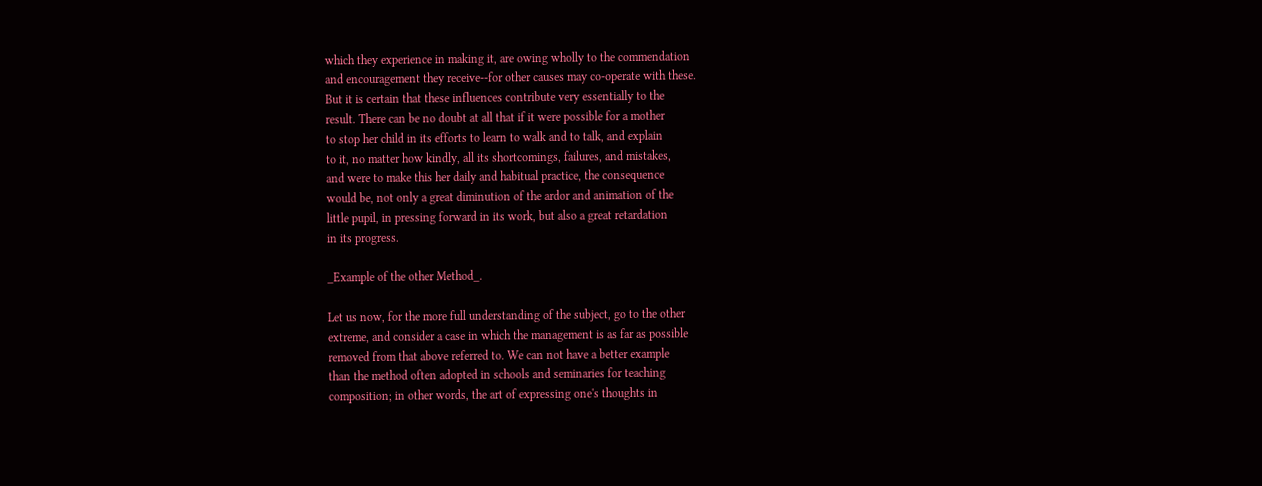which they experience in making it, are owing wholly to the commendation
and encouragement they receive--for other causes may co-operate with these.
But it is certain that these influences contribute very essentially to the
result. There can be no doubt at all that if it were possible for a mother
to stop her child in its efforts to learn to walk and to talk, and explain
to it, no matter how kindly, all its shortcomings, failures, and mistakes,
and were to make this her daily and habitual practice, the consequence
would be, not only a great diminution of the ardor and animation of the
little pupil, in pressing forward in its work, but also a great retardation
in its progress.

_Example of the other Method_.

Let us now, for the more full understanding of the subject, go to the other
extreme, and consider a case in which the management is as far as possible
removed from that above referred to. We can not have a better example
than the method often adopted in schools and seminaries for teaching
composition; in other words, the art of expressing one's thoughts in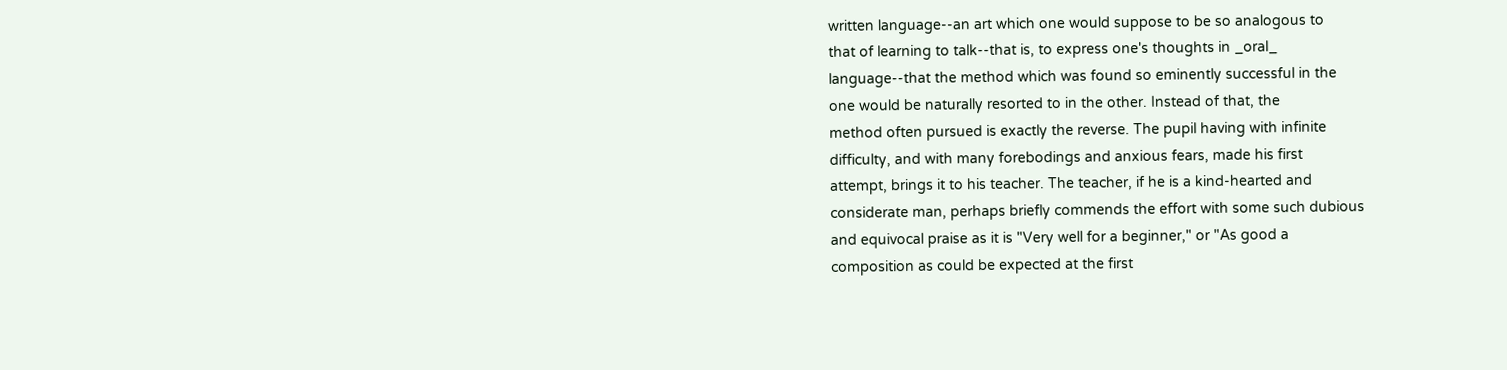written language--an art which one would suppose to be so analogous to
that of learning to talk--that is, to express one's thoughts in _oral_
language--that the method which was found so eminently successful in the
one would be naturally resorted to in the other. Instead of that, the
method often pursued is exactly the reverse. The pupil having with infinite
difficulty, and with many forebodings and anxious fears, made his first
attempt, brings it to his teacher. The teacher, if he is a kind-hearted and
considerate man, perhaps briefly commends the effort with some such dubious
and equivocal praise as it is "Very well for a beginner," or "As good a
composition as could be expected at the first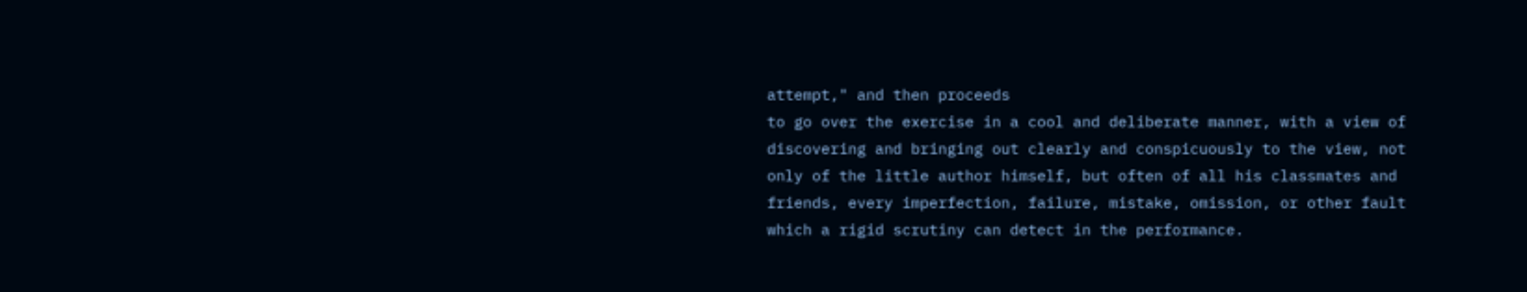attempt," and then proceeds
to go over the exercise in a cool and deliberate manner, with a view of
discovering and bringing out clearly and conspicuously to the view, not
only of the little author himself, but often of all his classmates and
friends, every imperfection, failure, mistake, omission, or other fault
which a rigid scrutiny can detect in the performance.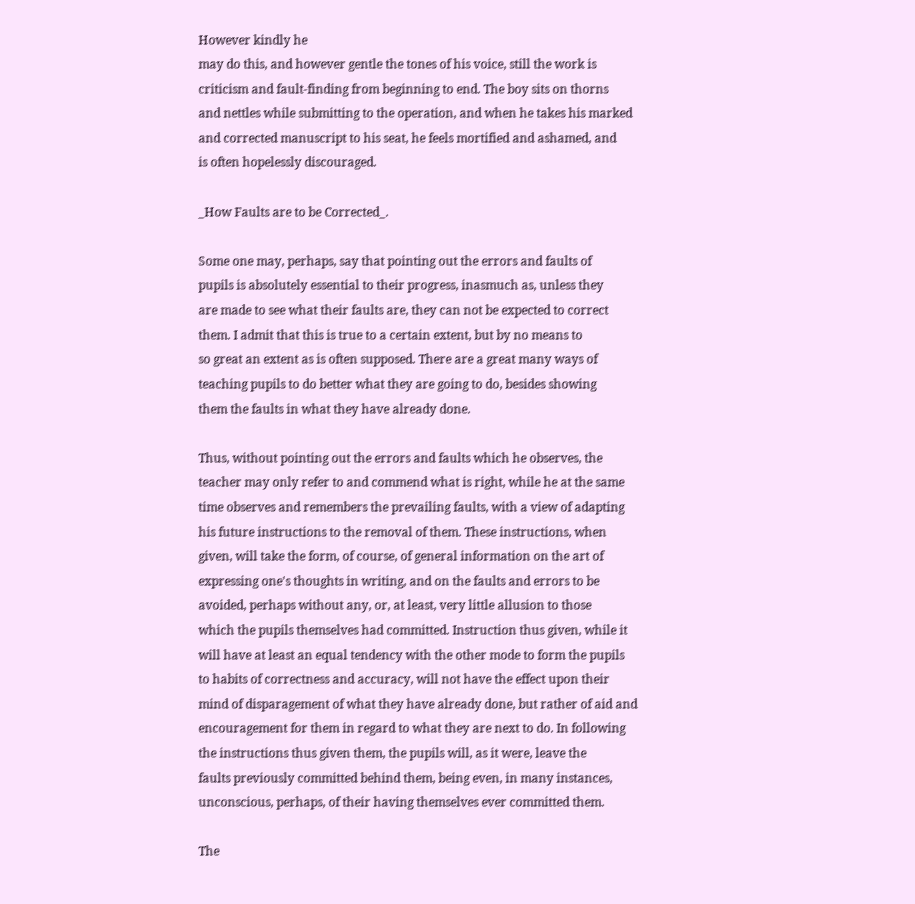However kindly he
may do this, and however gentle the tones of his voice, still the work is
criticism and fault-finding from beginning to end. The boy sits on thorns
and nettles while submitting to the operation, and when he takes his marked
and corrected manuscript to his seat, he feels mortified and ashamed, and
is often hopelessly discouraged.

_How Faults are to be Corrected_.

Some one may, perhaps, say that pointing out the errors and faults of
pupils is absolutely essential to their progress, inasmuch as, unless they
are made to see what their faults are, they can not be expected to correct
them. I admit that this is true to a certain extent, but by no means to
so great an extent as is often supposed. There are a great many ways of
teaching pupils to do better what they are going to do, besides showing
them the faults in what they have already done.

Thus, without pointing out the errors and faults which he observes, the
teacher may only refer to and commend what is right, while he at the same
time observes and remembers the prevailing faults, with a view of adapting
his future instructions to the removal of them. These instructions, when
given, will take the form, of course, of general information on the art of
expressing one's thoughts in writing, and on the faults and errors to be
avoided, perhaps without any, or, at least, very little allusion to those
which the pupils themselves had committed. Instruction thus given, while it
will have at least an equal tendency with the other mode to form the pupils
to habits of correctness and accuracy, will not have the effect upon their
mind of disparagement of what they have already done, but rather of aid and
encouragement for them in regard to what they are next to do. In following
the instructions thus given them, the pupils will, as it were, leave the
faults previously committed behind them, being even, in many instances,
unconscious, perhaps, of their having themselves ever committed them.

The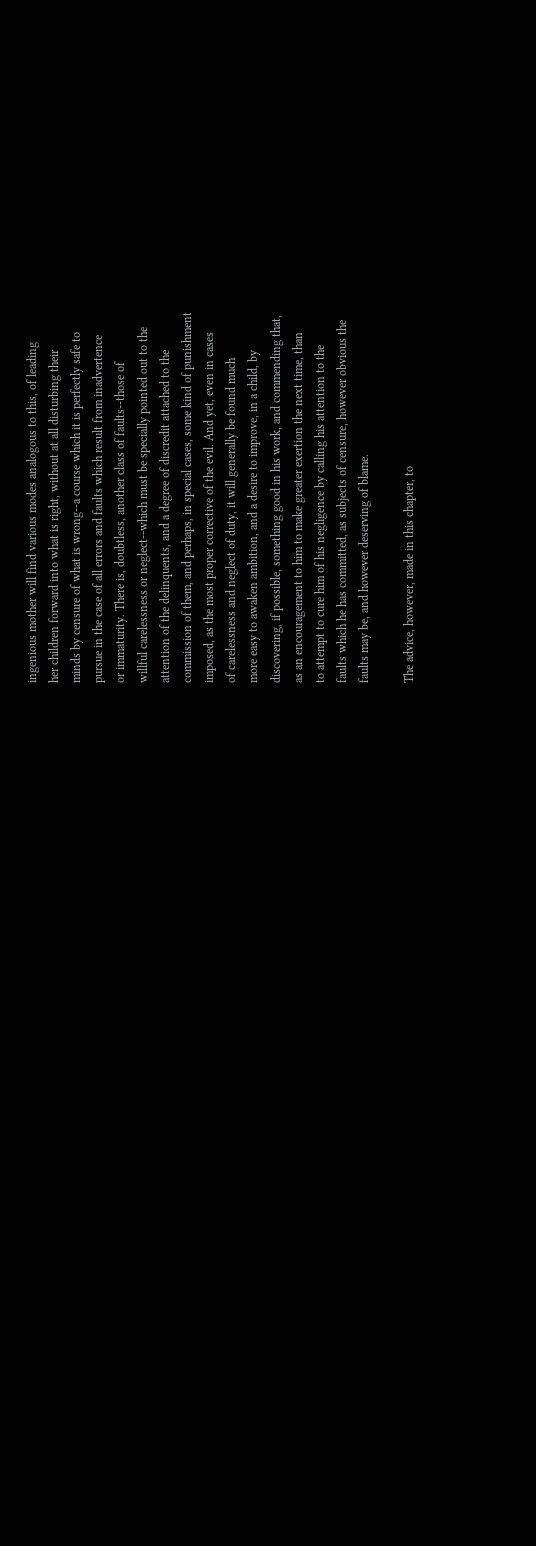ingenious mother will find various modes analogous to this, of leading
her children forward into what is right, without at all disturbing their
minds by censure of what is wrong--a course which it is perfectly safe to
pursue in the case of all errors and faults which result from inadvertence
or immaturity. There is, doubtless, another class of faults--those of
willful carelessness or neglect--which must be specially pointed out to the
attention of the delinquents, and a degree of discredit attached to the
commission of them, and perhaps, in special cases, some kind of punishment
imposed, as the most proper corrective of the evil. And yet, even in cases
of carelessness and neglect of duty, it will generally be found much
more easy to awaken ambition, and a desire to improve, in a child, by
discovering, if possible, something good in his work, and commending that,
as an encouragement to him to make greater exertion the next time, than
to attempt to cure him of his negligence by calling his attention to the
faults which he has committed, as subjects of censure, however obvious the
faults may be, and however deserving of blame.

The advice, however, made in this chapter, to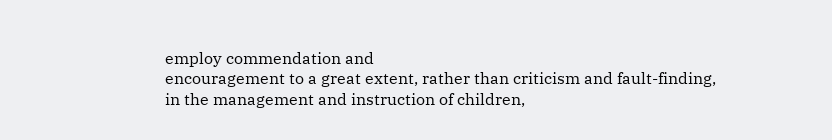employ commendation and
encouragement to a great extent, rather than criticism and fault-finding,
in the management and instruction of children,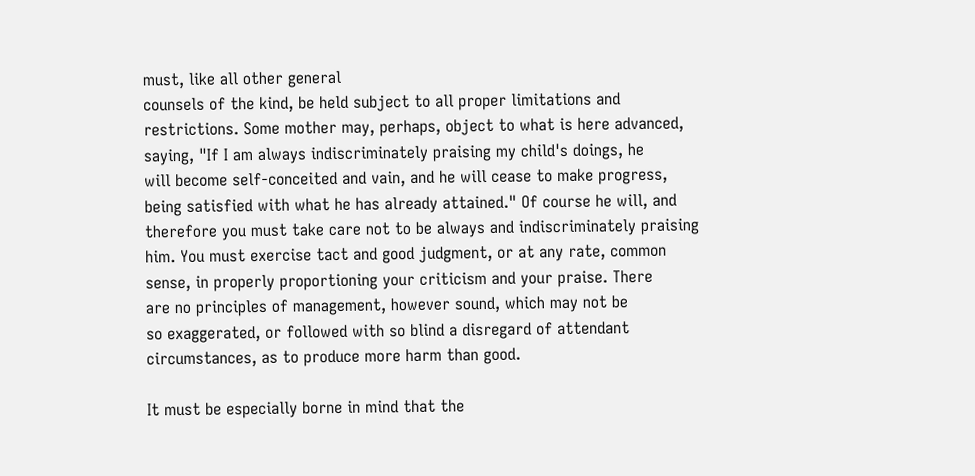must, like all other general
counsels of the kind, be held subject to all proper limitations and
restrictions. Some mother may, perhaps, object to what is here advanced,
saying, "If I am always indiscriminately praising my child's doings, he
will become self-conceited and vain, and he will cease to make progress,
being satisfied with what he has already attained." Of course he will, and
therefore you must take care not to be always and indiscriminately praising
him. You must exercise tact and good judgment, or at any rate, common
sense, in properly proportioning your criticism and your praise. There
are no principles of management, however sound, which may not be
so exaggerated, or followed with so blind a disregard of attendant
circumstances, as to produce more harm than good.

It must be especially borne in mind that the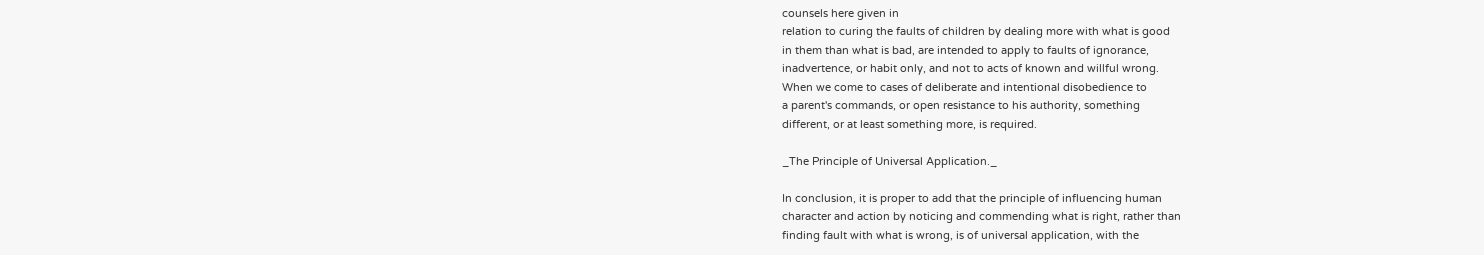counsels here given in
relation to curing the faults of children by dealing more with what is good
in them than what is bad, are intended to apply to faults of ignorance,
inadvertence, or habit only, and not to acts of known and willful wrong.
When we come to cases of deliberate and intentional disobedience to
a parent's commands, or open resistance to his authority, something
different, or at least something more, is required.

_The Principle of Universal Application._

In conclusion, it is proper to add that the principle of influencing human
character and action by noticing and commending what is right, rather than
finding fault with what is wrong, is of universal application, with the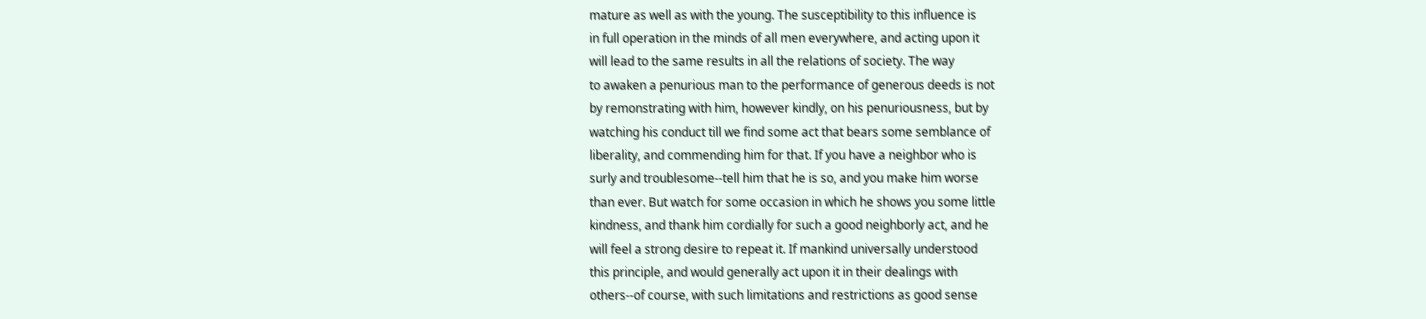mature as well as with the young. The susceptibility to this influence is
in full operation in the minds of all men everywhere, and acting upon it
will lead to the same results in all the relations of society. The way
to awaken a penurious man to the performance of generous deeds is not
by remonstrating with him, however kindly, on his penuriousness, but by
watching his conduct till we find some act that bears some semblance of
liberality, and commending him for that. If you have a neighbor who is
surly and troublesome--tell him that he is so, and you make him worse
than ever. But watch for some occasion in which he shows you some little
kindness, and thank him cordially for such a good neighborly act, and he
will feel a strong desire to repeat it. If mankind universally understood
this principle, and would generally act upon it in their dealings with
others--of course, with such limitations and restrictions as good sense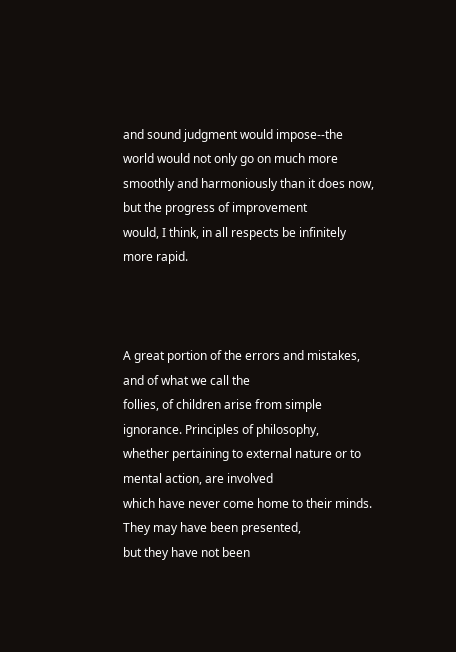and sound judgment would impose--the world would not only go on much more
smoothly and harmoniously than it does now, but the progress of improvement
would, I think, in all respects be infinitely more rapid.



A great portion of the errors and mistakes, and of what we call the
follies, of children arise from simple ignorance. Principles of philosophy,
whether pertaining to external nature or to mental action, are involved
which have never come home to their minds. They may have been presented,
but they have not been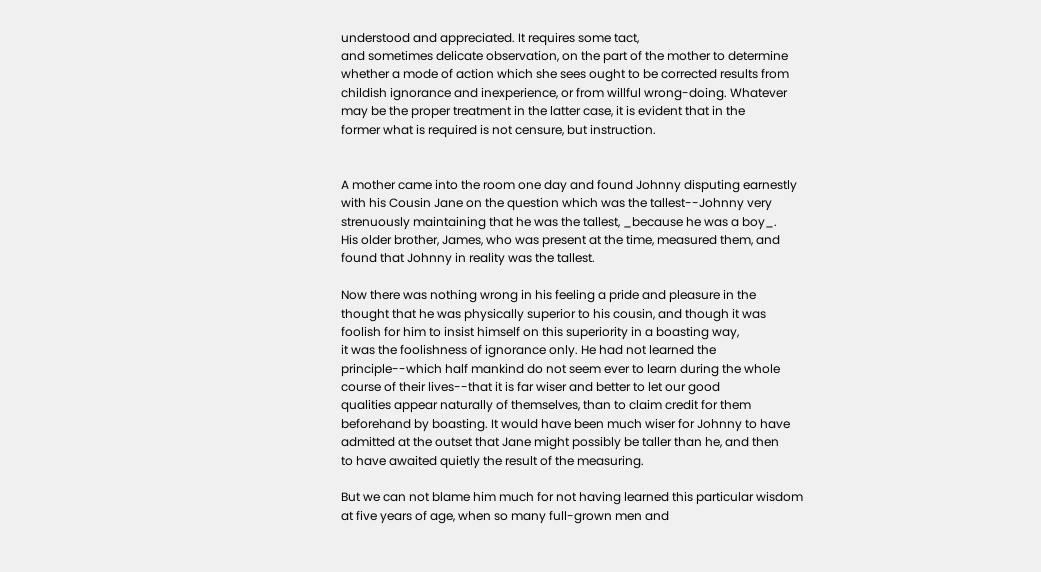understood and appreciated. It requires some tact,
and sometimes delicate observation, on the part of the mother to determine
whether a mode of action which she sees ought to be corrected results from
childish ignorance and inexperience, or from willful wrong-doing. Whatever
may be the proper treatment in the latter case, it is evident that in the
former what is required is not censure, but instruction.


A mother came into the room one day and found Johnny disputing earnestly
with his Cousin Jane on the question which was the tallest--Johnny very
strenuously maintaining that he was the tallest, _because he was a boy_.
His older brother, James, who was present at the time, measured them, and
found that Johnny in reality was the tallest.

Now there was nothing wrong in his feeling a pride and pleasure in the
thought that he was physically superior to his cousin, and though it was
foolish for him to insist himself on this superiority in a boasting way,
it was the foolishness of ignorance only. He had not learned the
principle--which half mankind do not seem ever to learn during the whole
course of their lives--that it is far wiser and better to let our good
qualities appear naturally of themselves, than to claim credit for them
beforehand by boasting. It would have been much wiser for Johnny to have
admitted at the outset that Jane might possibly be taller than he, and then
to have awaited quietly the result of the measuring.

But we can not blame him much for not having learned this particular wisdom
at five years of age, when so many full-grown men and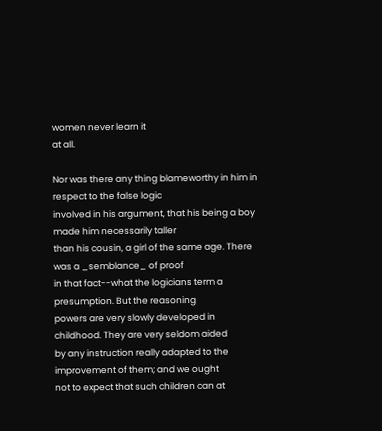women never learn it
at all.

Nor was there any thing blameworthy in him in respect to the false logic
involved in his argument, that his being a boy made him necessarily taller
than his cousin, a girl of the same age. There was a _semblance_ of proof
in that fact--what the logicians term a presumption. But the reasoning
powers are very slowly developed in childhood. They are very seldom aided
by any instruction really adapted to the improvement of them; and we ought
not to expect that such children can at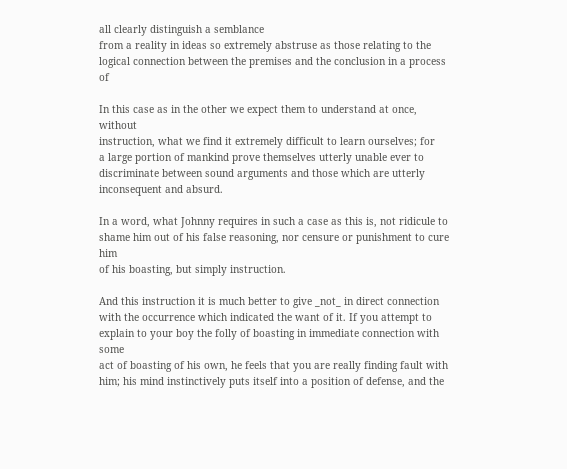all clearly distinguish a semblance
from a reality in ideas so extremely abstruse as those relating to the
logical connection between the premises and the conclusion in a process of

In this case as in the other we expect them to understand at once, without
instruction, what we find it extremely difficult to learn ourselves; for
a large portion of mankind prove themselves utterly unable ever to
discriminate between sound arguments and those which are utterly
inconsequent and absurd.

In a word, what Johnny requires in such a case as this is, not ridicule to
shame him out of his false reasoning, nor censure or punishment to cure him
of his boasting, but simply instruction.

And this instruction it is much better to give _not_ in direct connection
with the occurrence which indicated the want of it. If you attempt to
explain to your boy the folly of boasting in immediate connection with some
act of boasting of his own, he feels that you are really finding fault with
him; his mind instinctively puts itself into a position of defense, and the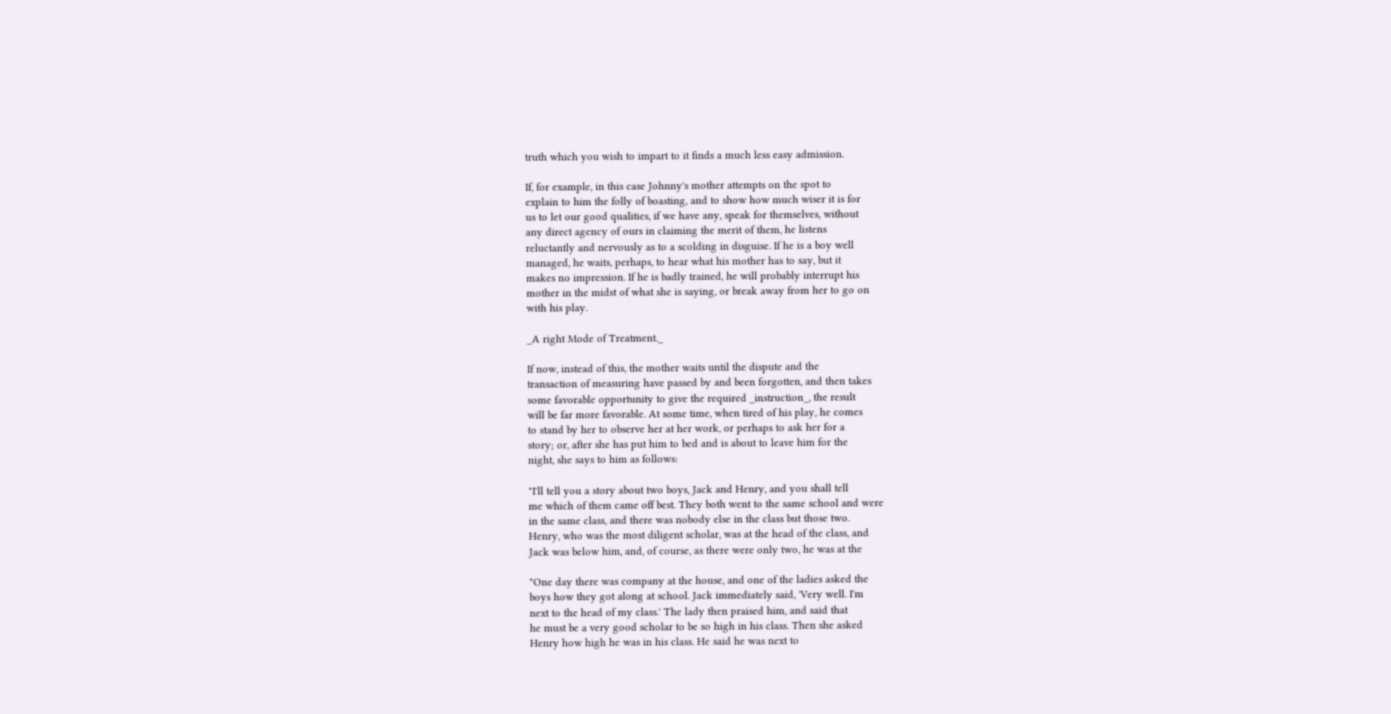truth which you wish to impart to it finds a much less easy admission.

If, for example, in this case Johnny's mother attempts on the spot to
explain to him the folly of boasting, and to show how much wiser it is for
us to let our good qualities, if we have any, speak for themselves, without
any direct agency of ours in claiming the merit of them, he listens
reluctantly and nervously as to a scolding in disguise. If he is a boy well
managed, he waits, perhaps, to hear what his mother has to say, but it
makes no impression. If he is badly trained, he will probably interrupt his
mother in the midst of what she is saying, or break away from her to go on
with his play.

_A right Mode of Treatment._

If now, instead of this, the mother waits until the dispute and the
transaction of measuring have passed by and been forgotten, and then takes
some favorable opportunity to give the required _instruction_, the result
will be far more favorable. At some time, when tired of his play, he comes
to stand by her to observe her at her work, or perhaps to ask her for a
story; or, after she has put him to bed and is about to leave him for the
night, she says to him as follows:

"I'll tell you a story about two boys, Jack and Henry, and you shall tell
me which of them came off best. They both went to the same school and were
in the same class, and there was nobody else in the class but those two.
Henry, who was the most diligent scholar, was at the head of the class, and
Jack was below him, and, of course, as there were only two, he was at the

"One day there was company at the house, and one of the ladies asked the
boys how they got along at school. Jack immediately said, 'Very well. I'm
next to the head of my class.' The lady then praised him, and said that
he must be a very good scholar to be so high in his class. Then she asked
Henry how high he was in his class. He said he was next to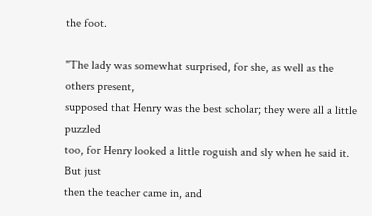the foot.

"The lady was somewhat surprised, for she, as well as the others present,
supposed that Henry was the best scholar; they were all a little puzzled
too, for Henry looked a little roguish and sly when he said it. But just
then the teacher came in, and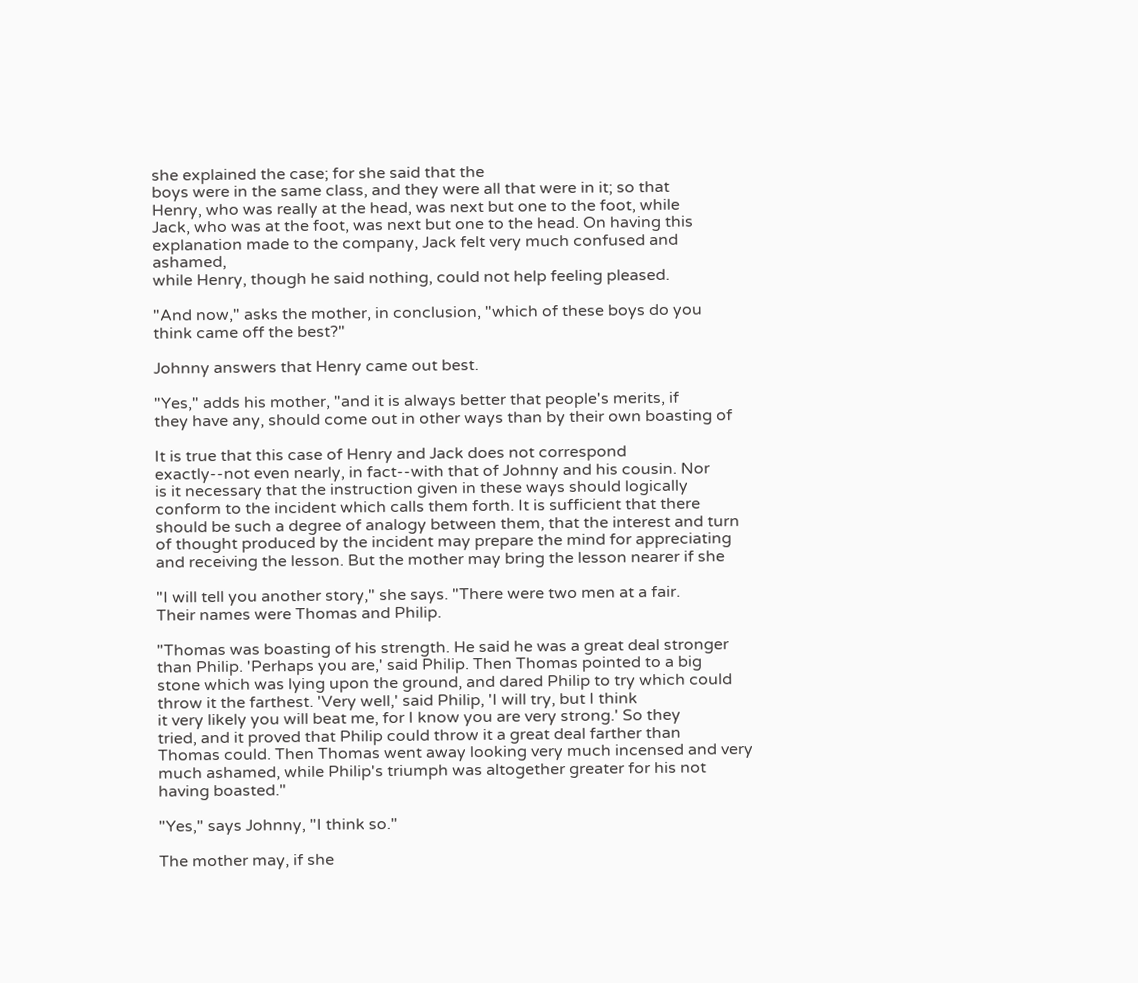she explained the case; for she said that the
boys were in the same class, and they were all that were in it; so that
Henry, who was really at the head, was next but one to the foot, while
Jack, who was at the foot, was next but one to the head. On having this
explanation made to the company, Jack felt very much confused and ashamed,
while Henry, though he said nothing, could not help feeling pleased.

"And now," asks the mother, in conclusion, "which of these boys do you
think came off the best?"

Johnny answers that Henry came out best.

"Yes," adds his mother, "and it is always better that people's merits, if
they have any, should come out in other ways than by their own boasting of

It is true that this case of Henry and Jack does not correspond
exactly--not even nearly, in fact--with that of Johnny and his cousin. Nor
is it necessary that the instruction given in these ways should logically
conform to the incident which calls them forth. It is sufficient that there
should be such a degree of analogy between them, that the interest and turn
of thought produced by the incident may prepare the mind for appreciating
and receiving the lesson. But the mother may bring the lesson nearer if she

"I will tell you another story," she says. "There were two men at a fair.
Their names were Thomas and Philip.

"Thomas was boasting of his strength. He said he was a great deal stronger
than Philip. 'Perhaps you are,' said Philip. Then Thomas pointed to a big
stone which was lying upon the ground, and dared Philip to try which could
throw it the farthest. 'Very well,' said Philip, 'I will try, but I think
it very likely you will beat me, for I know you are very strong.' So they
tried, and it proved that Philip could throw it a great deal farther than
Thomas could. Then Thomas went away looking very much incensed and very
much ashamed, while Philip's triumph was altogether greater for his not
having boasted."

"Yes," says Johnny, "I think so."

The mother may, if she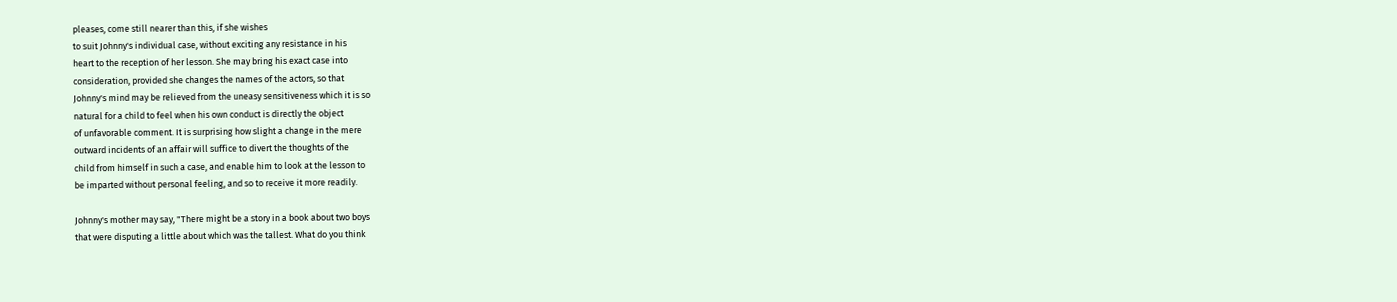pleases, come still nearer than this, if she wishes
to suit Johnny's individual case, without exciting any resistance in his
heart to the reception of her lesson. She may bring his exact case into
consideration, provided she changes the names of the actors, so that
Johnny's mind may be relieved from the uneasy sensitiveness which it is so
natural for a child to feel when his own conduct is directly the object
of unfavorable comment. It is surprising how slight a change in the mere
outward incidents of an affair will suffice to divert the thoughts of the
child from himself in such a case, and enable him to look at the lesson to
be imparted without personal feeling, and so to receive it more readily.

Johnny's mother may say, "There might be a story in a book about two boys
that were disputing a little about which was the tallest. What do you think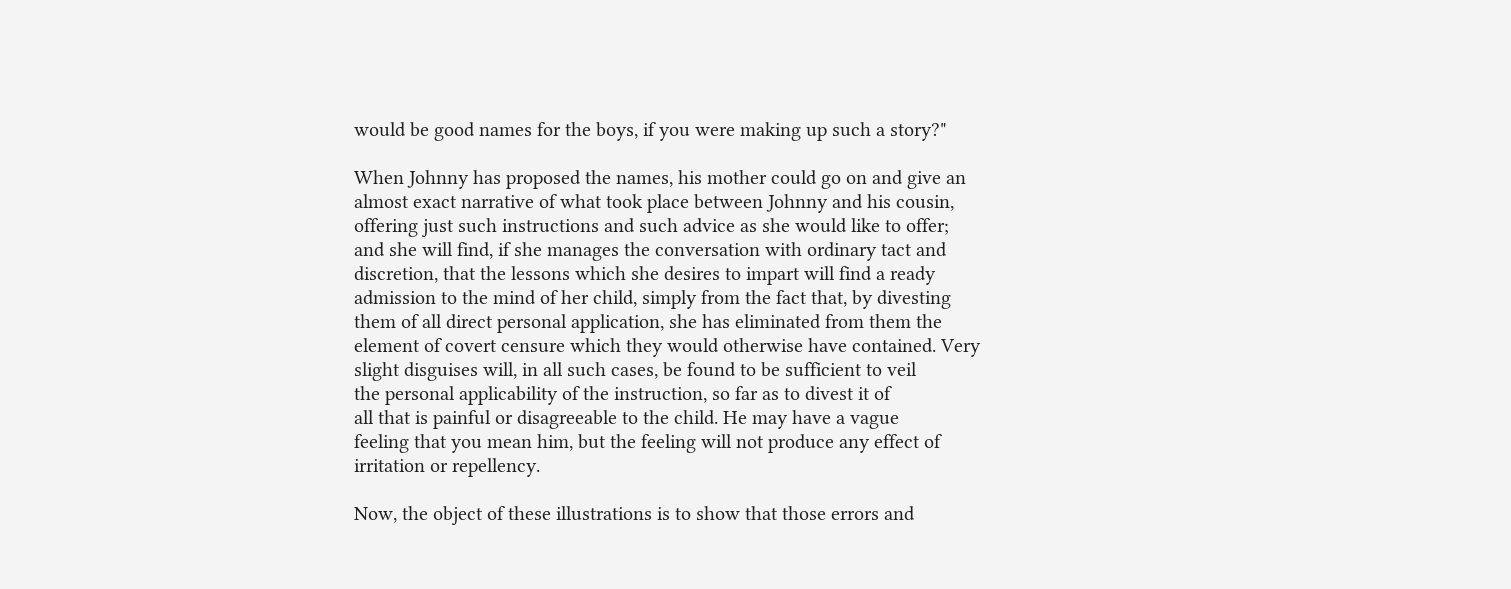would be good names for the boys, if you were making up such a story?"

When Johnny has proposed the names, his mother could go on and give an
almost exact narrative of what took place between Johnny and his cousin,
offering just such instructions and such advice as she would like to offer;
and she will find, if she manages the conversation with ordinary tact and
discretion, that the lessons which she desires to impart will find a ready
admission to the mind of her child, simply from the fact that, by divesting
them of all direct personal application, she has eliminated from them the
element of covert censure which they would otherwise have contained. Very
slight disguises will, in all such cases, be found to be sufficient to veil
the personal applicability of the instruction, so far as to divest it of
all that is painful or disagreeable to the child. He may have a vague
feeling that you mean him, but the feeling will not produce any effect of
irritation or repellency.

Now, the object of these illustrations is to show that those errors and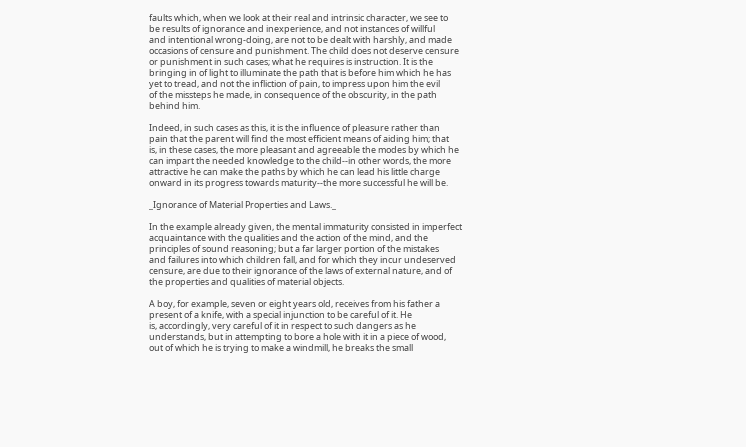faults which, when we look at their real and intrinsic character, we see to
be results of ignorance and inexperience, and not instances of willful
and intentional wrong-doing, are not to be dealt with harshly, and made
occasions of censure and punishment. The child does not deserve censure
or punishment in such cases; what he requires is instruction. It is the
bringing in of light to illuminate the path that is before him which he has
yet to tread, and not the infliction of pain, to impress upon him the evil
of the missteps he made, in consequence of the obscurity, in the path
behind him.

Indeed, in such cases as this, it is the influence of pleasure rather than
pain that the parent will find the most efficient means of aiding him; that
is, in these cases, the more pleasant and agreeable the modes by which he
can impart the needed knowledge to the child--in other words, the more
attractive he can make the paths by which he can lead his little charge
onward in its progress towards maturity--the more successful he will be.

_Ignorance of Material Properties and Laws._

In the example already given, the mental immaturity consisted in imperfect
acquaintance with the qualities and the action of the mind, and the
principles of sound reasoning; but a far larger portion of the mistakes
and failures into which children fall, and for which they incur undeserved
censure, are due to their ignorance of the laws of external nature, and of
the properties and qualities of material objects.

A boy, for example, seven or eight years old, receives from his father a
present of a knife, with a special injunction to be careful of it. He
is, accordingly, very careful of it in respect to such dangers as he
understands, but in attempting to bore a hole with it in a piece of wood,
out of which he is trying to make a windmill, he breaks the small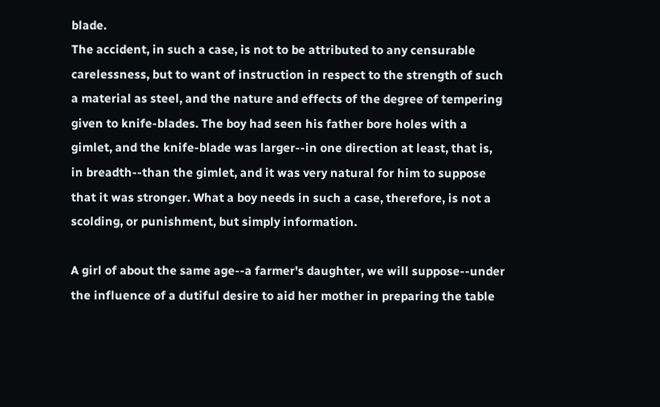blade.
The accident, in such a case, is not to be attributed to any censurable
carelessness, but to want of instruction in respect to the strength of such
a material as steel, and the nature and effects of the degree of tempering
given to knife-blades. The boy had seen his father bore holes with a
gimlet, and the knife-blade was larger--in one direction at least, that is,
in breadth--than the gimlet, and it was very natural for him to suppose
that it was stronger. What a boy needs in such a case, therefore, is not a
scolding, or punishment, but simply information.

A girl of about the same age--a farmer's daughter, we will suppose--under
the influence of a dutiful desire to aid her mother in preparing the table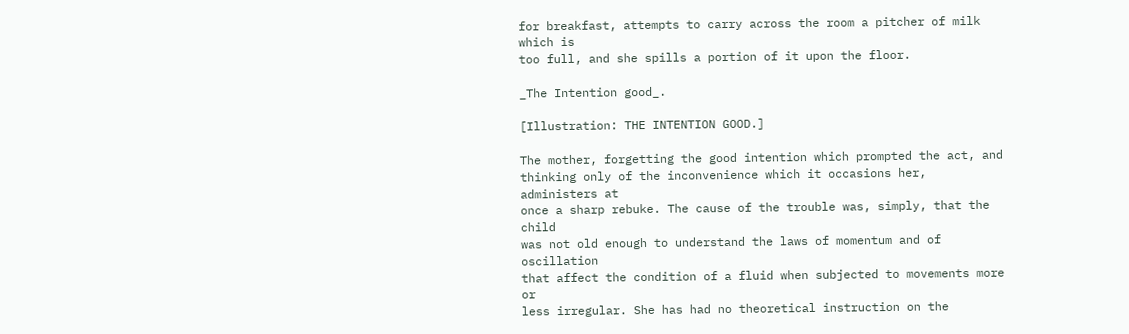for breakfast, attempts to carry across the room a pitcher of milk which is
too full, and she spills a portion of it upon the floor.

_The Intention good_.

[Illustration: THE INTENTION GOOD.]

The mother, forgetting the good intention which prompted the act, and
thinking only of the inconvenience which it occasions her, administers at
once a sharp rebuke. The cause of the trouble was, simply, that the child
was not old enough to understand the laws of momentum and of oscillation
that affect the condition of a fluid when subjected to movements more or
less irregular. She has had no theoretical instruction on the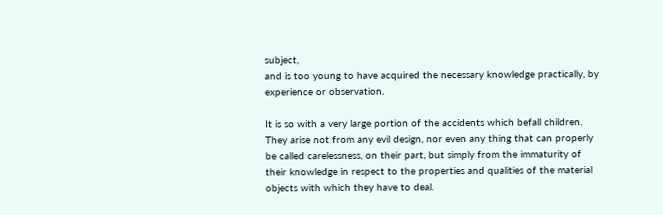subject,
and is too young to have acquired the necessary knowledge practically, by
experience or observation.

It is so with a very large portion of the accidents which befall children.
They arise not from any evil design, nor even any thing that can properly
be called carelessness, on their part, but simply from the immaturity of
their knowledge in respect to the properties and qualities of the material
objects with which they have to deal.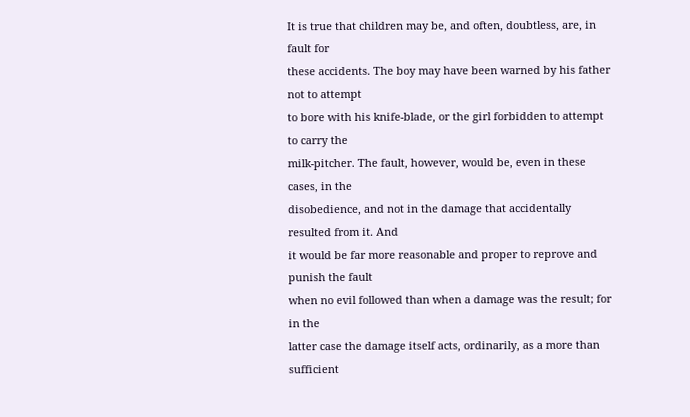It is true that children may be, and often, doubtless, are, in fault for
these accidents. The boy may have been warned by his father not to attempt
to bore with his knife-blade, or the girl forbidden to attempt to carry the
milk-pitcher. The fault, however, would be, even in these cases, in the
disobedience, and not in the damage that accidentally resulted from it. And
it would be far more reasonable and proper to reprove and punish the fault
when no evil followed than when a damage was the result; for in the
latter case the damage itself acts, ordinarily, as a more than sufficient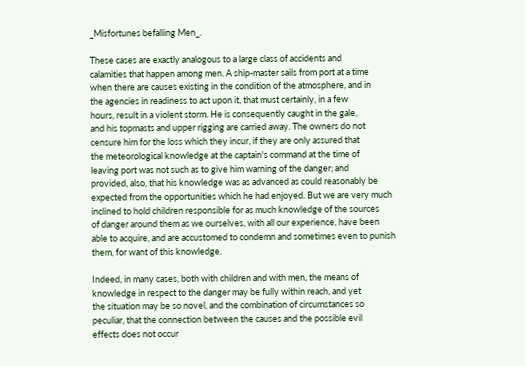_Misfortunes befalling Men_.

These cases are exactly analogous to a large class of accidents and
calamities that happen among men. A ship-master sails from port at a time
when there are causes existing in the condition of the atmosphere, and in
the agencies in readiness to act upon it, that must certainly, in a few
hours, result in a violent storm. He is consequently caught in the gale,
and his topmasts and upper rigging are carried away. The owners do not
censure him for the loss which they incur, if they are only assured that
the meteorological knowledge at the captain's command at the time of
leaving port was not such as to give him warning of the danger; and
provided, also, that his knowledge was as advanced as could reasonably be
expected from the opportunities which he had enjoyed. But we are very much
inclined to hold children responsible for as much knowledge of the sources
of danger around them as we ourselves, with all our experience, have been
able to acquire, and are accustomed to condemn and sometimes even to punish
them, for want of this knowledge.

Indeed, in many cases, both with children and with men, the means of
knowledge in respect to the danger may be fully within reach, and yet
the situation may be so novel, and the combination of circumstances so
peculiar, that the connection between the causes and the possible evil
effects does not occur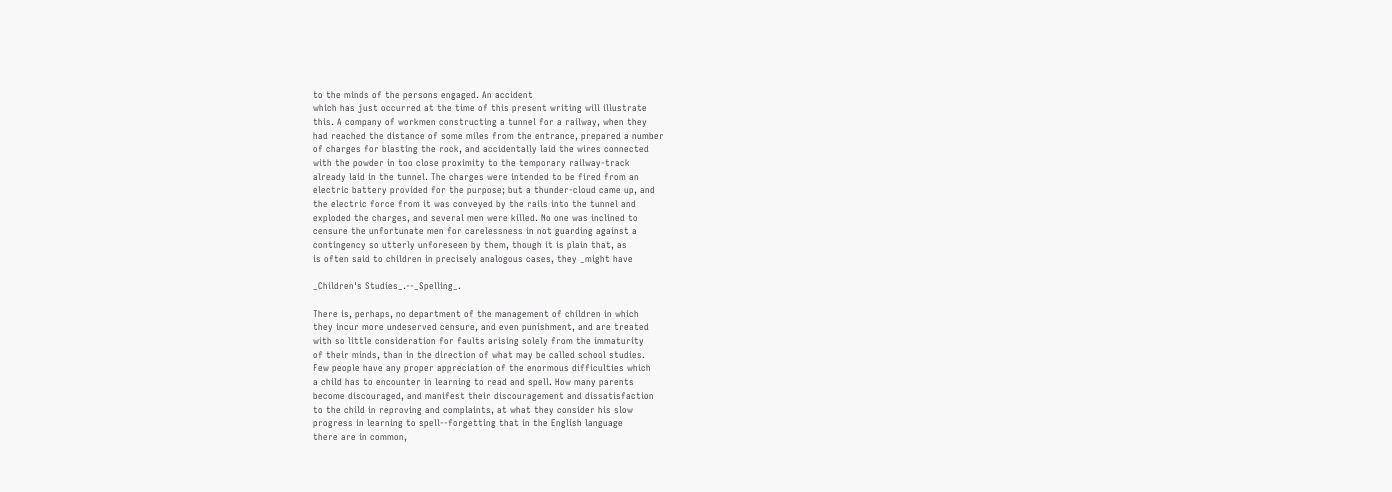to the minds of the persons engaged. An accident
which has just occurred at the time of this present writing will illustrate
this. A company of workmen constructing a tunnel for a railway, when they
had reached the distance of some miles from the entrance, prepared a number
of charges for blasting the rock, and accidentally laid the wires connected
with the powder in too close proximity to the temporary railway-track
already laid in the tunnel. The charges were intended to be fired from an
electric battery provided for the purpose; but a thunder-cloud came up, and
the electric force from it was conveyed by the rails into the tunnel and
exploded the charges, and several men were killed. No one was inclined to
censure the unfortunate men for carelessness in not guarding against a
contingency so utterly unforeseen by them, though it is plain that, as
is often said to children in precisely analogous cases, they _might have

_Children's Studies_.--_Spelling_.

There is, perhaps, no department of the management of children in which
they incur more undeserved censure, and even punishment, and are treated
with so little consideration for faults arising solely from the immaturity
of their minds, than in the direction of what may be called school studies.
Few people have any proper appreciation of the enormous difficulties which
a child has to encounter in learning to read and spell. How many parents
become discouraged, and manifest their discouragement and dissatisfaction
to the child in reproving and complaints, at what they consider his slow
progress in learning to spell--forgetting that in the English language
there are in common,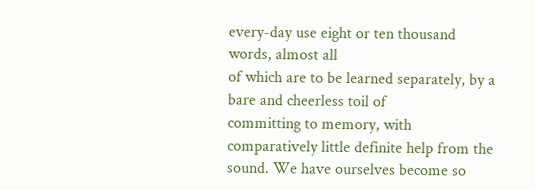every-day use eight or ten thousand words, almost all
of which are to be learned separately, by a bare and cheerless toil of
committing to memory, with comparatively little definite help from the
sound. We have ourselves become so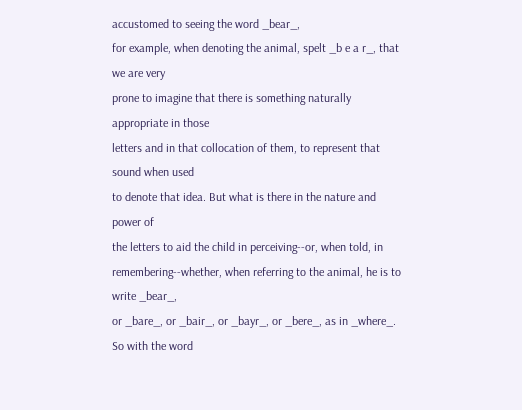accustomed to seeing the word _bear_,
for example, when denoting the animal, spelt _b e a r_, that we are very
prone to imagine that there is something naturally appropriate in those
letters and in that collocation of them, to represent that sound when used
to denote that idea. But what is there in the nature and power of
the letters to aid the child in perceiving--or, when told, in
remembering--whether, when referring to the animal, he is to write _bear_,
or _bare_, or _bair_, or _bayr_, or _bere_, as in _where_. So with the word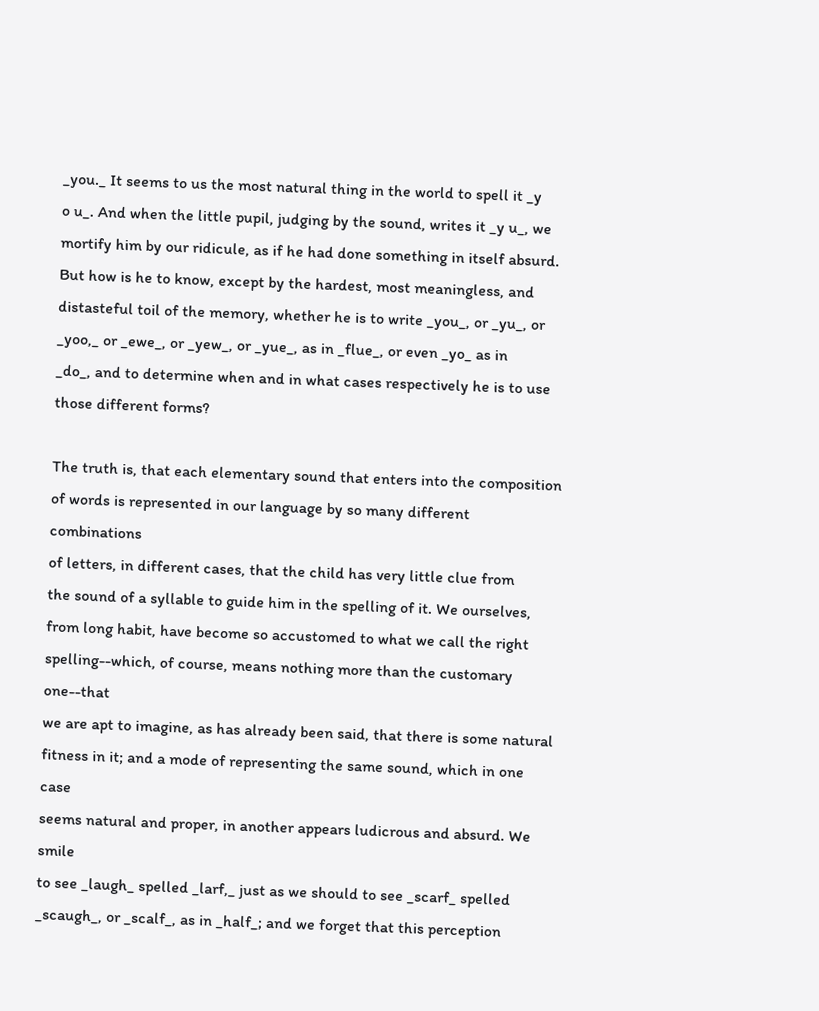_you._ It seems to us the most natural thing in the world to spell it _y
o u_. And when the little pupil, judging by the sound, writes it _y u_, we
mortify him by our ridicule, as if he had done something in itself absurd.
But how is he to know, except by the hardest, most meaningless, and
distasteful toil of the memory, whether he is to write _you_, or _yu_, or
_yoo,_ or _ewe_, or _yew_, or _yue_, as in _flue_, or even _yo_ as in
_do_, and to determine when and in what cases respectively he is to use
those different forms?

The truth is, that each elementary sound that enters into the composition
of words is represented in our language by so many different combinations
of letters, in different cases, that the child has very little clue from
the sound of a syllable to guide him in the spelling of it. We ourselves,
from long habit, have become so accustomed to what we call the right
spelling--which, of course, means nothing more than the customary one--that
we are apt to imagine, as has already been said, that there is some natural
fitness in it; and a mode of representing the same sound, which in one case
seems natural and proper, in another appears ludicrous and absurd. We smile
to see _laugh_ spelled _larf,_ just as we should to see _scarf_ spelled
_scaugh_, or _scalf_, as in _half_; and we forget that this perception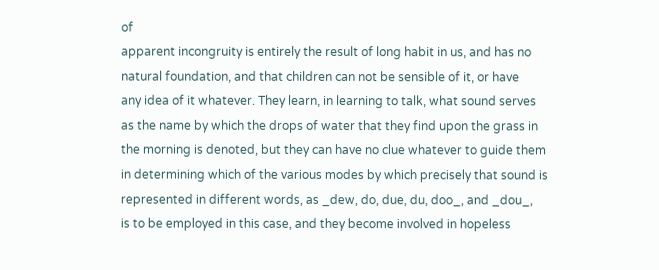of
apparent incongruity is entirely the result of long habit in us, and has no
natural foundation, and that children can not be sensible of it, or have
any idea of it whatever. They learn, in learning to talk, what sound serves
as the name by which the drops of water that they find upon the grass in
the morning is denoted, but they can have no clue whatever to guide them
in determining which of the various modes by which precisely that sound is
represented in different words, as _dew, do, due, du, doo_, and _dou_,
is to be employed in this case, and they become involved in hopeless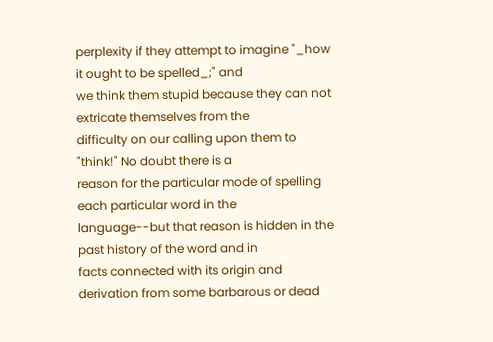perplexity if they attempt to imagine "_how it ought to be spelled_;" and
we think them stupid because they can not extricate themselves from the
difficulty on our calling upon them to "think!" No doubt there is a
reason for the particular mode of spelling each particular word in the
language--but that reason is hidden in the past history of the word and in
facts connected with its origin and derivation from some barbarous or dead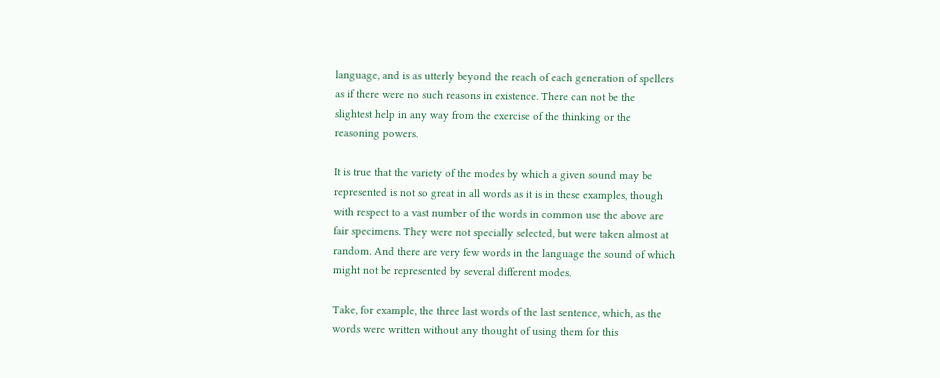language, and is as utterly beyond the reach of each generation of spellers
as if there were no such reasons in existence. There can not be the
slightest help in any way from the exercise of the thinking or the
reasoning powers.

It is true that the variety of the modes by which a given sound may be
represented is not so great in all words as it is in these examples, though
with respect to a vast number of the words in common use the above are
fair specimens. They were not specially selected, but were taken almost at
random. And there are very few words in the language the sound of which
might not be represented by several different modes.

Take, for example, the three last words of the last sentence, which, as the
words were written without any thought of using them for this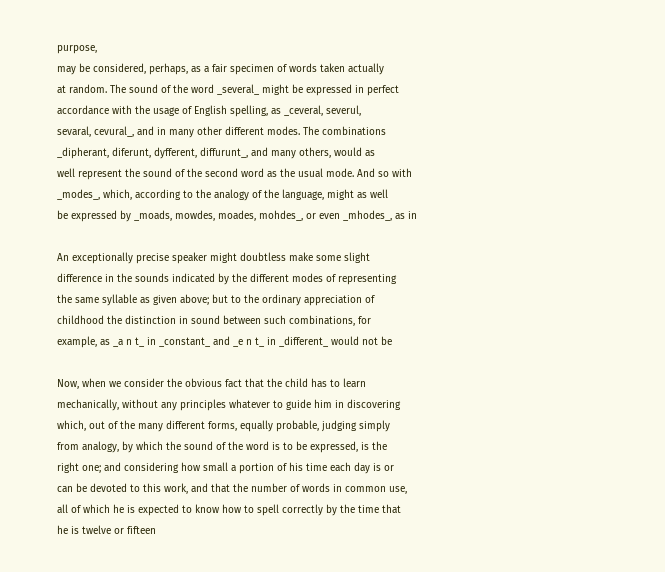purpose,
may be considered, perhaps, as a fair specimen of words taken actually
at random. The sound of the word _several_ might be expressed in perfect
accordance with the usage of English spelling, as _ceveral, severul,
sevaral, cevural_, and in many other different modes. The combinations
_dipherant, diferunt, dyfferent, diffurunt_, and many others, would as
well represent the sound of the second word as the usual mode. And so with
_modes_, which, according to the analogy of the language, might as well
be expressed by _moads, mowdes, moades, mohdes_, or even _mhodes_, as in

An exceptionally precise speaker might doubtless make some slight
difference in the sounds indicated by the different modes of representing
the same syllable as given above; but to the ordinary appreciation of
childhood the distinction in sound between such combinations, for
example, as _a n t_ in _constant_ and _e n t_ in _different_ would not be

Now, when we consider the obvious fact that the child has to learn
mechanically, without any principles whatever to guide him in discovering
which, out of the many different forms, equally probable, judging simply
from analogy, by which the sound of the word is to be expressed, is the
right one; and considering how small a portion of his time each day is or
can be devoted to this work, and that the number of words in common use,
all of which he is expected to know how to spell correctly by the time that
he is twelve or fifteen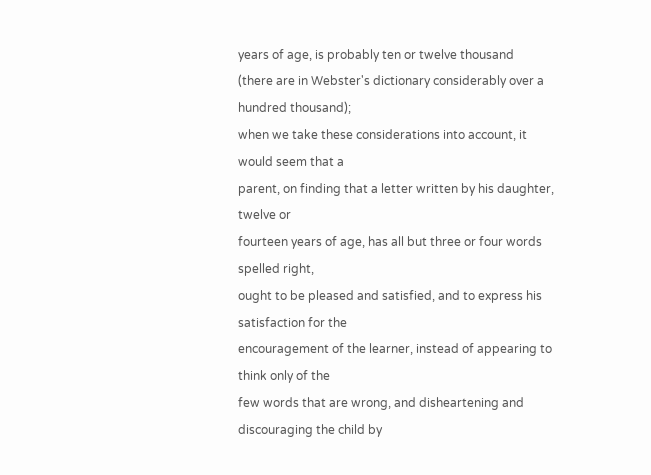years of age, is probably ten or twelve thousand
(there are in Webster's dictionary considerably over a hundred thousand);
when we take these considerations into account, it would seem that a
parent, on finding that a letter written by his daughter, twelve or
fourteen years of age, has all but three or four words spelled right,
ought to be pleased and satisfied, and to express his satisfaction for the
encouragement of the learner, instead of appearing to think only of the
few words that are wrong, and disheartening and discouraging the child by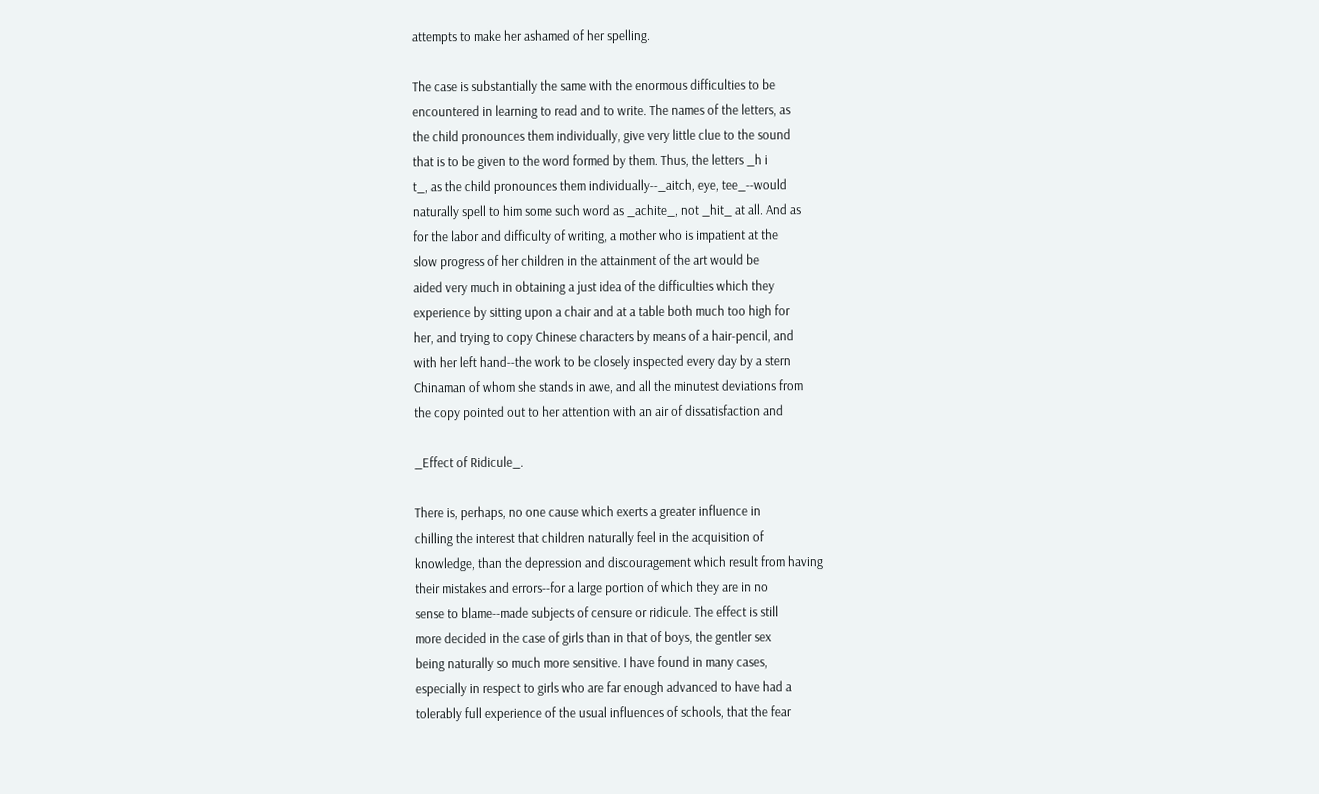attempts to make her ashamed of her spelling.

The case is substantially the same with the enormous difficulties to be
encountered in learning to read and to write. The names of the letters, as
the child pronounces them individually, give very little clue to the sound
that is to be given to the word formed by them. Thus, the letters _h i
t_, as the child pronounces them individually--_aitch, eye, tee_--would
naturally spell to him some such word as _achite_, not _hit_ at all. And as
for the labor and difficulty of writing, a mother who is impatient at the
slow progress of her children in the attainment of the art would be
aided very much in obtaining a just idea of the difficulties which they
experience by sitting upon a chair and at a table both much too high for
her, and trying to copy Chinese characters by means of a hair-pencil, and
with her left hand--the work to be closely inspected every day by a stern
Chinaman of whom she stands in awe, and all the minutest deviations from
the copy pointed out to her attention with an air of dissatisfaction and

_Effect of Ridicule_.

There is, perhaps, no one cause which exerts a greater influence in
chilling the interest that children naturally feel in the acquisition of
knowledge, than the depression and discouragement which result from having
their mistakes and errors--for a large portion of which they are in no
sense to blame--made subjects of censure or ridicule. The effect is still
more decided in the case of girls than in that of boys, the gentler sex
being naturally so much more sensitive. I have found in many cases,
especially in respect to girls who are far enough advanced to have had a
tolerably full experience of the usual influences of schools, that the fear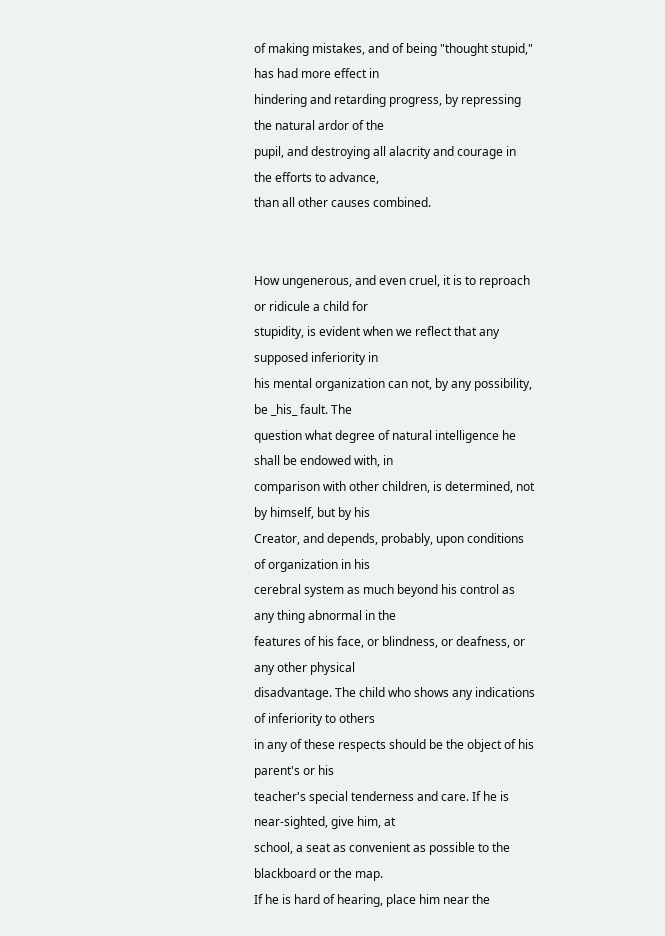of making mistakes, and of being "thought stupid," has had more effect in
hindering and retarding progress, by repressing the natural ardor of the
pupil, and destroying all alacrity and courage in the efforts to advance,
than all other causes combined.


How ungenerous, and even cruel, it is to reproach or ridicule a child for
stupidity, is evident when we reflect that any supposed inferiority in
his mental organization can not, by any possibility, be _his_ fault. The
question what degree of natural intelligence he shall be endowed with, in
comparison with other children, is determined, not by himself, but by his
Creator, and depends, probably, upon conditions of organization in his
cerebral system as much beyond his control as any thing abnormal in the
features of his face, or blindness, or deafness, or any other physical
disadvantage. The child who shows any indications of inferiority to others
in any of these respects should be the object of his parent's or his
teacher's special tenderness and care. If he is near-sighted, give him, at
school, a seat as convenient as possible to the blackboard or the map.
If he is hard of hearing, place him near the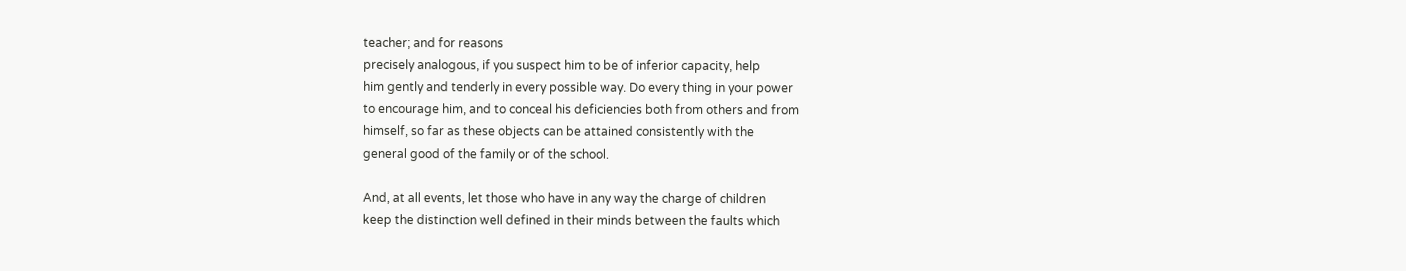teacher; and for reasons
precisely analogous, if you suspect him to be of inferior capacity, help
him gently and tenderly in every possible way. Do every thing in your power
to encourage him, and to conceal his deficiencies both from others and from
himself, so far as these objects can be attained consistently with the
general good of the family or of the school.

And, at all events, let those who have in any way the charge of children
keep the distinction well defined in their minds between the faults which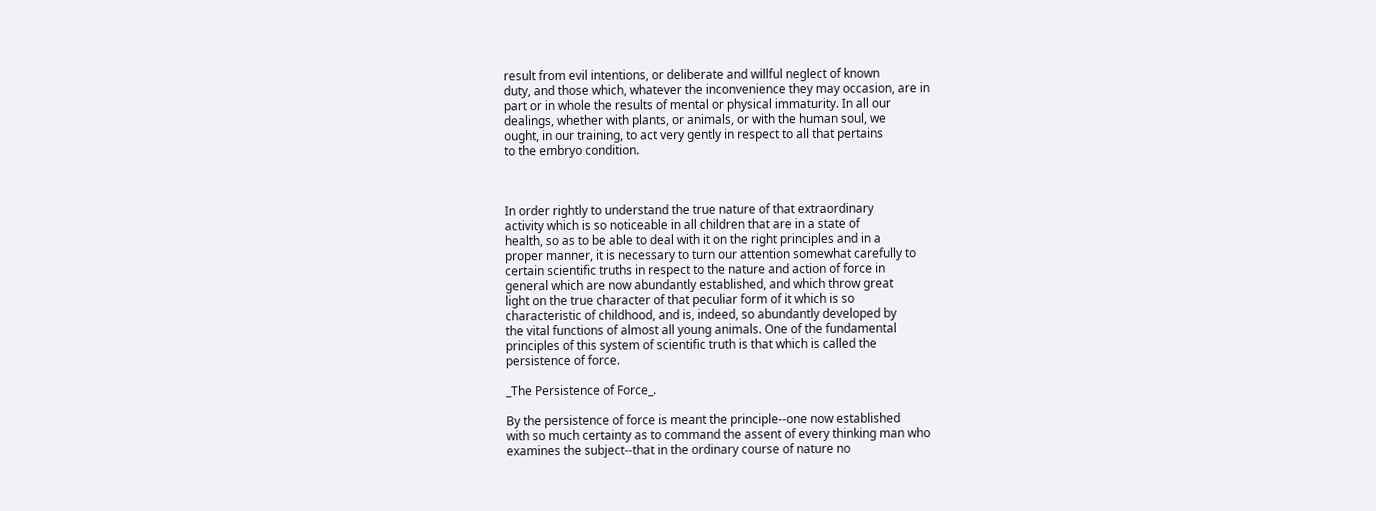result from evil intentions, or deliberate and willful neglect of known
duty, and those which, whatever the inconvenience they may occasion, are in
part or in whole the results of mental or physical immaturity. In all our
dealings, whether with plants, or animals, or with the human soul, we
ought, in our training, to act very gently in respect to all that pertains
to the embryo condition.



In order rightly to understand the true nature of that extraordinary
activity which is so noticeable in all children that are in a state of
health, so as to be able to deal with it on the right principles and in a
proper manner, it is necessary to turn our attention somewhat carefully to
certain scientific truths in respect to the nature and action of force in
general which are now abundantly established, and which throw great
light on the true character of that peculiar form of it which is so
characteristic of childhood, and is, indeed, so abundantly developed by
the vital functions of almost all young animals. One of the fundamental
principles of this system of scientific truth is that which is called the
persistence of force.

_The Persistence of Force_.

By the persistence of force is meant the principle--one now established
with so much certainty as to command the assent of every thinking man who
examines the subject--that in the ordinary course of nature no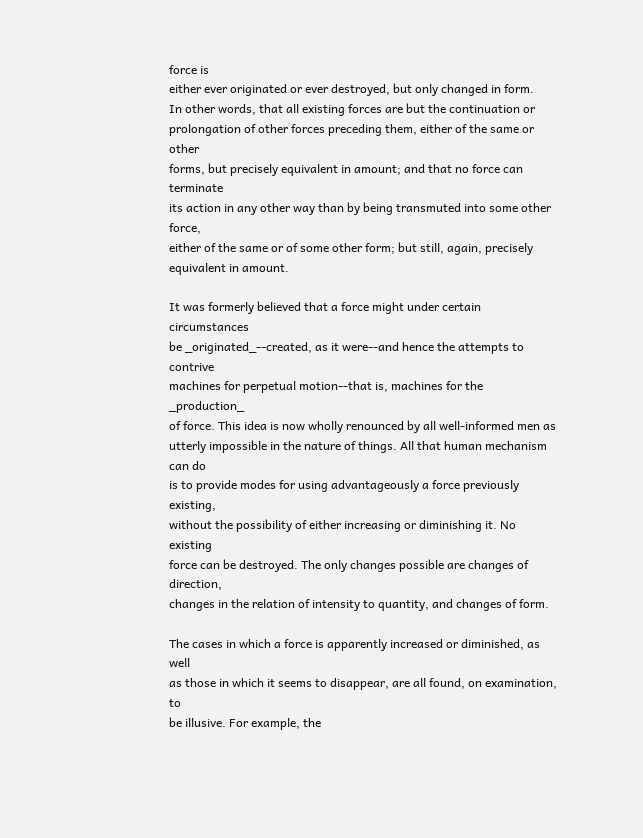force is
either ever originated or ever destroyed, but only changed in form.
In other words, that all existing forces are but the continuation or
prolongation of other forces preceding them, either of the same or other
forms, but precisely equivalent in amount; and that no force can terminate
its action in any other way than by being transmuted into some other force,
either of the same or of some other form; but still, again, precisely
equivalent in amount.

It was formerly believed that a force might under certain circumstances
be _originated_--created, as it were--and hence the attempts to contrive
machines for perpetual motion--that is, machines for the _production_
of force. This idea is now wholly renounced by all well-informed men as
utterly impossible in the nature of things. All that human mechanism can do
is to provide modes for using advantageously a force previously existing,
without the possibility of either increasing or diminishing it. No existing
force can be destroyed. The only changes possible are changes of direction,
changes in the relation of intensity to quantity, and changes of form.

The cases in which a force is apparently increased or diminished, as well
as those in which it seems to disappear, are all found, on examination, to
be illusive. For example, the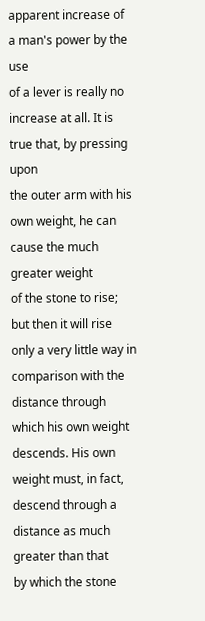apparent increase of a man's power by the use
of a lever is really no increase at all. It is true that, by pressing upon
the outer arm with his own weight, he can cause the much greater weight
of the stone to rise; but then it will rise only a very little way in
comparison with the distance through which his own weight descends. His own
weight must, in fact, descend through a distance as much greater than that
by which the stone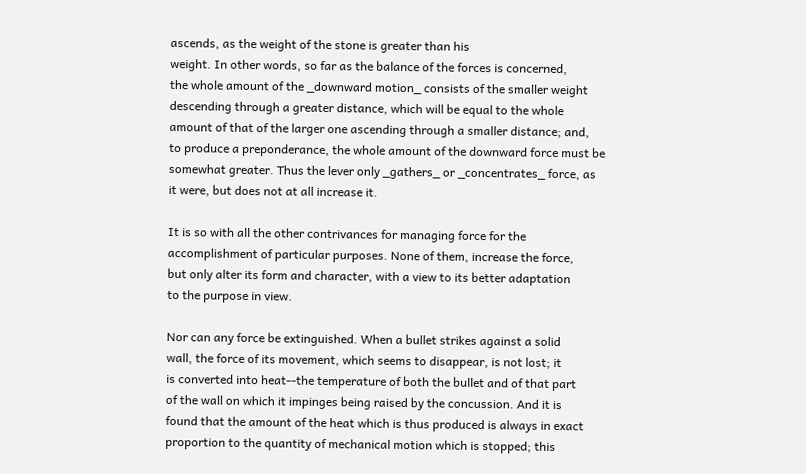ascends, as the weight of the stone is greater than his
weight. In other words, so far as the balance of the forces is concerned,
the whole amount of the _downward motion_ consists of the smaller weight
descending through a greater distance, which will be equal to the whole
amount of that of the larger one ascending through a smaller distance; and,
to produce a preponderance, the whole amount of the downward force must be
somewhat greater. Thus the lever only _gathers_ or _concentrates_ force, as
it were, but does not at all increase it.

It is so with all the other contrivances for managing force for the
accomplishment of particular purposes. None of them, increase the force,
but only alter its form and character, with a view to its better adaptation
to the purpose in view.

Nor can any force be extinguished. When a bullet strikes against a solid
wall, the force of its movement, which seems to disappear, is not lost; it
is converted into heat--the temperature of both the bullet and of that part
of the wall on which it impinges being raised by the concussion. And it is
found that the amount of the heat which is thus produced is always in exact
proportion to the quantity of mechanical motion which is stopped; this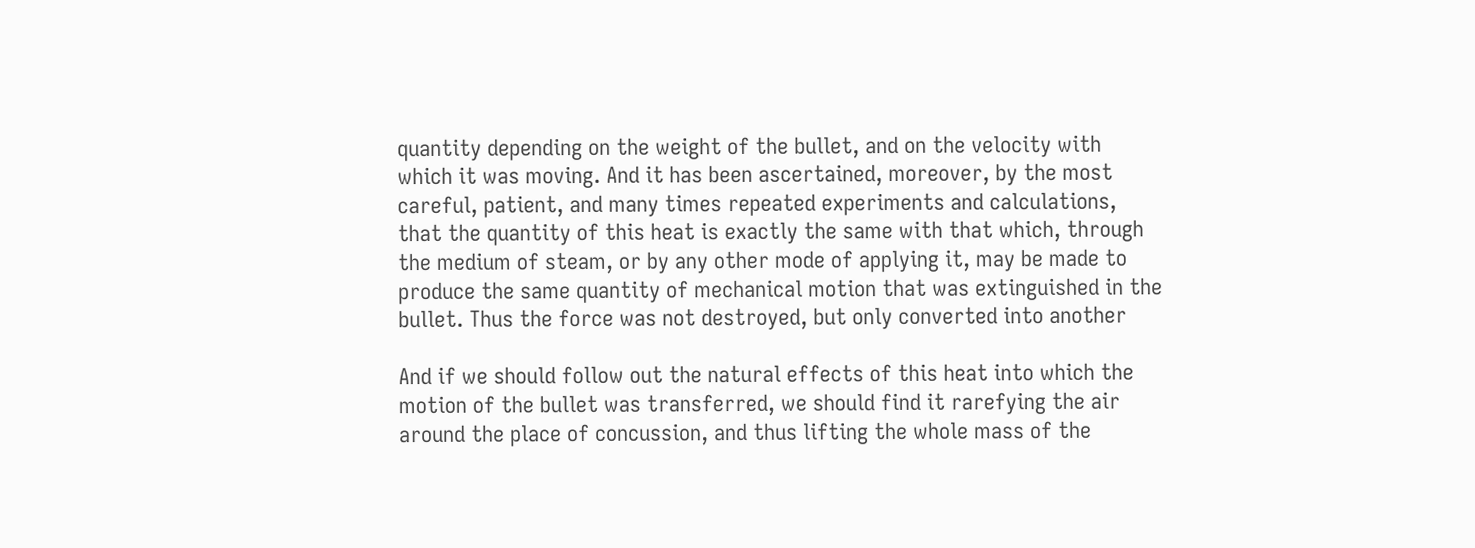quantity depending on the weight of the bullet, and on the velocity with
which it was moving. And it has been ascertained, moreover, by the most
careful, patient, and many times repeated experiments and calculations,
that the quantity of this heat is exactly the same with that which, through
the medium of steam, or by any other mode of applying it, may be made to
produce the same quantity of mechanical motion that was extinguished in the
bullet. Thus the force was not destroyed, but only converted into another

And if we should follow out the natural effects of this heat into which the
motion of the bullet was transferred, we should find it rarefying the air
around the place of concussion, and thus lifting the whole mass of the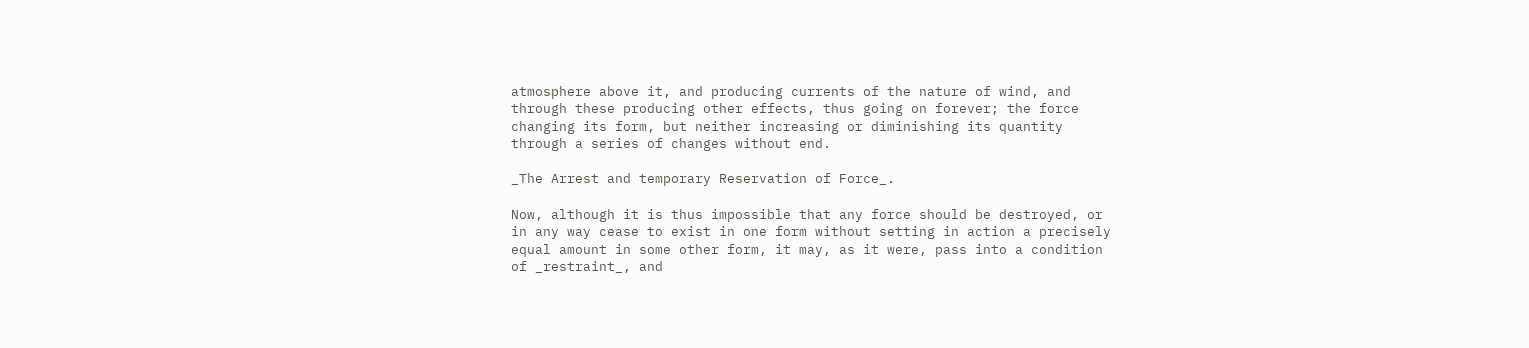atmosphere above it, and producing currents of the nature of wind, and
through these producing other effects, thus going on forever; the force
changing its form, but neither increasing or diminishing its quantity
through a series of changes without end.

_The Arrest and temporary Reservation of Force_.

Now, although it is thus impossible that any force should be destroyed, or
in any way cease to exist in one form without setting in action a precisely
equal amount in some other form, it may, as it were, pass into a condition
of _restraint_, and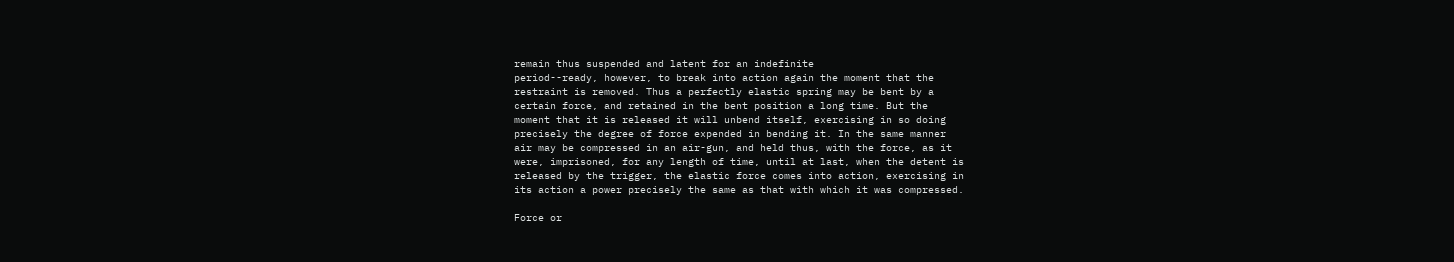remain thus suspended and latent for an indefinite
period--ready, however, to break into action again the moment that the
restraint is removed. Thus a perfectly elastic spring may be bent by a
certain force, and retained in the bent position a long time. But the
moment that it is released it will unbend itself, exercising in so doing
precisely the degree of force expended in bending it. In the same manner
air may be compressed in an air-gun, and held thus, with the force, as it
were, imprisoned, for any length of time, until at last, when the detent is
released by the trigger, the elastic force comes into action, exercising in
its action a power precisely the same as that with which it was compressed.

Force or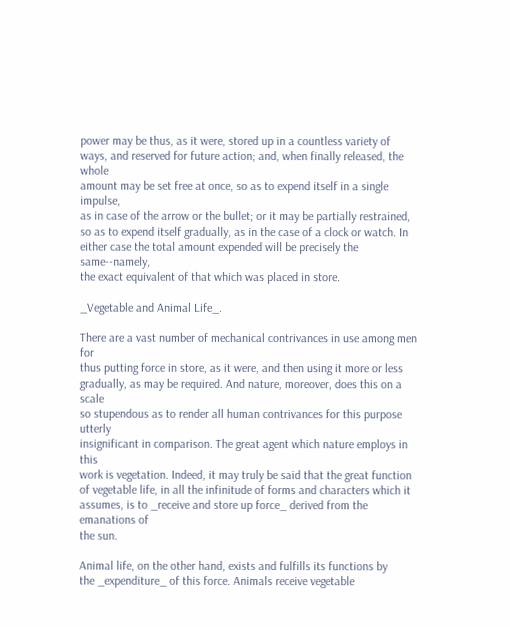power may be thus, as it were, stored up in a countless variety of
ways, and reserved for future action; and, when finally released, the whole
amount may be set free at once, so as to expend itself in a single impulse,
as in case of the arrow or the bullet; or it may be partially restrained,
so as to expend itself gradually, as in the case of a clock or watch. In
either case the total amount expended will be precisely the same--namely,
the exact equivalent of that which was placed in store.

_Vegetable and Animal Life_.

There are a vast number of mechanical contrivances in use among men for
thus putting force in store, as it were, and then using it more or less
gradually, as may be required. And nature, moreover, does this on a scale
so stupendous as to render all human contrivances for this purpose utterly
insignificant in comparison. The great agent which nature employs in this
work is vegetation. Indeed, it may truly be said that the great function
of vegetable life, in all the infinitude of forms and characters which it
assumes, is to _receive and store up force_ derived from the emanations of
the sun.

Animal life, on the other hand, exists and fulfills its functions by
the _expenditure_ of this force. Animals receive vegetable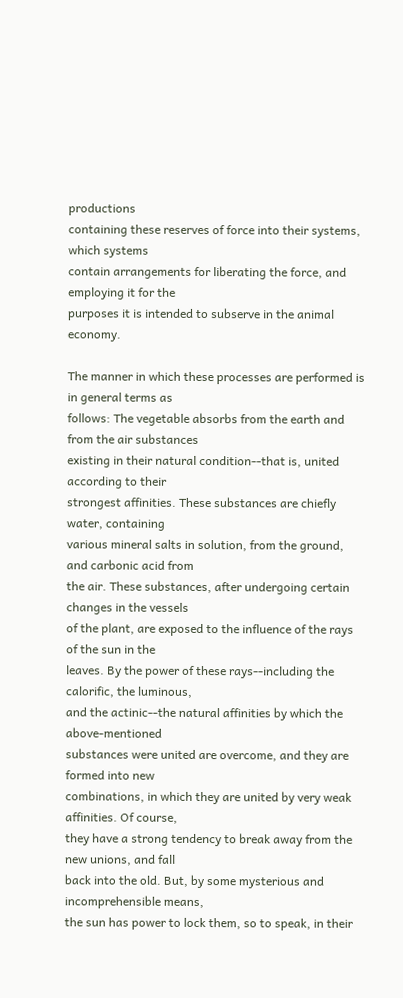productions
containing these reserves of force into their systems, which systems
contain arrangements for liberating the force, and employing it for the
purposes it is intended to subserve in the animal economy.

The manner in which these processes are performed is in general terms as
follows: The vegetable absorbs from the earth and from the air substances
existing in their natural condition--that is, united according to their
strongest affinities. These substances are chiefly water, containing
various mineral salts in solution, from the ground, and carbonic acid from
the air. These substances, after undergoing certain changes in the vessels
of the plant, are exposed to the influence of the rays of the sun in the
leaves. By the power of these rays--including the calorific, the luminous,
and the actinic--the natural affinities by which the above-mentioned
substances were united are overcome, and they are formed into new
combinations, in which they are united by very weak affinities. Of course,
they have a strong tendency to break away from the new unions, and fall
back into the old. But, by some mysterious and incomprehensible means,
the sun has power to lock them, so to speak, in their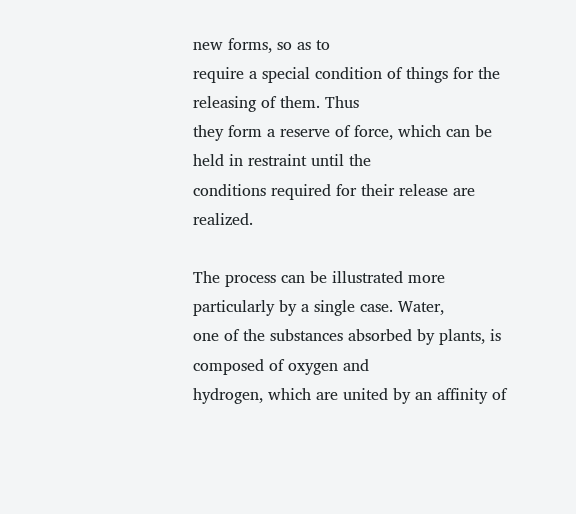new forms, so as to
require a special condition of things for the releasing of them. Thus
they form a reserve of force, which can be held in restraint until the
conditions required for their release are realized.

The process can be illustrated more particularly by a single case. Water,
one of the substances absorbed by plants, is composed of oxygen and
hydrogen, which are united by an affinity of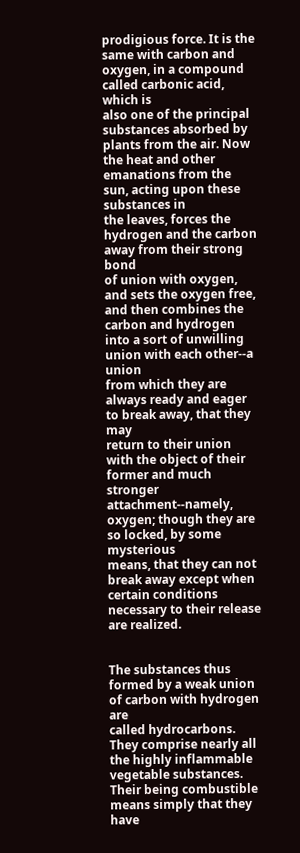prodigious force. It is the
same with carbon and oxygen, in a compound called carbonic acid, which is
also one of the principal substances absorbed by plants from the air. Now
the heat and other emanations from the sun, acting upon these substances in
the leaves, forces the hydrogen and the carbon away from their strong bond
of union with oxygen, and sets the oxygen free, and then combines the
carbon and hydrogen into a sort of unwilling union with each other--a union
from which they are always ready and eager to break away, that they may
return to their union with the object of their former and much stronger
attachment--namely, oxygen; though they are so locked, by some mysterious
means, that they can not break away except when certain conditions
necessary to their release are realized.


The substances thus formed by a weak union of carbon with hydrogen are
called hydrocarbons. They comprise nearly all the highly inflammable
vegetable substances. Their being combustible means simply that they have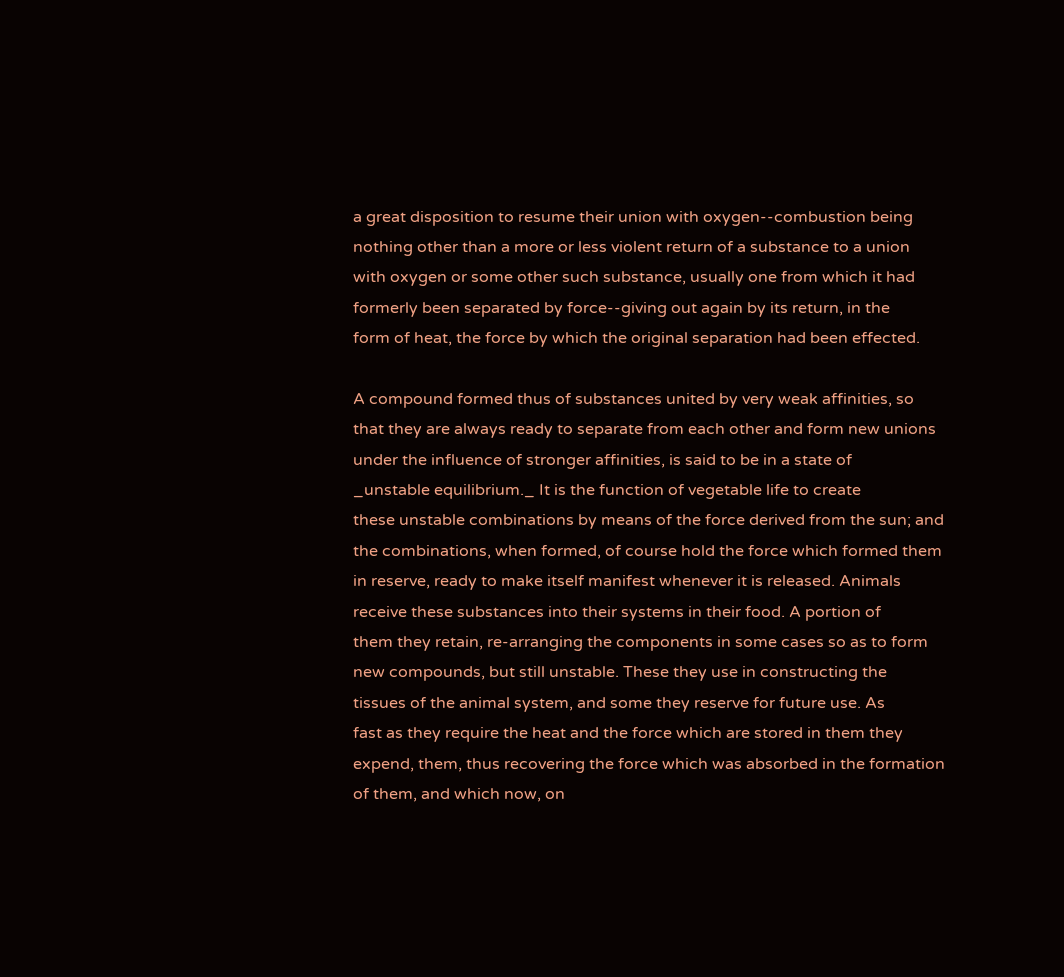a great disposition to resume their union with oxygen--combustion being
nothing other than a more or less violent return of a substance to a union
with oxygen or some other such substance, usually one from which it had
formerly been separated by force--giving out again by its return, in the
form of heat, the force by which the original separation had been effected.

A compound formed thus of substances united by very weak affinities, so
that they are always ready to separate from each other and form new unions
under the influence of stronger affinities, is said to be in a state of
_unstable equilibrium._ It is the function of vegetable life to create
these unstable combinations by means of the force derived from the sun; and
the combinations, when formed, of course hold the force which formed them
in reserve, ready to make itself manifest whenever it is released. Animals
receive these substances into their systems in their food. A portion of
them they retain, re-arranging the components in some cases so as to form
new compounds, but still unstable. These they use in constructing the
tissues of the animal system, and some they reserve for future use. As
fast as they require the heat and the force which are stored in them they
expend, them, thus recovering the force which was absorbed in the formation
of them, and which now, on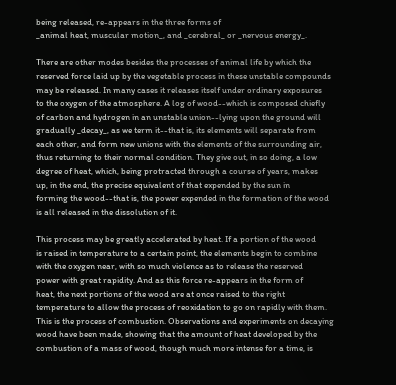being released, re-appears in the three forms of
_animal heat, muscular motion_, and _cerebral_ or _nervous energy_.

There are other modes besides the processes of animal life by which the
reserved force laid up by the vegetable process in these unstable compounds
may be released. In many cases it releases itself under ordinary exposures
to the oxygen of the atmosphere. A log of wood--which is composed chiefly
of carbon and hydrogen in an unstable union--lying upon the ground will
gradually _decay_, as we term it--that is, its elements will separate from
each other, and form new unions with the elements of the surrounding air,
thus returning to their normal condition. They give out, in so doing, a low
degree of heat, which, being protracted through a course of years, makes
up, in the end, the precise equivalent of that expended by the sun in
forming the wood--that is, the power expended in the formation of the wood
is all released in the dissolution of it.

This process may be greatly accelerated by heat. If a portion of the wood
is raised in temperature to a certain point, the elements begin to combine
with the oxygen near, with so much violence as to release the reserved
power with great rapidity. And as this force re-appears in the form of
heat, the next portions of the wood are at once raised to the right
temperature to allow the process of reoxidation to go on rapidly with them.
This is the process of combustion. Observations and experiments on decaying
wood have been made, showing that the amount of heat developed by the
combustion of a mass of wood, though much more intense for a time, is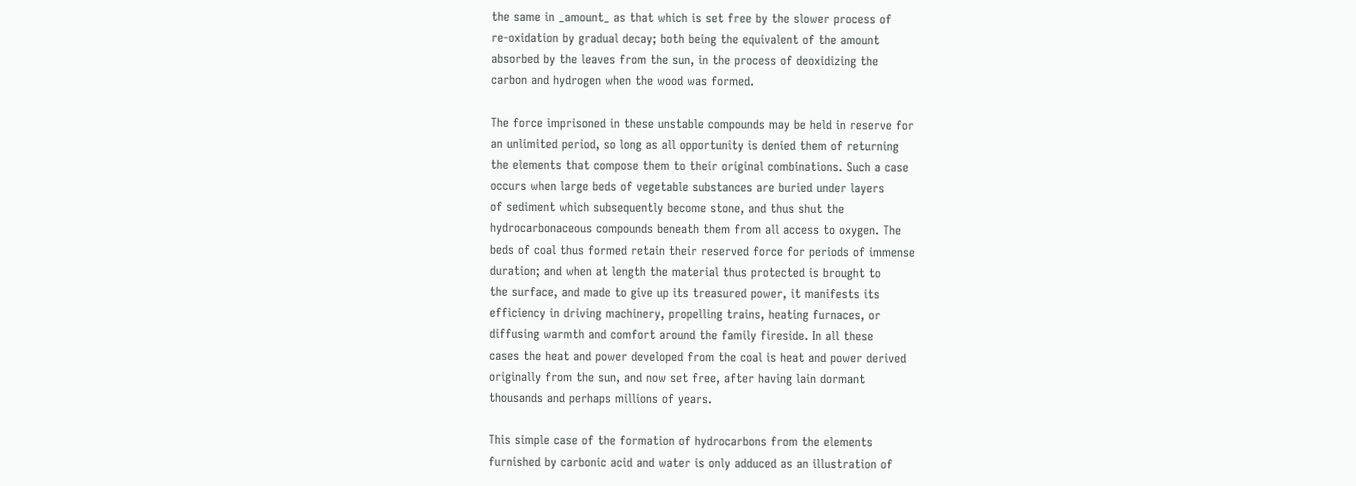the same in _amount_ as that which is set free by the slower process of
re-oxidation by gradual decay; both being the equivalent of the amount
absorbed by the leaves from the sun, in the process of deoxidizing the
carbon and hydrogen when the wood was formed.

The force imprisoned in these unstable compounds may be held in reserve for
an unlimited period, so long as all opportunity is denied them of returning
the elements that compose them to their original combinations. Such a case
occurs when large beds of vegetable substances are buried under layers
of sediment which subsequently become stone, and thus shut the
hydrocarbonaceous compounds beneath them from all access to oxygen. The
beds of coal thus formed retain their reserved force for periods of immense
duration; and when at length the material thus protected is brought to
the surface, and made to give up its treasured power, it manifests its
efficiency in driving machinery, propelling trains, heating furnaces, or
diffusing warmth and comfort around the family fireside. In all these
cases the heat and power developed from the coal is heat and power derived
originally from the sun, and now set free, after having lain dormant
thousands and perhaps millions of years.

This simple case of the formation of hydrocarbons from the elements
furnished by carbonic acid and water is only adduced as an illustration of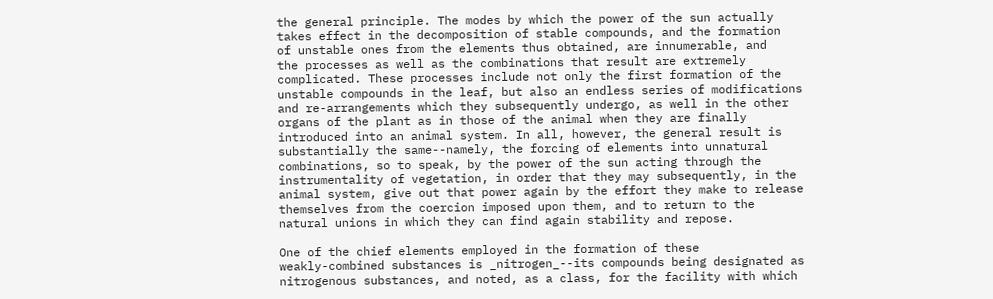the general principle. The modes by which the power of the sun actually
takes effect in the decomposition of stable compounds, and the formation
of unstable ones from the elements thus obtained, are innumerable, and
the processes as well as the combinations that result are extremely
complicated. These processes include not only the first formation of the
unstable compounds in the leaf, but also an endless series of modifications
and re-arrangements which they subsequently undergo, as well in the other
organs of the plant as in those of the animal when they are finally
introduced into an animal system. In all, however, the general result is
substantially the same--namely, the forcing of elements into unnatural
combinations, so to speak, by the power of the sun acting through the
instrumentality of vegetation, in order that they may subsequently, in the
animal system, give out that power again by the effort they make to release
themselves from the coercion imposed upon them, and to return to the
natural unions in which they can find again stability and repose.

One of the chief elements employed in the formation of these
weakly-combined substances is _nitrogen_--its compounds being designated as
nitrogenous substances, and noted, as a class, for the facility with which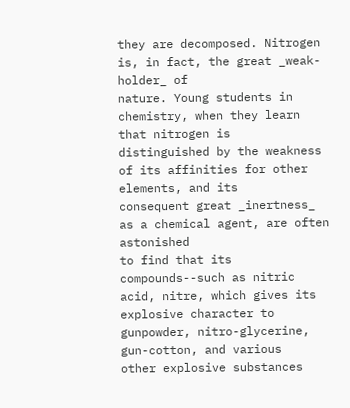they are decomposed. Nitrogen is, in fact, the great _weak-holder_ of
nature. Young students in chemistry, when they learn that nitrogen is
distinguished by the weakness of its affinities for other elements, and its
consequent great _inertness_ as a chemical agent, are often astonished
to find that its compounds--such as nitric acid, nitre, which gives its
explosive character to gunpowder, nitro-glycerine, gun-cotton, and various
other explosive substances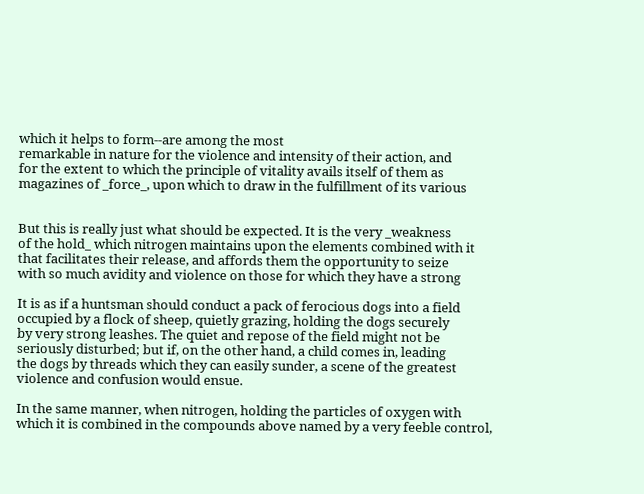which it helps to form--are among the most
remarkable in nature for the violence and intensity of their action, and
for the extent to which the principle of vitality avails itself of them as
magazines of _force_, upon which to draw in the fulfillment of its various


But this is really just what should be expected. It is the very _weakness
of the hold_ which nitrogen maintains upon the elements combined with it
that facilitates their release, and affords them the opportunity to seize
with so much avidity and violence on those for which they have a strong

It is as if a huntsman should conduct a pack of ferocious dogs into a field
occupied by a flock of sheep, quietly grazing, holding the dogs securely
by very strong leashes. The quiet and repose of the field might not be
seriously disturbed; but if, on the other hand, a child comes in, leading
the dogs by threads which they can easily sunder, a scene of the greatest
violence and confusion would ensue.

In the same manner, when nitrogen, holding the particles of oxygen with
which it is combined in the compounds above named by a very feeble control,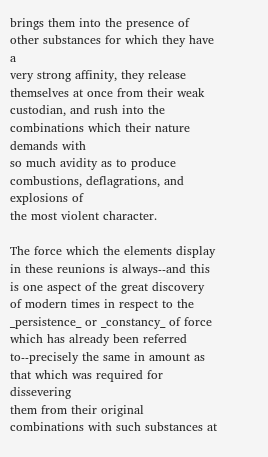brings them into the presence of other substances for which they have a
very strong affinity, they release themselves at once from their weak
custodian, and rush into the combinations which their nature demands with
so much avidity as to produce combustions, deflagrations, and explosions of
the most violent character.

The force which the elements display in these reunions is always--and this
is one aspect of the great discovery of modern times in respect to the
_persistence_ or _constancy_ of force which has already been referred
to--precisely the same in amount as that which was required for dissevering
them from their original combinations with such substances at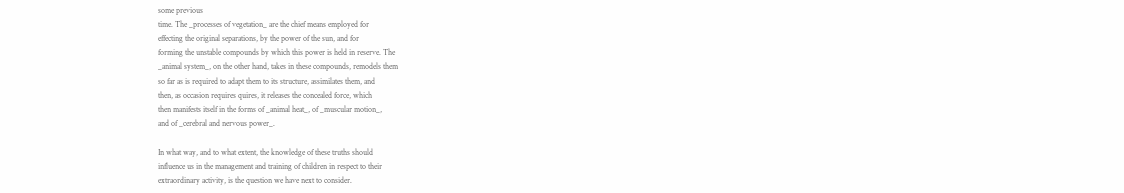some previous
time. The _processes of vegetation_ are the chief means employed for
effecting the original separations, by the power of the sun, and for
forming the unstable compounds by which this power is held in reserve. The
_animal system_, on the other hand, takes in these compounds, remodels them
so far as is required to adapt them to its structure, assimilates them, and
then, as occasion requires quires, it releases the concealed force, which
then manifests itself in the forms of _animal heat_, of _muscular motion_,
and of _cerebral and nervous power_.

In what way, and to what extent, the knowledge of these truths should
influence us in the management and training of children in respect to their
extraordinary activity, is the question we have next to consider.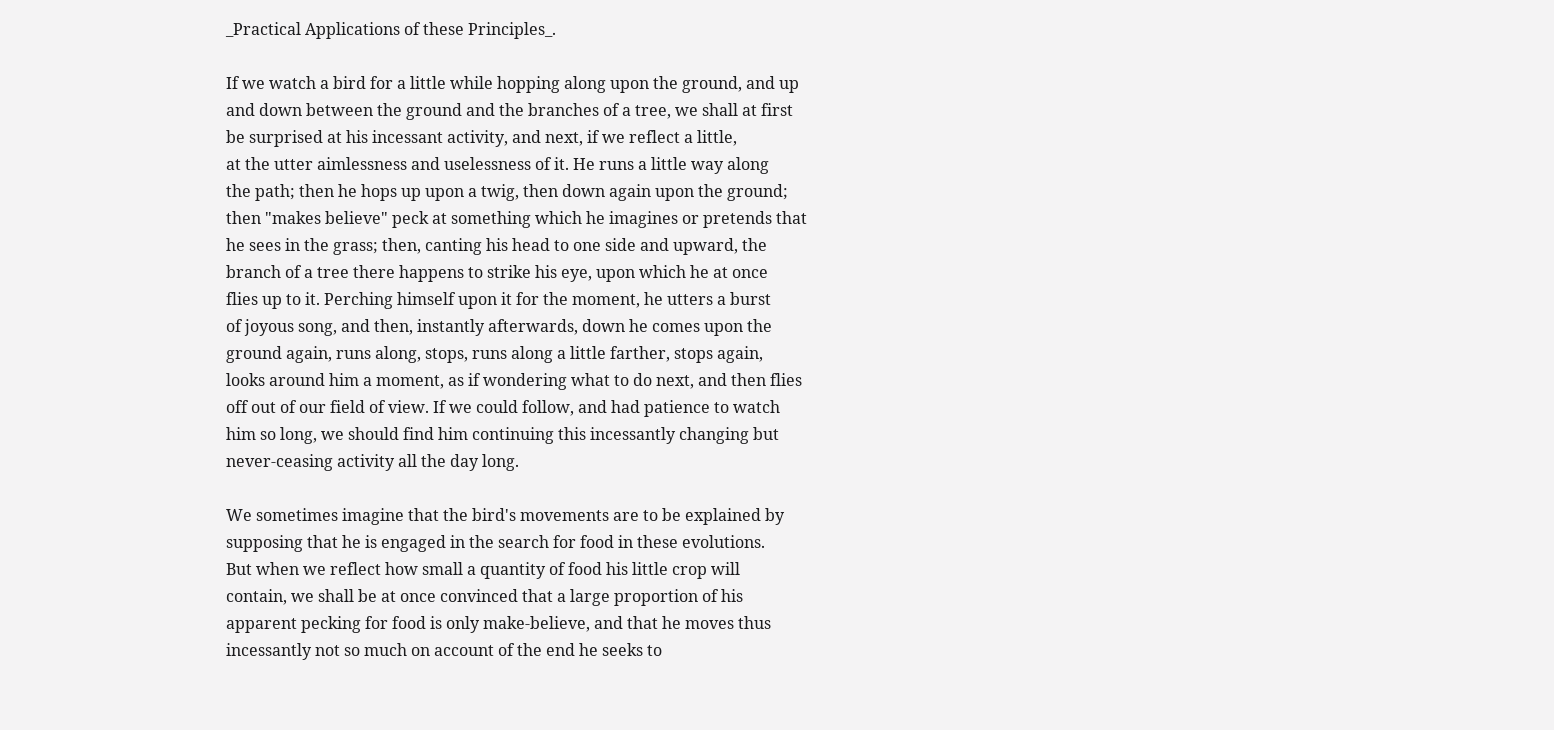_Practical Applications of these Principles_.

If we watch a bird for a little while hopping along upon the ground, and up
and down between the ground and the branches of a tree, we shall at first
be surprised at his incessant activity, and next, if we reflect a little,
at the utter aimlessness and uselessness of it. He runs a little way along
the path; then he hops up upon a twig, then down again upon the ground;
then "makes believe" peck at something which he imagines or pretends that
he sees in the grass; then, canting his head to one side and upward, the
branch of a tree there happens to strike his eye, upon which he at once
flies up to it. Perching himself upon it for the moment, he utters a burst
of joyous song, and then, instantly afterwards, down he comes upon the
ground again, runs along, stops, runs along a little farther, stops again,
looks around him a moment, as if wondering what to do next, and then flies
off out of our field of view. If we could follow, and had patience to watch
him so long, we should find him continuing this incessantly changing but
never-ceasing activity all the day long.

We sometimes imagine that the bird's movements are to be explained by
supposing that he is engaged in the search for food in these evolutions.
But when we reflect how small a quantity of food his little crop will
contain, we shall be at once convinced that a large proportion of his
apparent pecking for food is only make-believe, and that he moves thus
incessantly not so much on account of the end he seeks to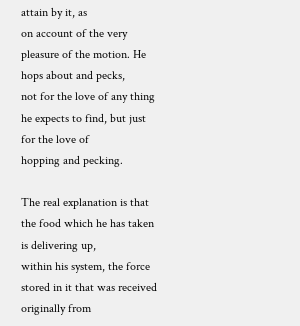attain by it, as
on account of the very pleasure of the motion. He hops about and pecks,
not for the love of any thing he expects to find, but just for the love of
hopping and pecking.

The real explanation is that the food which he has taken is delivering up,
within his system, the force stored in it that was received originally from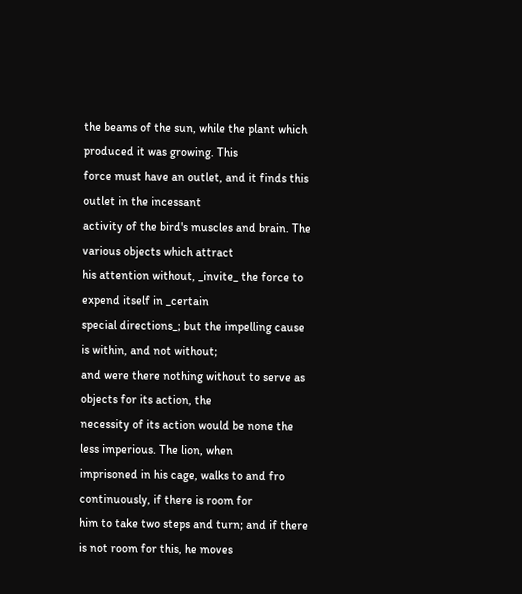the beams of the sun, while the plant which produced it was growing. This
force must have an outlet, and it finds this outlet in the incessant
activity of the bird's muscles and brain. The various objects which attract
his attention without, _invite_ the force to expend itself in _certain
special directions_; but the impelling cause is within, and not without;
and were there nothing without to serve as objects for its action, the
necessity of its action would be none the less imperious. The lion, when
imprisoned in his cage, walks to and fro continuously, if there is room for
him to take two steps and turn; and if there is not room for this, he moves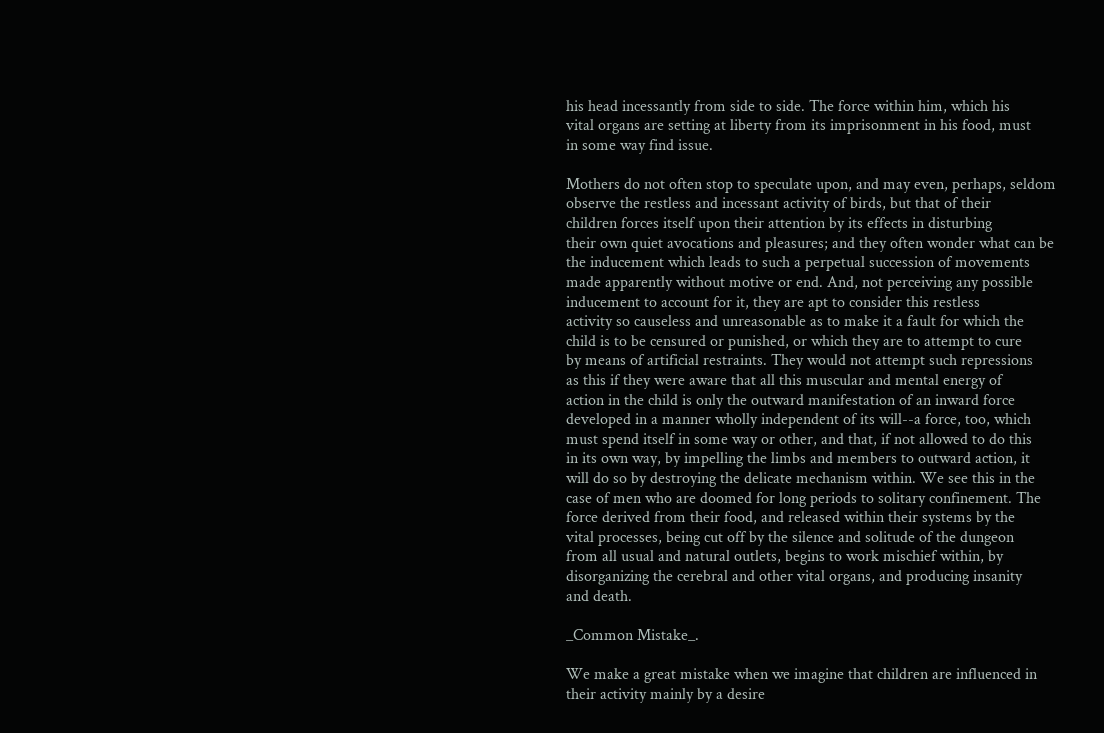his head incessantly from side to side. The force within him, which his
vital organs are setting at liberty from its imprisonment in his food, must
in some way find issue.

Mothers do not often stop to speculate upon, and may even, perhaps, seldom
observe the restless and incessant activity of birds, but that of their
children forces itself upon their attention by its effects in disturbing
their own quiet avocations and pleasures; and they often wonder what can be
the inducement which leads to such a perpetual succession of movements
made apparently without motive or end. And, not perceiving any possible
inducement to account for it, they are apt to consider this restless
activity so causeless and unreasonable as to make it a fault for which the
child is to be censured or punished, or which they are to attempt to cure
by means of artificial restraints. They would not attempt such repressions
as this if they were aware that all this muscular and mental energy of
action in the child is only the outward manifestation of an inward force
developed in a manner wholly independent of its will--a force, too, which
must spend itself in some way or other, and that, if not allowed to do this
in its own way, by impelling the limbs and members to outward action, it
will do so by destroying the delicate mechanism within. We see this in the
case of men who are doomed for long periods to solitary confinement. The
force derived from their food, and released within their systems by the
vital processes, being cut off by the silence and solitude of the dungeon
from all usual and natural outlets, begins to work mischief within, by
disorganizing the cerebral and other vital organs, and producing insanity
and death.

_Common Mistake_.

We make a great mistake when we imagine that children are influenced in
their activity mainly by a desire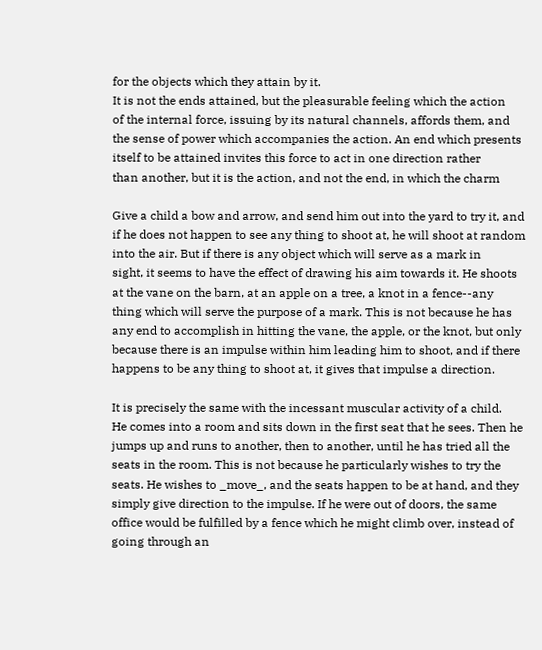for the objects which they attain by it.
It is not the ends attained, but the pleasurable feeling which the action
of the internal force, issuing by its natural channels, affords them, and
the sense of power which accompanies the action. An end which presents
itself to be attained invites this force to act in one direction rather
than another, but it is the action, and not the end, in which the charm

Give a child a bow and arrow, and send him out into the yard to try it, and
if he does not happen to see any thing to shoot at, he will shoot at random
into the air. But if there is any object which will serve as a mark in
sight, it seems to have the effect of drawing his aim towards it. He shoots
at the vane on the barn, at an apple on a tree, a knot in a fence--any
thing which will serve the purpose of a mark. This is not because he has
any end to accomplish in hitting the vane, the apple, or the knot, but only
because there is an impulse within him leading him to shoot, and if there
happens to be any thing to shoot at, it gives that impulse a direction.

It is precisely the same with the incessant muscular activity of a child.
He comes into a room and sits down in the first seat that he sees. Then he
jumps up and runs to another, then to another, until he has tried all the
seats in the room. This is not because he particularly wishes to try the
seats. He wishes to _move_, and the seats happen to be at hand, and they
simply give direction to the impulse. If he were out of doors, the same
office would be fulfilled by a fence which he might climb over, instead of
going through an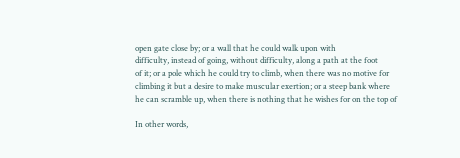open gate close by; or a wall that he could walk upon with
difficulty, instead of going, without difficulty, along a path at the foot
of it; or a pole which he could try to climb, when there was no motive for
climbing it but a desire to make muscular exertion; or a steep bank where
he can scramble up, when there is nothing that he wishes for on the top of

In other words,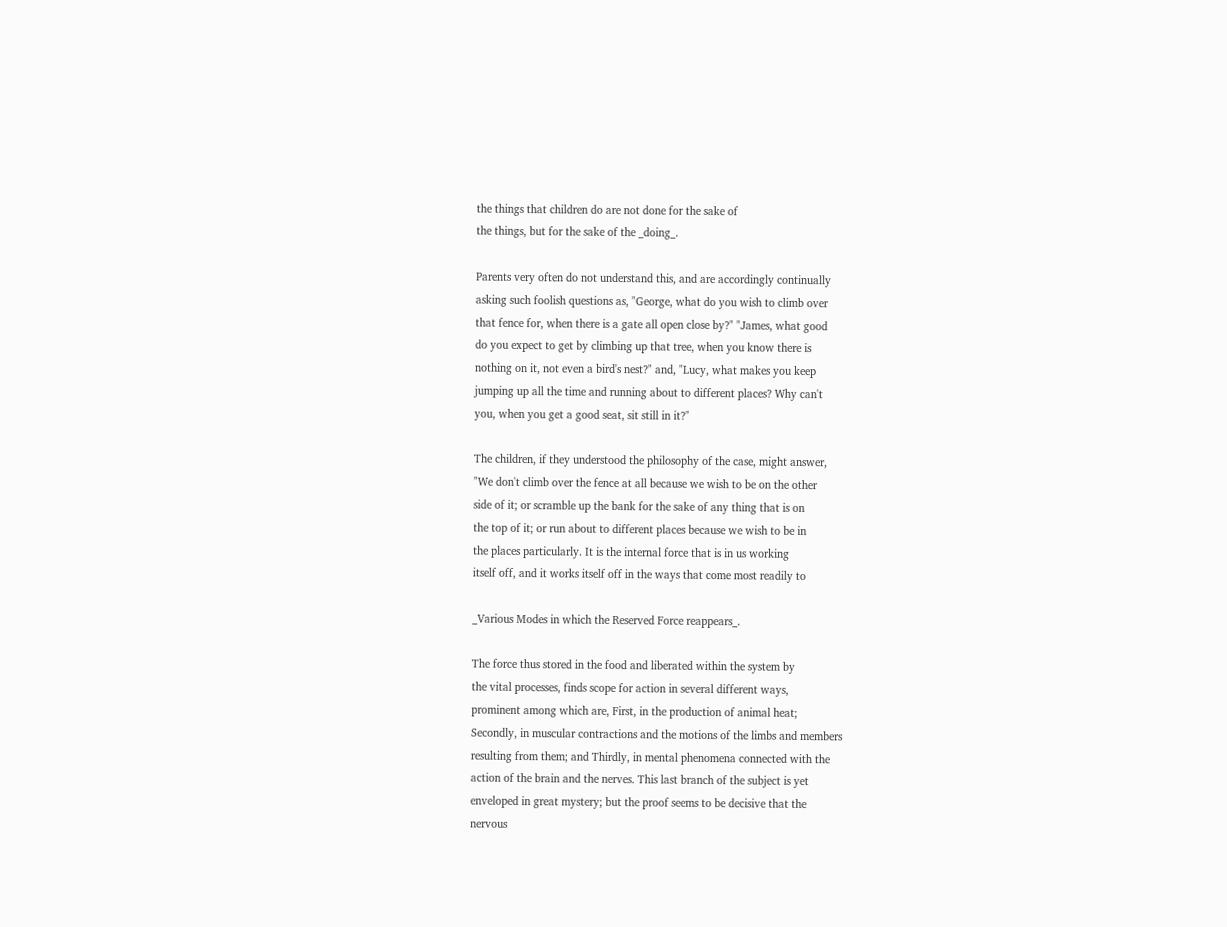the things that children do are not done for the sake of
the things, but for the sake of the _doing_.

Parents very often do not understand this, and are accordingly continually
asking such foolish questions as, "George, what do you wish to climb over
that fence for, when there is a gate all open close by?" "James, what good
do you expect to get by climbing up that tree, when you know there is
nothing on it, not even a bird's nest?" and, "Lucy, what makes you keep
jumping up all the time and running about to different places? Why can't
you, when you get a good seat, sit still in it?"

The children, if they understood the philosophy of the case, might answer,
"We don't climb over the fence at all because we wish to be on the other
side of it; or scramble up the bank for the sake of any thing that is on
the top of it; or run about to different places because we wish to be in
the places particularly. It is the internal force that is in us working
itself off, and it works itself off in the ways that come most readily to

_Various Modes in which the Reserved Force reappears_.

The force thus stored in the food and liberated within the system by
the vital processes, finds scope for action in several different ways,
prominent among which are, First, in the production of animal heat;
Secondly, in muscular contractions and the motions of the limbs and members
resulting from them; and Thirdly, in mental phenomena connected with the
action of the brain and the nerves. This last branch of the subject is yet
enveloped in great mystery; but the proof seems to be decisive that the
nervous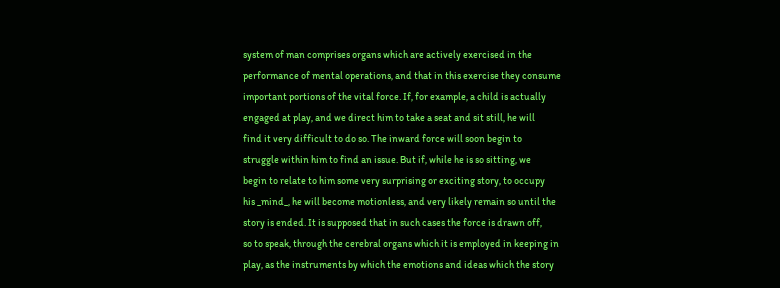system of man comprises organs which are actively exercised in the
performance of mental operations, and that in this exercise they consume
important portions of the vital force. If, for example, a child is actually
engaged at play, and we direct him to take a seat and sit still, he will
find it very difficult to do so. The inward force will soon begin to
struggle within him to find an issue. But if, while he is so sitting, we
begin to relate to him some very surprising or exciting story, to occupy
his _mind_, he will become motionless, and very likely remain so until the
story is ended. It is supposed that in such cases the force is drawn off,
so to speak, through the cerebral organs which it is employed in keeping in
play, as the instruments by which the emotions and ideas which the story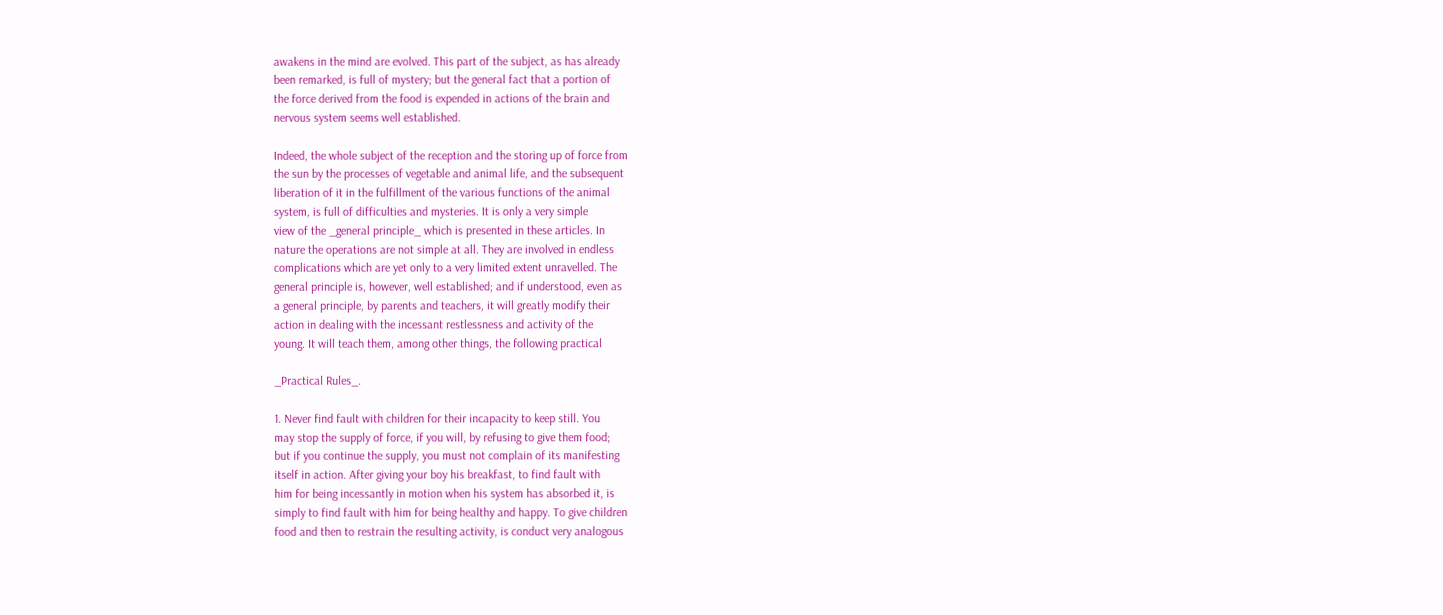awakens in the mind are evolved. This part of the subject, as has already
been remarked, is full of mystery; but the general fact that a portion of
the force derived from the food is expended in actions of the brain and
nervous system seems well established.

Indeed, the whole subject of the reception and the storing up of force from
the sun by the processes of vegetable and animal life, and the subsequent
liberation of it in the fulfillment of the various functions of the animal
system, is full of difficulties and mysteries. It is only a very simple
view of the _general principle_ which is presented in these articles. In
nature the operations are not simple at all. They are involved in endless
complications which are yet only to a very limited extent unravelled. The
general principle is, however, well established; and if understood, even as
a general principle, by parents and teachers, it will greatly modify their
action in dealing with the incessant restlessness and activity of the
young. It will teach them, among other things, the following practical

_Practical Rules_.

1. Never find fault with children for their incapacity to keep still. You
may stop the supply of force, if you will, by refusing to give them food;
but if you continue the supply, you must not complain of its manifesting
itself in action. After giving your boy his breakfast, to find fault with
him for being incessantly in motion when his system has absorbed it, is
simply to find fault with him for being healthy and happy. To give children
food and then to restrain the resulting activity, is conduct very analogous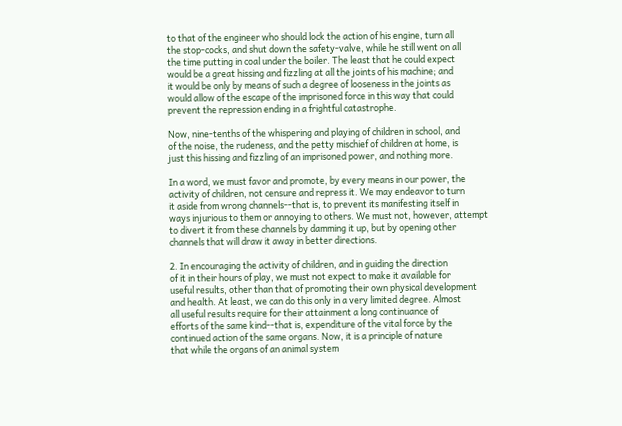to that of the engineer who should lock the action of his engine, turn all
the stop-cocks, and shut down the safety-valve, while he still went on all
the time putting in coal under the boiler. The least that he could expect
would be a great hissing and fizzling at all the joints of his machine; and
it would be only by means of such a degree of looseness in the joints as
would allow of the escape of the imprisoned force in this way that could
prevent the repression ending in a frightful catastrophe.

Now, nine-tenths of the whispering and playing of children in school, and
of the noise, the rudeness, and the petty mischief of children at home, is
just this hissing and fizzling of an imprisoned power, and nothing more.

In a word, we must favor and promote, by every means in our power, the
activity of children, not censure and repress it. We may endeavor to turn
it aside from wrong channels--that is, to prevent its manifesting itself in
ways injurious to them or annoying to others. We must not, however, attempt
to divert it from these channels by damming it up, but by opening other
channels that will draw it away in better directions.

2. In encouraging the activity of children, and in guiding the direction
of it in their hours of play, we must not expect to make it available for
useful results, other than that of promoting their own physical development
and health. At least, we can do this only in a very limited degree. Almost
all useful results require for their attainment a long continuance of
efforts of the same kind--that is, expenditure of the vital force by the
continued action of the same organs. Now, it is a principle of nature
that while the organs of an animal system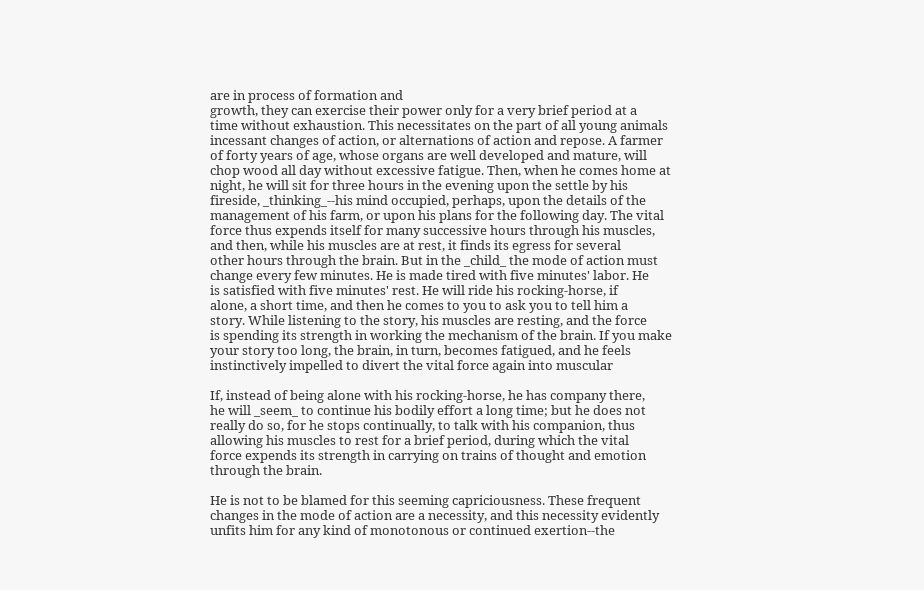are in process of formation and
growth, they can exercise their power only for a very brief period at a
time without exhaustion. This necessitates on the part of all young animals
incessant changes of action, or alternations of action and repose. A farmer
of forty years of age, whose organs are well developed and mature, will
chop wood all day without excessive fatigue. Then, when he comes home at
night, he will sit for three hours in the evening upon the settle by his
fireside, _thinking_--his mind occupied, perhaps, upon the details of the
management of his farm, or upon his plans for the following day. The vital
force thus expends itself for many successive hours through his muscles,
and then, while his muscles are at rest, it finds its egress for several
other hours through the brain. But in the _child_ the mode of action must
change every few minutes. He is made tired with five minutes' labor. He
is satisfied with five minutes' rest. He will ride his rocking-horse, if
alone, a short time, and then he comes to you to ask you to tell him a
story. While listening to the story, his muscles are resting, and the force
is spending its strength in working the mechanism of the brain. If you make
your story too long, the brain, in turn, becomes fatigued, and he feels
instinctively impelled to divert the vital force again into muscular

If, instead of being alone with his rocking-horse, he has company there,
he will _seem_ to continue his bodily effort a long time; but he does not
really do so, for he stops continually, to talk with his companion, thus
allowing his muscles to rest for a brief period, during which the vital
force expends its strength in carrying on trains of thought and emotion
through the brain.

He is not to be blamed for this seeming capriciousness. These frequent
changes in the mode of action are a necessity, and this necessity evidently
unfits him for any kind of monotonous or continued exertion--the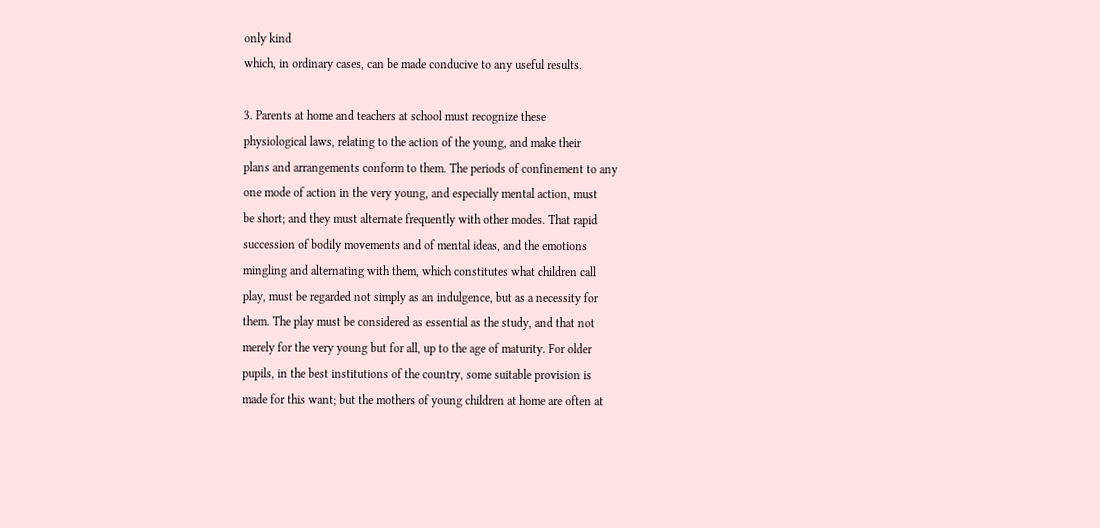only kind
which, in ordinary cases, can be made conducive to any useful results.

3. Parents at home and teachers at school must recognize these
physiological laws, relating to the action of the young, and make their
plans and arrangements conform to them. The periods of confinement to any
one mode of action in the very young, and especially mental action, must
be short; and they must alternate frequently with other modes. That rapid
succession of bodily movements and of mental ideas, and the emotions
mingling and alternating with them, which constitutes what children call
play, must be regarded not simply as an indulgence, but as a necessity for
them. The play must be considered as essential as the study, and that not
merely for the very young but for all, up to the age of maturity. For older
pupils, in the best institutions of the country, some suitable provision is
made for this want; but the mothers of young children at home are often at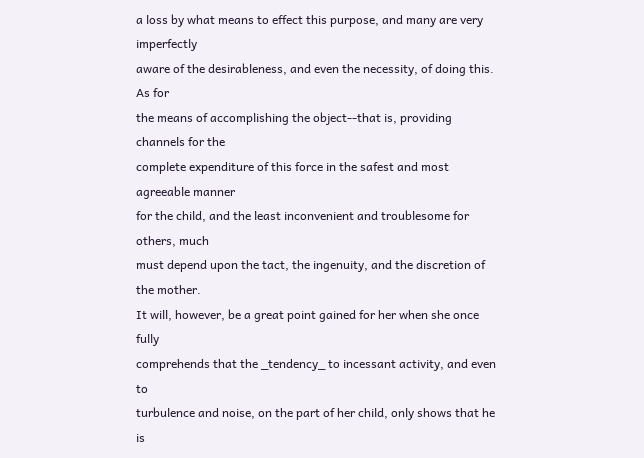a loss by what means to effect this purpose, and many are very imperfectly
aware of the desirableness, and even the necessity, of doing this. As for
the means of accomplishing the object--that is, providing channels for the
complete expenditure of this force in the safest and most agreeable manner
for the child, and the least inconvenient and troublesome for others, much
must depend upon the tact, the ingenuity, and the discretion of the mother.
It will, however, be a great point gained for her when she once fully
comprehends that the _tendency_ to incessant activity, and even to
turbulence and noise, on the part of her child, only shows that he is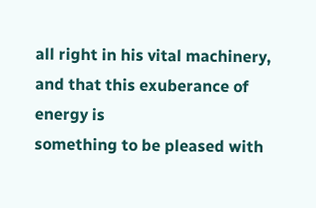all right in his vital machinery, and that this exuberance of energy is
something to be pleased with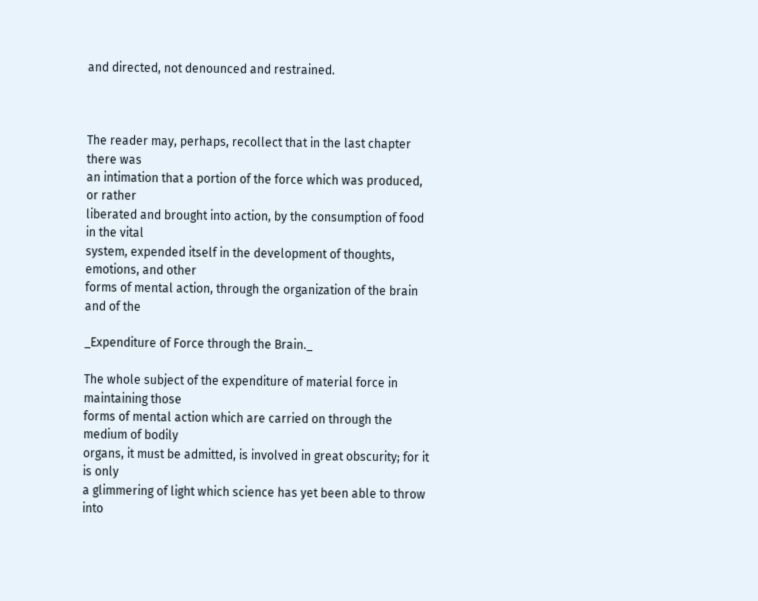and directed, not denounced and restrained.



The reader may, perhaps, recollect that in the last chapter there was
an intimation that a portion of the force which was produced, or rather
liberated and brought into action, by the consumption of food in the vital
system, expended itself in the development of thoughts, emotions, and other
forms of mental action, through the organization of the brain and of the

_Expenditure of Force through the Brain._

The whole subject of the expenditure of material force in maintaining those
forms of mental action which are carried on through the medium of bodily
organs, it must be admitted, is involved in great obscurity; for it is only
a glimmering of light which science has yet been able to throw into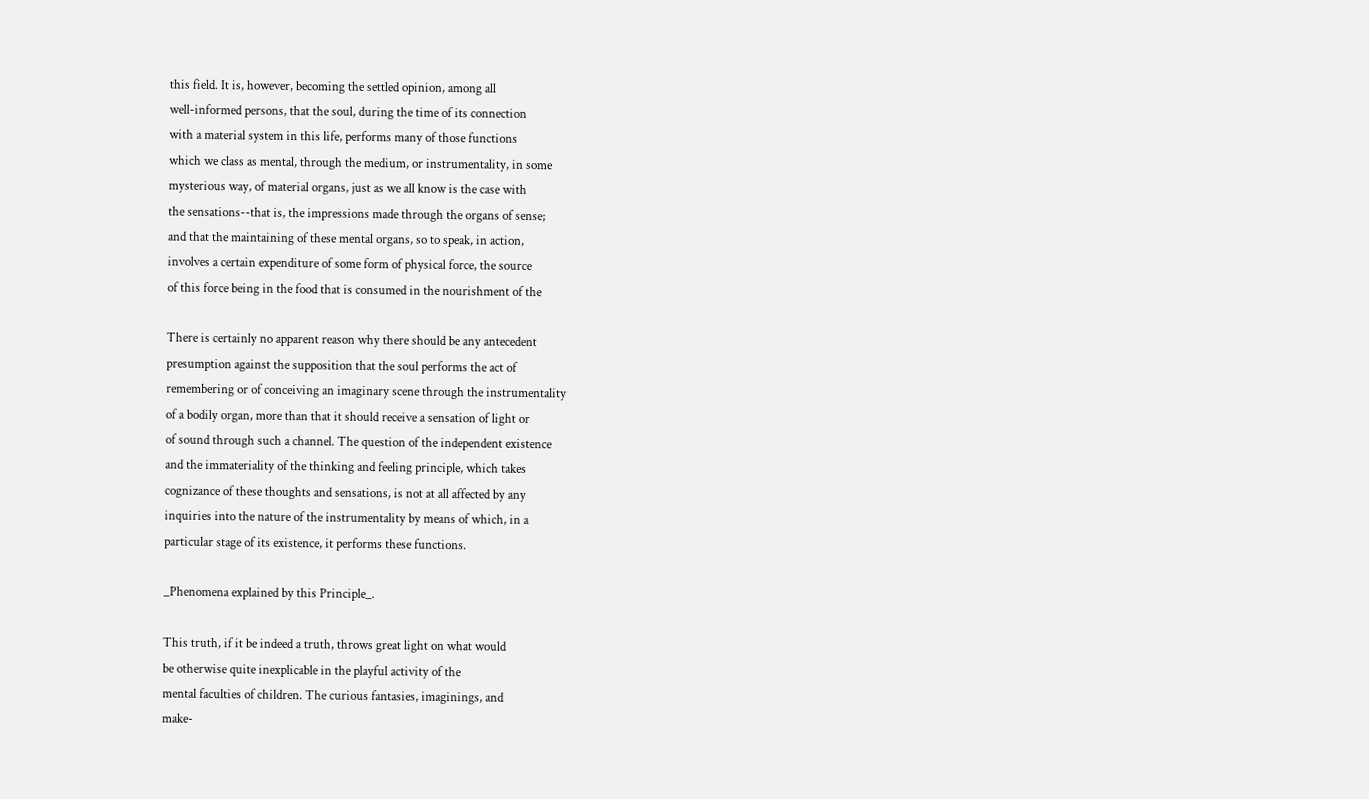this field. It is, however, becoming the settled opinion, among all
well-informed persons, that the soul, during the time of its connection
with a material system in this life, performs many of those functions
which we class as mental, through the medium, or instrumentality, in some
mysterious way, of material organs, just as we all know is the case with
the sensations--that is, the impressions made through the organs of sense;
and that the maintaining of these mental organs, so to speak, in action,
involves a certain expenditure of some form of physical force, the source
of this force being in the food that is consumed in the nourishment of the

There is certainly no apparent reason why there should be any antecedent
presumption against the supposition that the soul performs the act of
remembering or of conceiving an imaginary scene through the instrumentality
of a bodily organ, more than that it should receive a sensation of light or
of sound through such a channel. The question of the independent existence
and the immateriality of the thinking and feeling principle, which takes
cognizance of these thoughts and sensations, is not at all affected by any
inquiries into the nature of the instrumentality by means of which, in a
particular stage of its existence, it performs these functions.

_Phenomena explained by this Principle_.

This truth, if it be indeed a truth, throws great light on what would
be otherwise quite inexplicable in the playful activity of the
mental faculties of children. The curious fantasies, imaginings, and
make-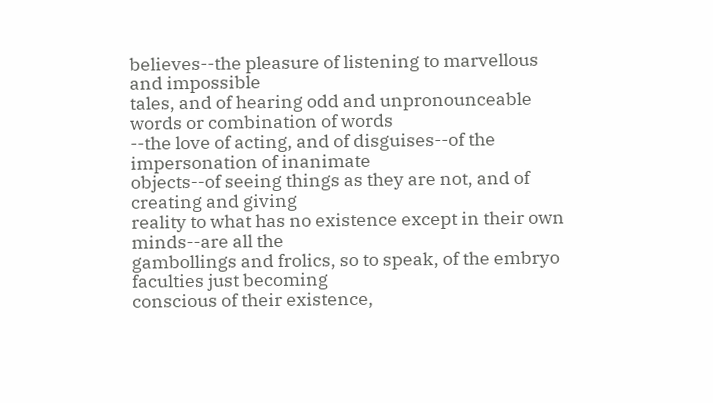believes--the pleasure of listening to marvellous and impossible
tales, and of hearing odd and unpronounceable words or combination of words
--the love of acting, and of disguises--of the impersonation of inanimate
objects--of seeing things as they are not, and of creating and giving
reality to what has no existence except in their own minds--are all the
gambollings and frolics, so to speak, of the embryo faculties just becoming
conscious of their existence,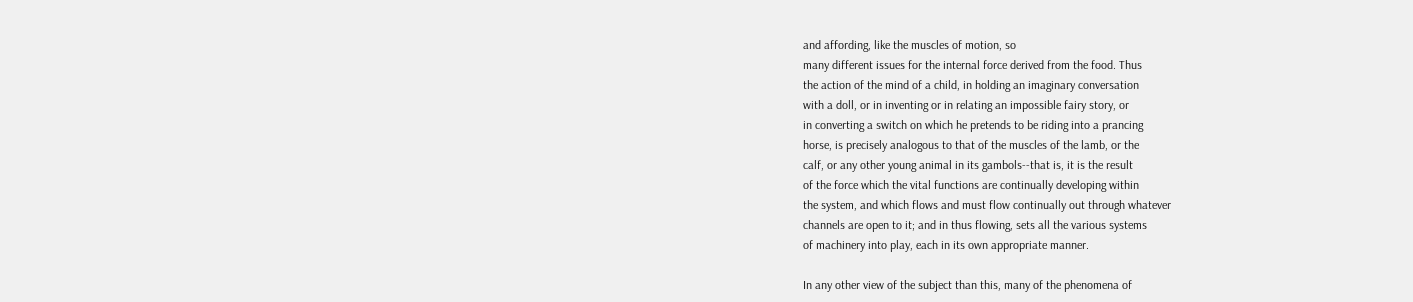and affording, like the muscles of motion, so
many different issues for the internal force derived from the food. Thus
the action of the mind of a child, in holding an imaginary conversation
with a doll, or in inventing or in relating an impossible fairy story, or
in converting a switch on which he pretends to be riding into a prancing
horse, is precisely analogous to that of the muscles of the lamb, or the
calf, or any other young animal in its gambols--that is, it is the result
of the force which the vital functions are continually developing within
the system, and which flows and must flow continually out through whatever
channels are open to it; and in thus flowing, sets all the various systems
of machinery into play, each in its own appropriate manner.

In any other view of the subject than this, many of the phenomena of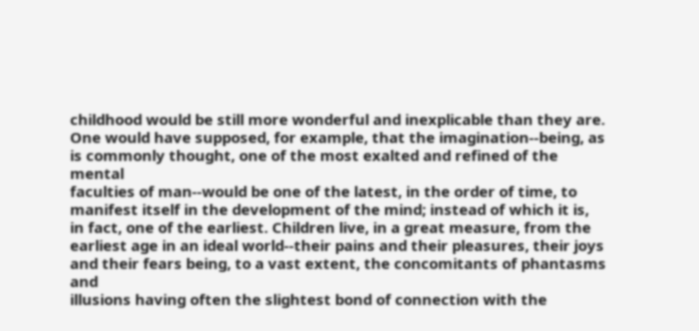childhood would be still more wonderful and inexplicable than they are.
One would have supposed, for example, that the imagination--being, as
is commonly thought, one of the most exalted and refined of the mental
faculties of man--would be one of the latest, in the order of time, to
manifest itself in the development of the mind; instead of which it is,
in fact, one of the earliest. Children live, in a great measure, from the
earliest age in an ideal world--their pains and their pleasures, their joys
and their fears being, to a vast extent, the concomitants of phantasms and
illusions having often the slightest bond of connection with the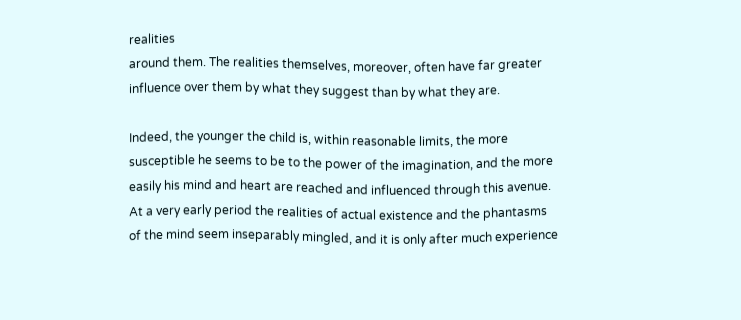realities
around them. The realities themselves, moreover, often have far greater
influence over them by what they suggest than by what they are.

Indeed, the younger the child is, within reasonable limits, the more
susceptible he seems to be to the power of the imagination, and the more
easily his mind and heart are reached and influenced through this avenue.
At a very early period the realities of actual existence and the phantasms
of the mind seem inseparably mingled, and it is only after much experience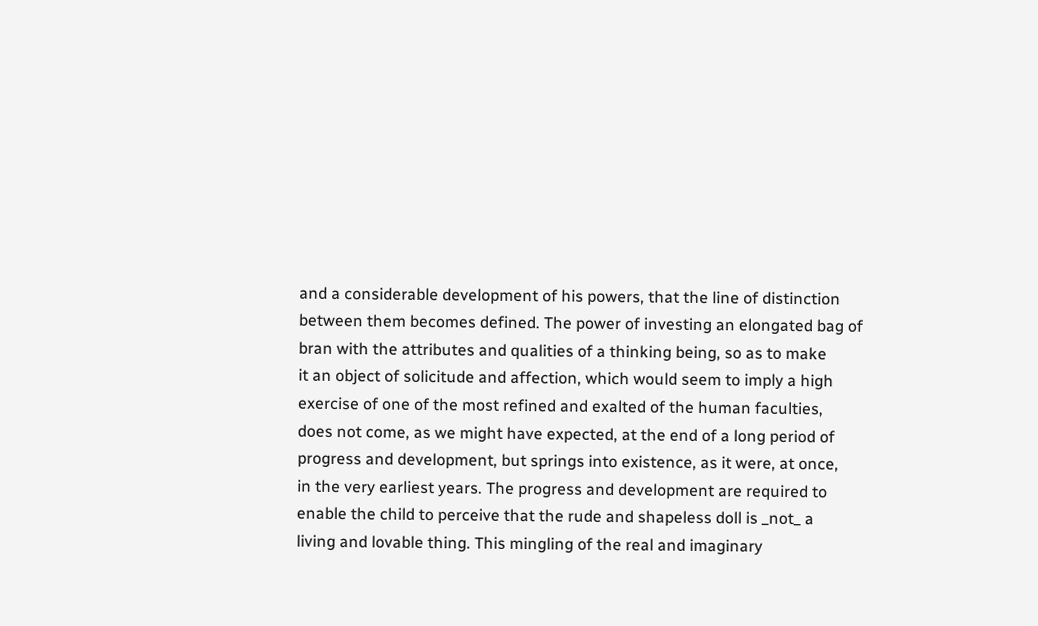and a considerable development of his powers, that the line of distinction
between them becomes defined. The power of investing an elongated bag of
bran with the attributes and qualities of a thinking being, so as to make
it an object of solicitude and affection, which would seem to imply a high
exercise of one of the most refined and exalted of the human faculties,
does not come, as we might have expected, at the end of a long period of
progress and development, but springs into existence, as it were, at once,
in the very earliest years. The progress and development are required to
enable the child to perceive that the rude and shapeless doll is _not_ a
living and lovable thing. This mingling of the real and imaginary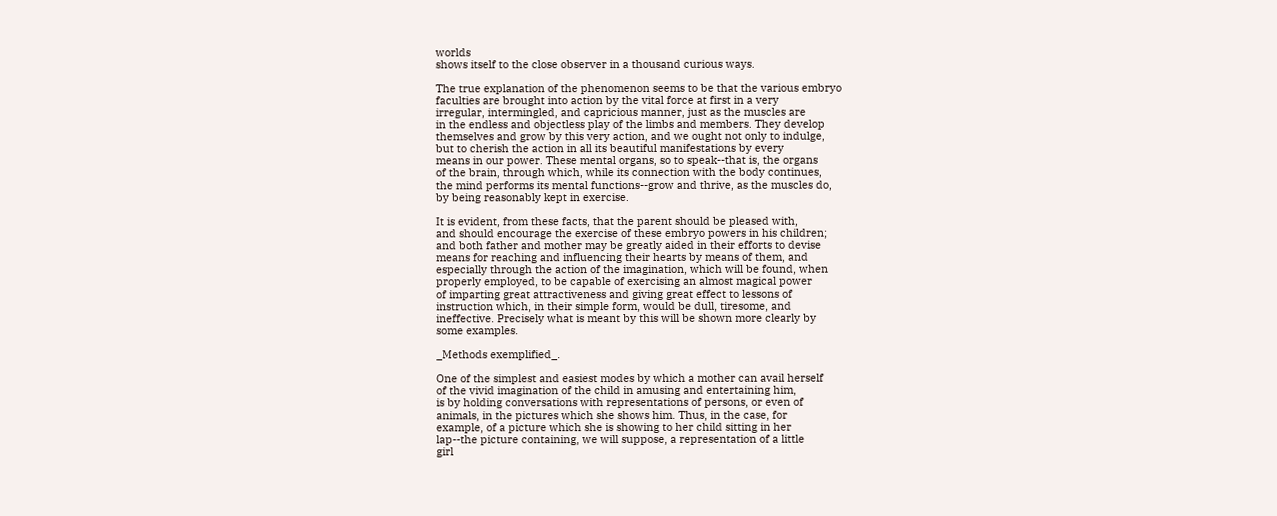worlds
shows itself to the close observer in a thousand curious ways.

The true explanation of the phenomenon seems to be that the various embryo
faculties are brought into action by the vital force at first in a very
irregular, intermingled, and capricious manner, just as the muscles are
in the endless and objectless play of the limbs and members. They develop
themselves and grow by this very action, and we ought not only to indulge,
but to cherish the action in all its beautiful manifestations by every
means in our power. These mental organs, so to speak--that is, the organs
of the brain, through which, while its connection with the body continues,
the mind performs its mental functions--grow and thrive, as the muscles do,
by being reasonably kept in exercise.

It is evident, from these facts, that the parent should be pleased with,
and should encourage the exercise of these embryo powers in his children;
and both father and mother may be greatly aided in their efforts to devise
means for reaching and influencing their hearts by means of them, and
especially through the action of the imagination, which will be found, when
properly employed, to be capable of exercising an almost magical power
of imparting great attractiveness and giving great effect to lessons of
instruction which, in their simple form, would be dull, tiresome, and
ineffective. Precisely what is meant by this will be shown more clearly by
some examples.

_Methods exemplified_.

One of the simplest and easiest modes by which a mother can avail herself
of the vivid imagination of the child in amusing and entertaining him,
is by holding conversations with representations of persons, or even of
animals, in the pictures which she shows him. Thus, in the case, for
example, of a picture which she is showing to her child sitting in her
lap--the picture containing, we will suppose, a representation of a little
girl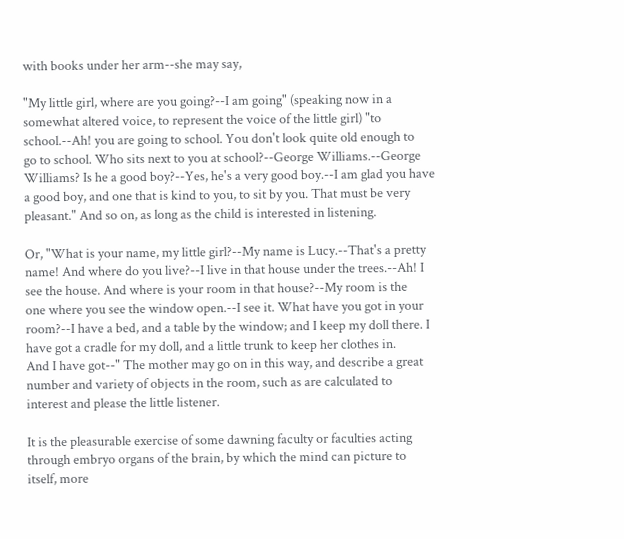with books under her arm--she may say,

"My little girl, where are you going?--I am going" (speaking now in a
somewhat altered voice, to represent the voice of the little girl) "to
school.--Ah! you are going to school. You don't look quite old enough to
go to school. Who sits next to you at school?--George Williams.--George
Williams? Is he a good boy?--Yes, he's a very good boy.--I am glad you have
a good boy, and one that is kind to you, to sit by you. That must be very
pleasant." And so on, as long as the child is interested in listening.

Or, "What is your name, my little girl?--My name is Lucy.--That's a pretty
name! And where do you live?--I live in that house under the trees.--Ah! I
see the house. And where is your room in that house?--My room is the
one where you see the window open.--I see it. What have you got in your
room?--I have a bed, and a table by the window; and I keep my doll there. I
have got a cradle for my doll, and a little trunk to keep her clothes in.
And I have got--" The mother may go on in this way, and describe a great
number and variety of objects in the room, such as are calculated to
interest and please the little listener.

It is the pleasurable exercise of some dawning faculty or faculties acting
through embryo organs of the brain, by which the mind can picture to
itself, more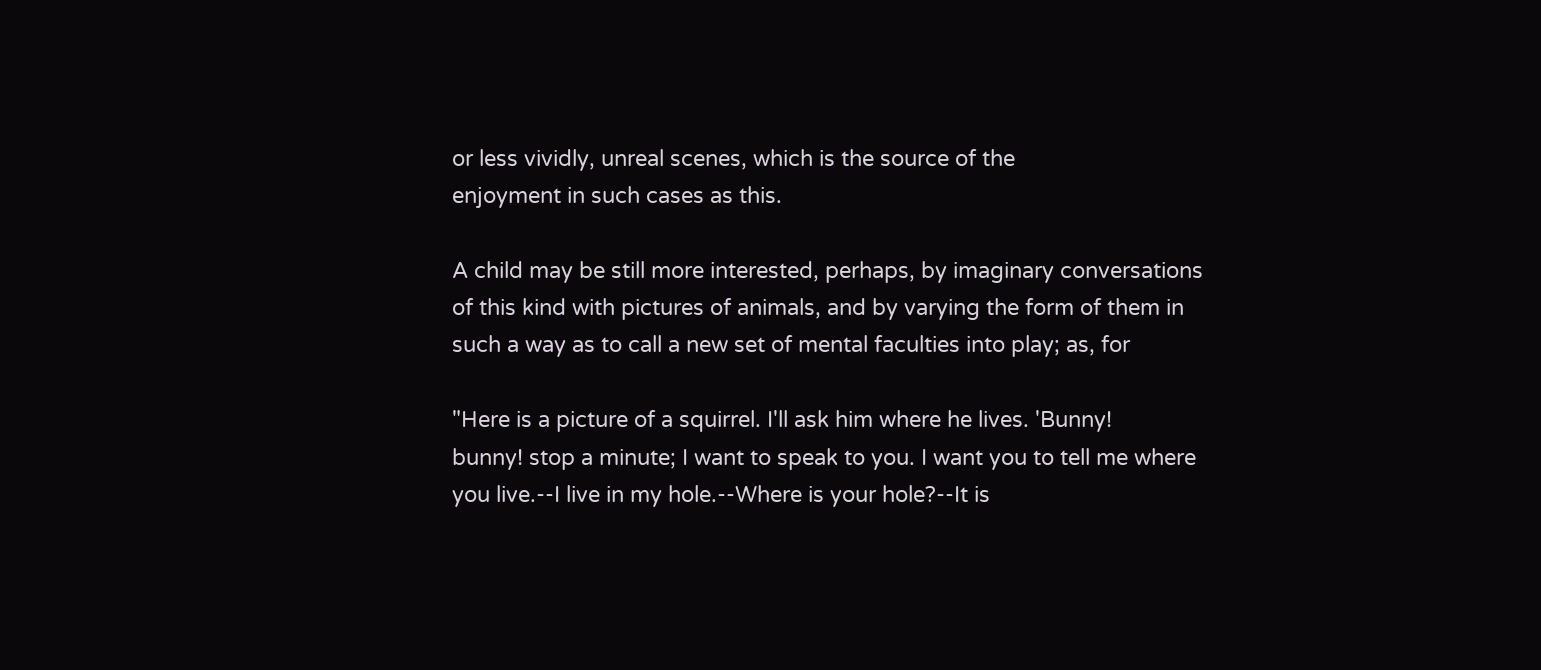or less vividly, unreal scenes, which is the source of the
enjoyment in such cases as this.

A child may be still more interested, perhaps, by imaginary conversations
of this kind with pictures of animals, and by varying the form of them in
such a way as to call a new set of mental faculties into play; as, for

"Here is a picture of a squirrel. I'll ask him where he lives. 'Bunny!
bunny! stop a minute; I want to speak to you. I want you to tell me where
you live.--I live in my hole.--Where is your hole?--It is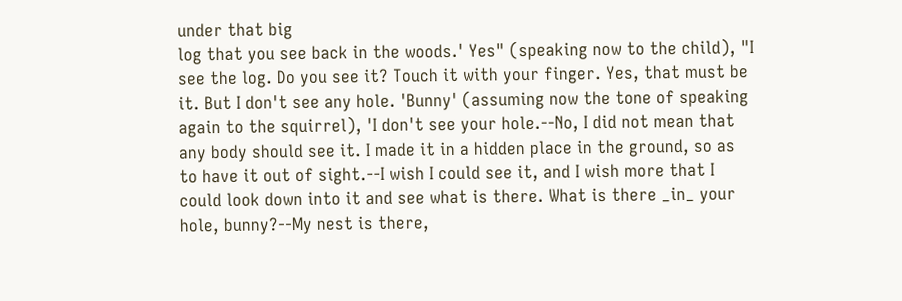under that big
log that you see back in the woods.' Yes" (speaking now to the child), "I
see the log. Do you see it? Touch it with your finger. Yes, that must be
it. But I don't see any hole. 'Bunny' (assuming now the tone of speaking
again to the squirrel), 'I don't see your hole.--No, I did not mean that
any body should see it. I made it in a hidden place in the ground, so as
to have it out of sight.--I wish I could see it, and I wish more that I
could look down into it and see what is there. What is there _in_ your
hole, bunny?--My nest is there,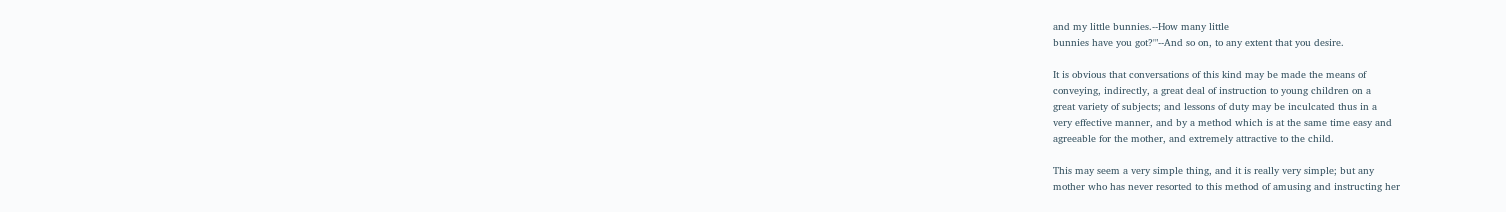and my little bunnies.--How many little
bunnies have you got?'"--And so on, to any extent that you desire.

It is obvious that conversations of this kind may be made the means of
conveying, indirectly, a great deal of instruction to young children on a
great variety of subjects; and lessons of duty may be inculcated thus in a
very effective manner, and by a method which is at the same time easy and
agreeable for the mother, and extremely attractive to the child.

This may seem a very simple thing, and it is really very simple; but any
mother who has never resorted to this method of amusing and instructing her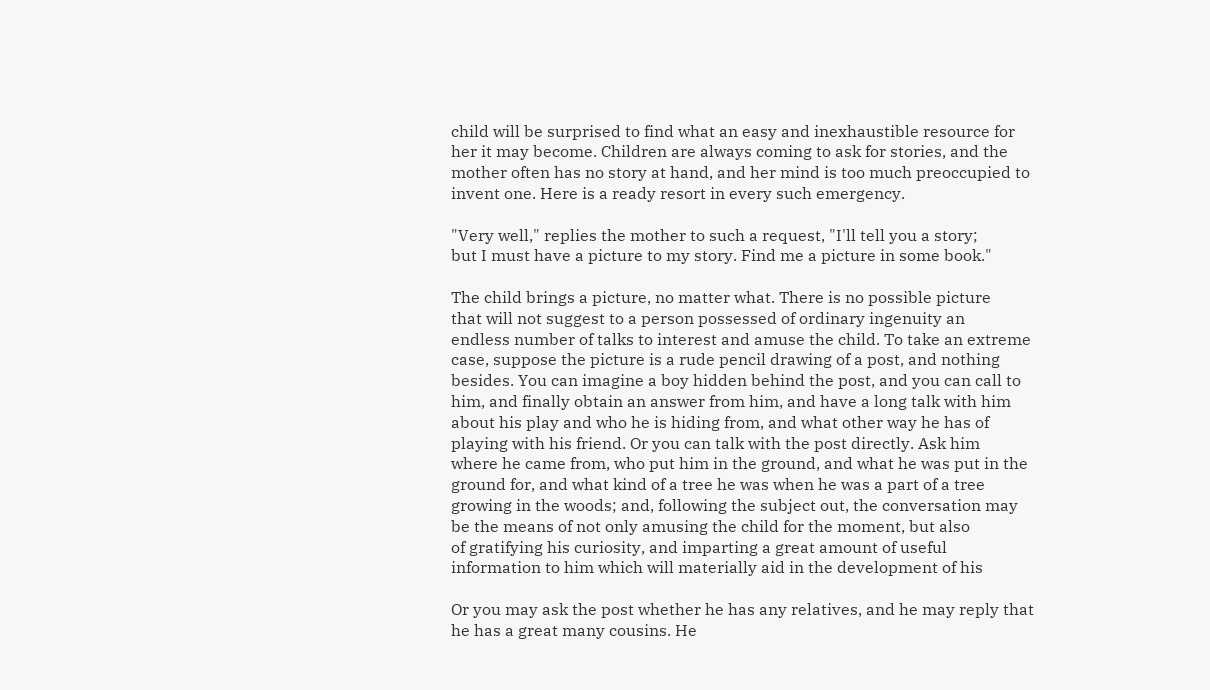child will be surprised to find what an easy and inexhaustible resource for
her it may become. Children are always coming to ask for stories, and the
mother often has no story at hand, and her mind is too much preoccupied to
invent one. Here is a ready resort in every such emergency.

"Very well," replies the mother to such a request, "I'll tell you a story;
but I must have a picture to my story. Find me a picture in some book."

The child brings a picture, no matter what. There is no possible picture
that will not suggest to a person possessed of ordinary ingenuity an
endless number of talks to interest and amuse the child. To take an extreme
case, suppose the picture is a rude pencil drawing of a post, and nothing
besides. You can imagine a boy hidden behind the post, and you can call to
him, and finally obtain an answer from him, and have a long talk with him
about his play and who he is hiding from, and what other way he has of
playing with his friend. Or you can talk with the post directly. Ask him
where he came from, who put him in the ground, and what he was put in the
ground for, and what kind of a tree he was when he was a part of a tree
growing in the woods; and, following the subject out, the conversation may
be the means of not only amusing the child for the moment, but also
of gratifying his curiosity, and imparting a great amount of useful
information to him which will materially aid in the development of his

Or you may ask the post whether he has any relatives, and he may reply that
he has a great many cousins. He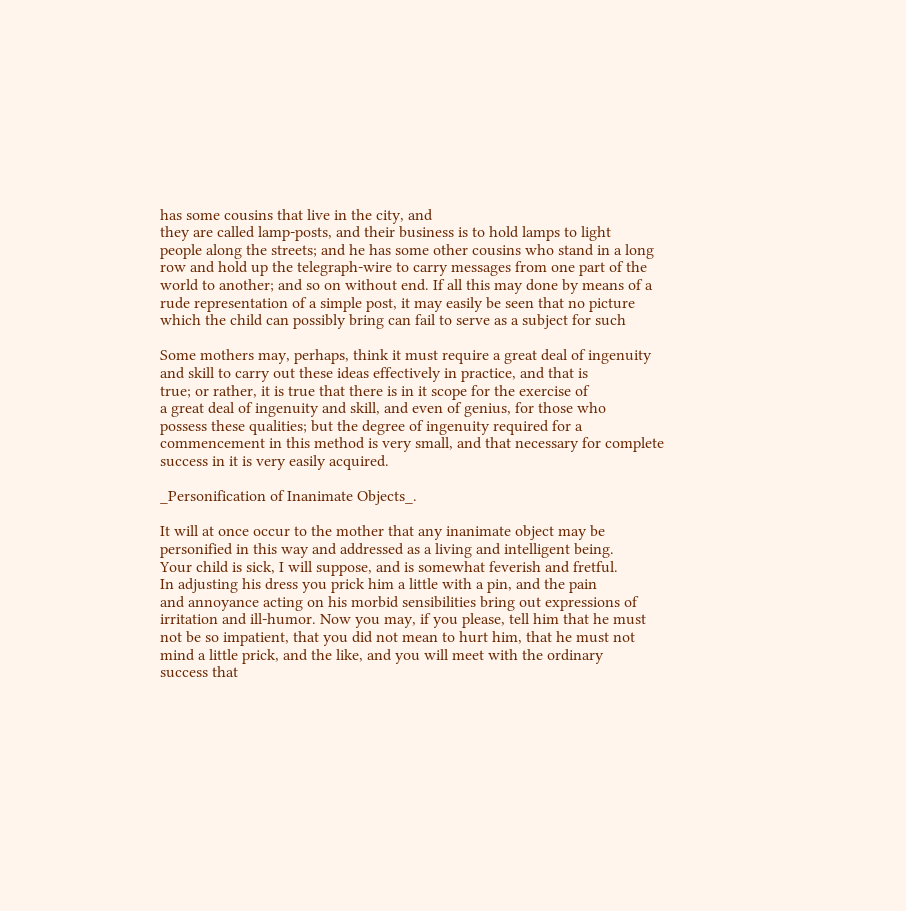has some cousins that live in the city, and
they are called lamp-posts, and their business is to hold lamps to light
people along the streets; and he has some other cousins who stand in a long
row and hold up the telegraph-wire to carry messages from one part of the
world to another; and so on without end. If all this may done by means of a
rude representation of a simple post, it may easily be seen that no picture
which the child can possibly bring can fail to serve as a subject for such

Some mothers may, perhaps, think it must require a great deal of ingenuity
and skill to carry out these ideas effectively in practice, and that is
true; or rather, it is true that there is in it scope for the exercise of
a great deal of ingenuity and skill, and even of genius, for those who
possess these qualities; but the degree of ingenuity required for a
commencement in this method is very small, and that necessary for complete
success in it is very easily acquired.

_Personification of Inanimate Objects_.

It will at once occur to the mother that any inanimate object may be
personified in this way and addressed as a living and intelligent being.
Your child is sick, I will suppose, and is somewhat feverish and fretful.
In adjusting his dress you prick him a little with a pin, and the pain
and annoyance acting on his morbid sensibilities bring out expressions of
irritation and ill-humor. Now you may, if you please, tell him that he must
not be so impatient, that you did not mean to hurt him, that he must not
mind a little prick, and the like, and you will meet with the ordinary
success that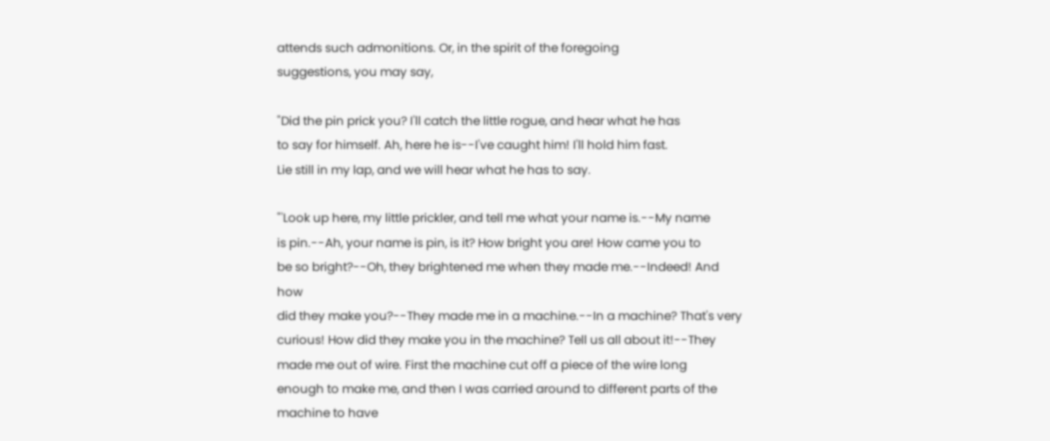attends such admonitions. Or, in the spirit of the foregoing
suggestions, you may say,

"Did the pin prick you? I'll catch the little rogue, and hear what he has
to say for himself. Ah, here he is--I've caught him! I'll hold him fast.
Lie still in my lap, and we will hear what he has to say.

"'Look up here, my little prickler, and tell me what your name is.--My name
is pin.--Ah, your name is pin, is it? How bright you are! How came you to
be so bright?--Oh, they brightened me when they made me.--Indeed! And how
did they make you?--They made me in a machine.--In a machine? That's very
curious! How did they make you in the machine? Tell us all about it!--They
made me out of wire. First the machine cut off a piece of the wire long
enough to make me, and then I was carried around to different parts of the
machine to have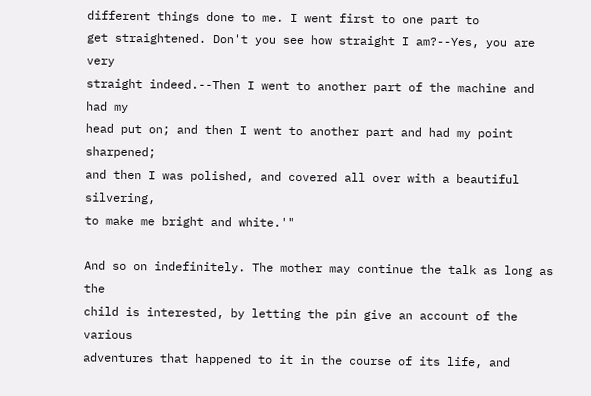different things done to me. I went first to one part to
get straightened. Don't you see how straight I am?--Yes, you are very
straight indeed.--Then I went to another part of the machine and had my
head put on; and then I went to another part and had my point sharpened;
and then I was polished, and covered all over with a beautiful silvering,
to make me bright and white.'"

And so on indefinitely. The mother may continue the talk as long as the
child is interested, by letting the pin give an account of the various
adventures that happened to it in the course of its life, and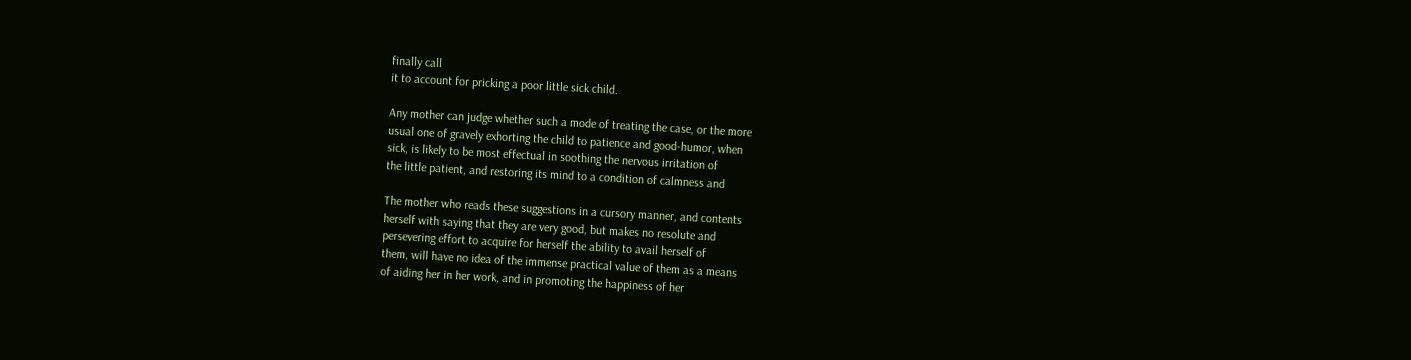finally call
it to account for pricking a poor little sick child.

Any mother can judge whether such a mode of treating the case, or the more
usual one of gravely exhorting the child to patience and good-humor, when
sick, is likely to be most effectual in soothing the nervous irritation of
the little patient, and restoring its mind to a condition of calmness and

The mother who reads these suggestions in a cursory manner, and contents
herself with saying that they are very good, but makes no resolute and
persevering effort to acquire for herself the ability to avail herself of
them, will have no idea of the immense practical value of them as a means
of aiding her in her work, and in promoting the happiness of her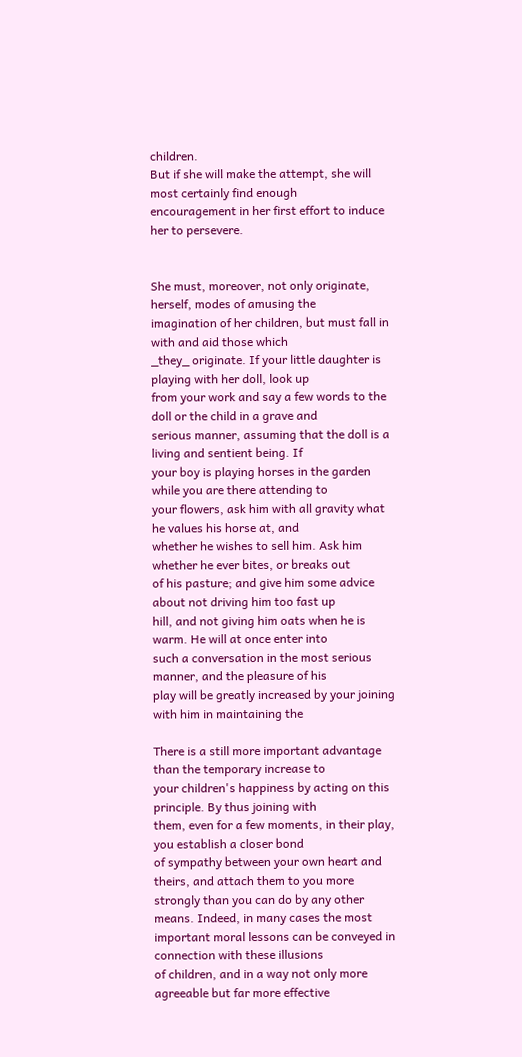children.
But if she will make the attempt, she will most certainly find enough
encouragement in her first effort to induce her to persevere.


She must, moreover, not only originate, herself, modes of amusing the
imagination of her children, but must fall in with and aid those which
_they_ originate. If your little daughter is playing with her doll, look up
from your work and say a few words to the doll or the child in a grave and
serious manner, assuming that the doll is a living and sentient being. If
your boy is playing horses in the garden while you are there attending to
your flowers, ask him with all gravity what he values his horse at, and
whether he wishes to sell him. Ask him whether he ever bites, or breaks out
of his pasture; and give him some advice about not driving him too fast up
hill, and not giving him oats when he is warm. He will at once enter into
such a conversation in the most serious manner, and the pleasure of his
play will be greatly increased by your joining with him in maintaining the

There is a still more important advantage than the temporary increase to
your children's happiness by acting on this principle. By thus joining with
them, even for a few moments, in their play, you establish a closer bond
of sympathy between your own heart and theirs, and attach them to you more
strongly than you can do by any other means. Indeed, in many cases the most
important moral lessons can be conveyed in connection with these illusions
of children, and in a way not only more agreeable but far more effective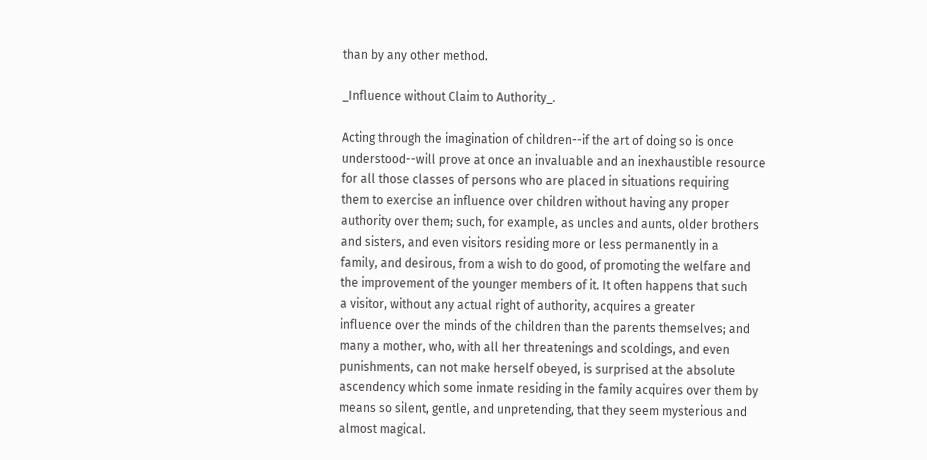than by any other method.

_Influence without Claim to Authority_.

Acting through the imagination of children--if the art of doing so is once
understood--will prove at once an invaluable and an inexhaustible resource
for all those classes of persons who are placed in situations requiring
them to exercise an influence over children without having any proper
authority over them; such, for example, as uncles and aunts, older brothers
and sisters, and even visitors residing more or less permanently in a
family, and desirous, from a wish to do good, of promoting the welfare and
the improvement of the younger members of it. It often happens that such
a visitor, without any actual right of authority, acquires a greater
influence over the minds of the children than the parents themselves; and
many a mother, who, with all her threatenings and scoldings, and even
punishments, can not make herself obeyed, is surprised at the absolute
ascendency which some inmate residing in the family acquires over them by
means so silent, gentle, and unpretending, that they seem mysterious and
almost magical.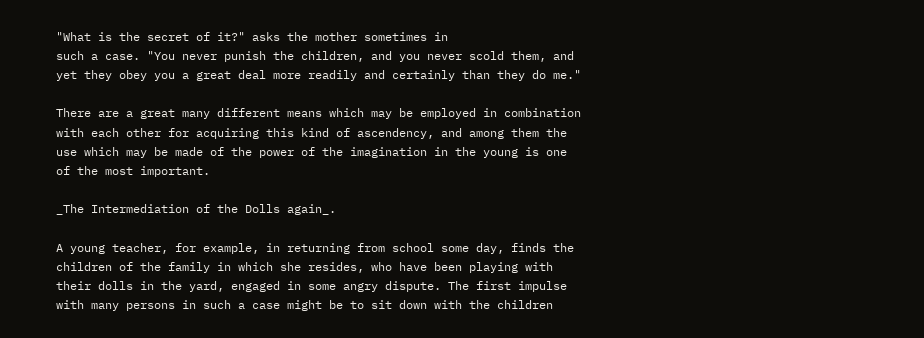"What is the secret of it?" asks the mother sometimes in
such a case. "You never punish the children, and you never scold them, and
yet they obey you a great deal more readily and certainly than they do me."

There are a great many different means which may be employed in combination
with each other for acquiring this kind of ascendency, and among them the
use which may be made of the power of the imagination in the young is one
of the most important.

_The Intermediation of the Dolls again_.

A young teacher, for example, in returning from school some day, finds the
children of the family in which she resides, who have been playing with
their dolls in the yard, engaged in some angry dispute. The first impulse
with many persons in such a case might be to sit down with the children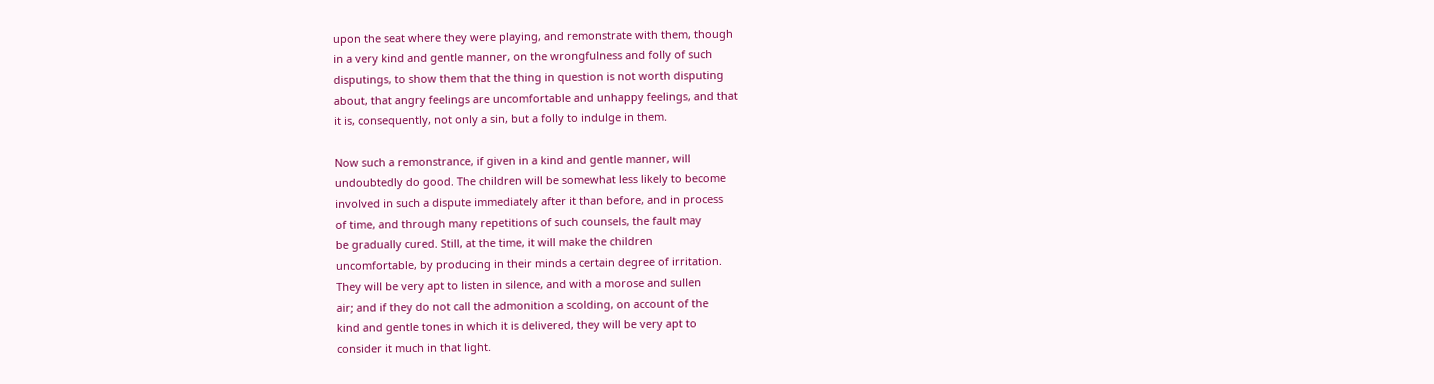upon the seat where they were playing, and remonstrate with them, though
in a very kind and gentle manner, on the wrongfulness and folly of such
disputings, to show them that the thing in question is not worth disputing
about, that angry feelings are uncomfortable and unhappy feelings, and that
it is, consequently, not only a sin, but a folly to indulge in them.

Now such a remonstrance, if given in a kind and gentle manner, will
undoubtedly do good. The children will be somewhat less likely to become
involved in such a dispute immediately after it than before, and in process
of time, and through many repetitions of such counsels, the fault may
be gradually cured. Still, at the time, it will make the children
uncomfortable, by producing in their minds a certain degree of irritation.
They will be very apt to listen in silence, and with a morose and sullen
air; and if they do not call the admonition a scolding, on account of the
kind and gentle tones in which it is delivered, they will be very apt to
consider it much in that light.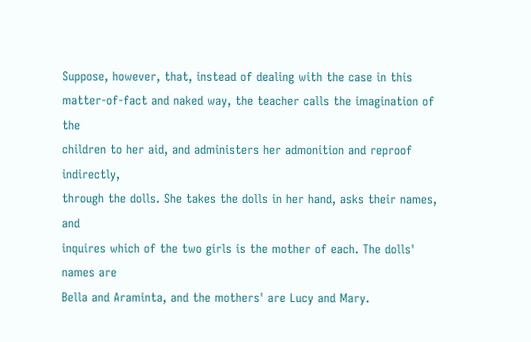Suppose, however, that, instead of dealing with the case in this
matter-of-fact and naked way, the teacher calls the imagination of the
children to her aid, and administers her admonition and reproof indirectly,
through the dolls. She takes the dolls in her hand, asks their names, and
inquires which of the two girls is the mother of each. The dolls' names are
Bella and Araminta, and the mothers' are Lucy and Mary.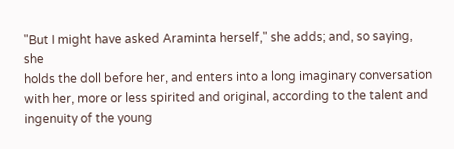"But I might have asked Araminta herself," she adds; and, so saying, she
holds the doll before her, and enters into a long imaginary conversation
with her, more or less spirited and original, according to the talent and
ingenuity of the young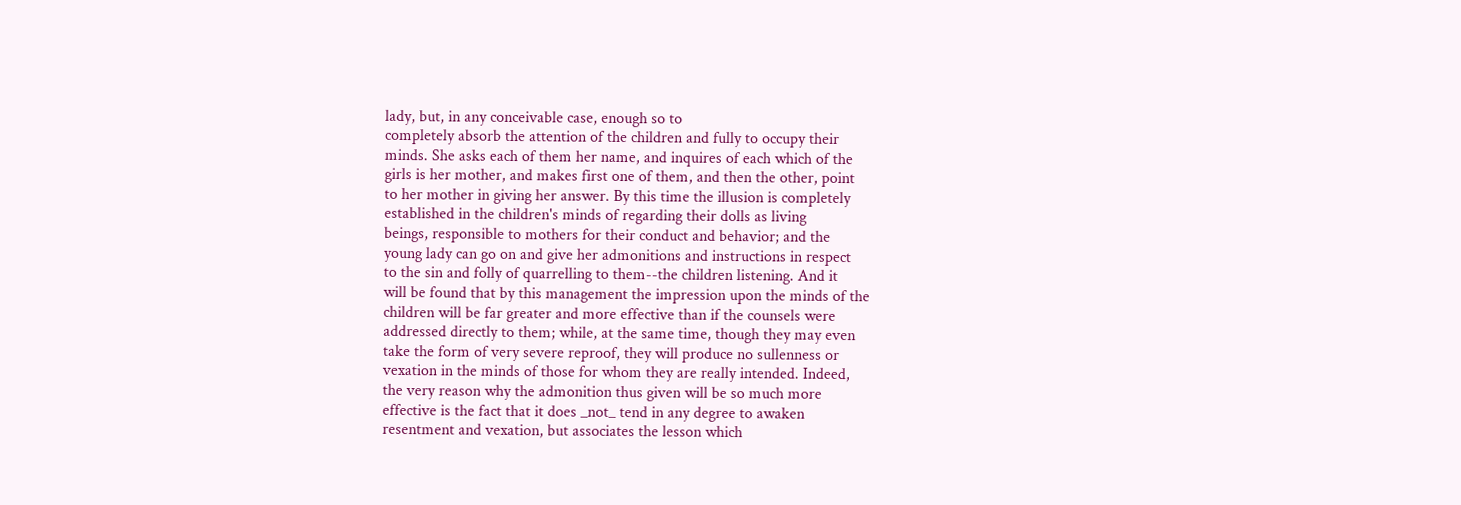lady, but, in any conceivable case, enough so to
completely absorb the attention of the children and fully to occupy their
minds. She asks each of them her name, and inquires of each which of the
girls is her mother, and makes first one of them, and then the other, point
to her mother in giving her answer. By this time the illusion is completely
established in the children's minds of regarding their dolls as living
beings, responsible to mothers for their conduct and behavior; and the
young lady can go on and give her admonitions and instructions in respect
to the sin and folly of quarrelling to them--the children listening. And it
will be found that by this management the impression upon the minds of the
children will be far greater and more effective than if the counsels were
addressed directly to them; while, at the same time, though they may even
take the form of very severe reproof, they will produce no sullenness or
vexation in the minds of those for whom they are really intended. Indeed,
the very reason why the admonition thus given will be so much more
effective is the fact that it does _not_ tend in any degree to awaken
resentment and vexation, but associates the lesson which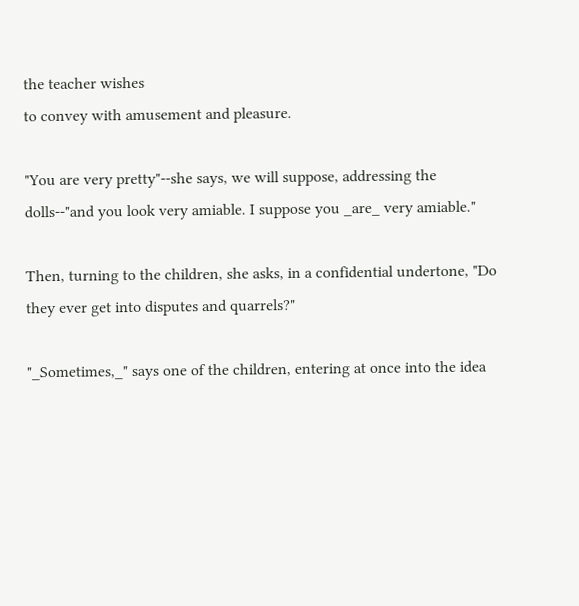the teacher wishes
to convey with amusement and pleasure.

"You are very pretty"--she says, we will suppose, addressing the
dolls--"and you look very amiable. I suppose you _are_ very amiable."

Then, turning to the children, she asks, in a confidential undertone, "Do
they ever get into disputes and quarrels?"

"_Sometimes,_" says one of the children, entering at once into the idea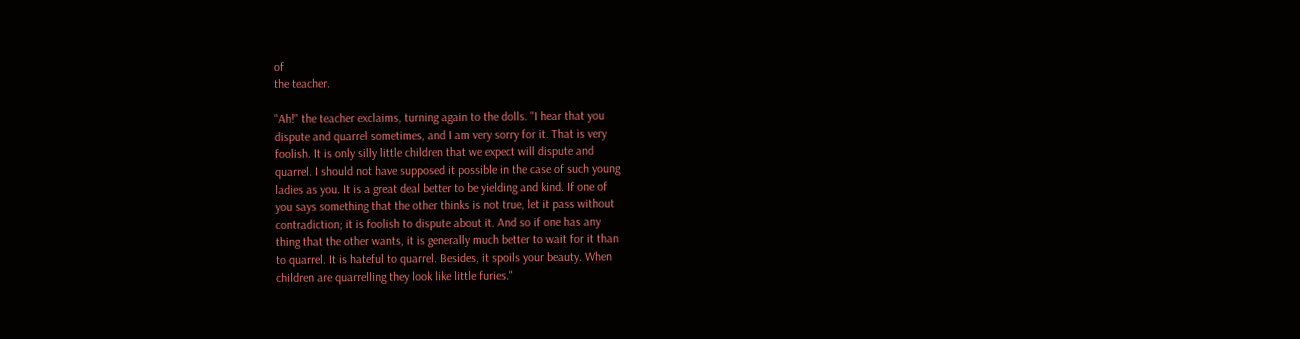of
the teacher.

"Ah!" the teacher exclaims, turning again to the dolls. "I hear that you
dispute and quarrel sometimes, and I am very sorry for it. That is very
foolish. It is only silly little children that we expect will dispute and
quarrel. I should not have supposed it possible in the case of such young
ladies as you. It is a great deal better to be yielding and kind. If one of
you says something that the other thinks is not true, let it pass without
contradiction; it is foolish to dispute about it. And so if one has any
thing that the other wants, it is generally much better to wait for it than
to quarrel. It is hateful to quarrel. Besides, it spoils your beauty. When
children are quarrelling they look like little furies."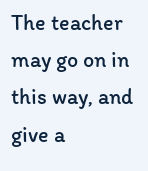The teacher may go on in this way, and give a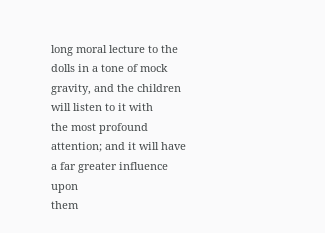long moral lecture to the
dolls in a tone of mock gravity, and the children will listen to it with
the most profound attention; and it will have a far greater influence upon
them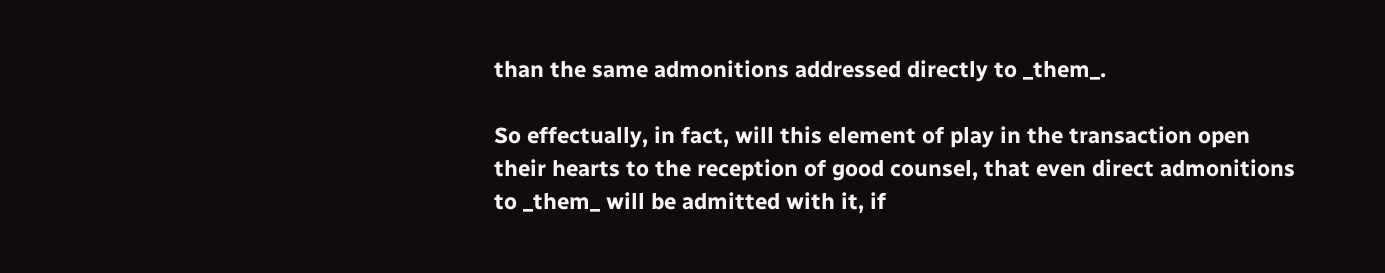than the same admonitions addressed directly to _them_.

So effectually, in fact, will this element of play in the transaction open
their hearts to the reception of good counsel, that even direct admonitions
to _them_ will be admitted with it, if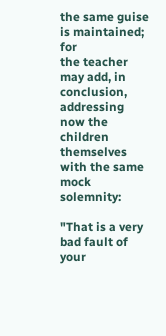the same guise is maintained; for
the teacher may add, in conclusion, addressing now the children themselves
with the same mock solemnity:

"That is a very bad fault of your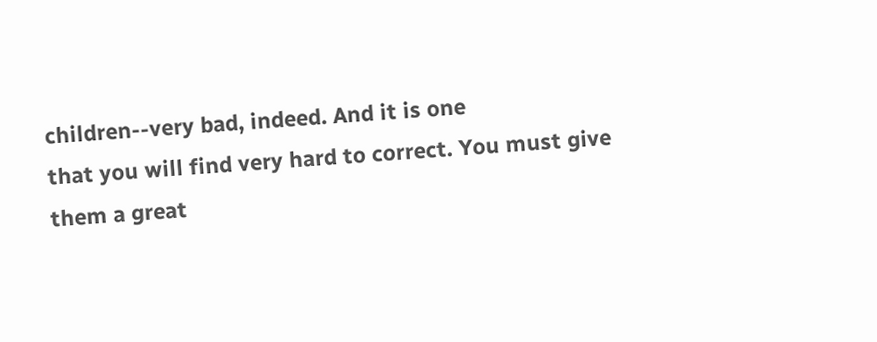children--very bad, indeed. And it is one
that you will find very hard to correct. You must give them a great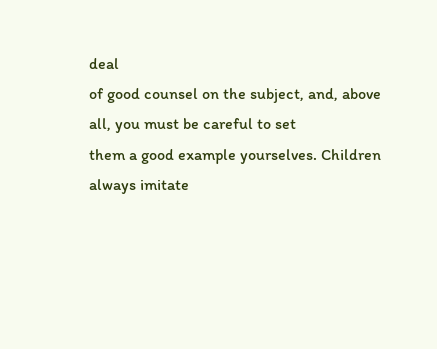deal
of good counsel on the subject, and, above all, you must be careful to set
them a good example yourselves. Children always imitate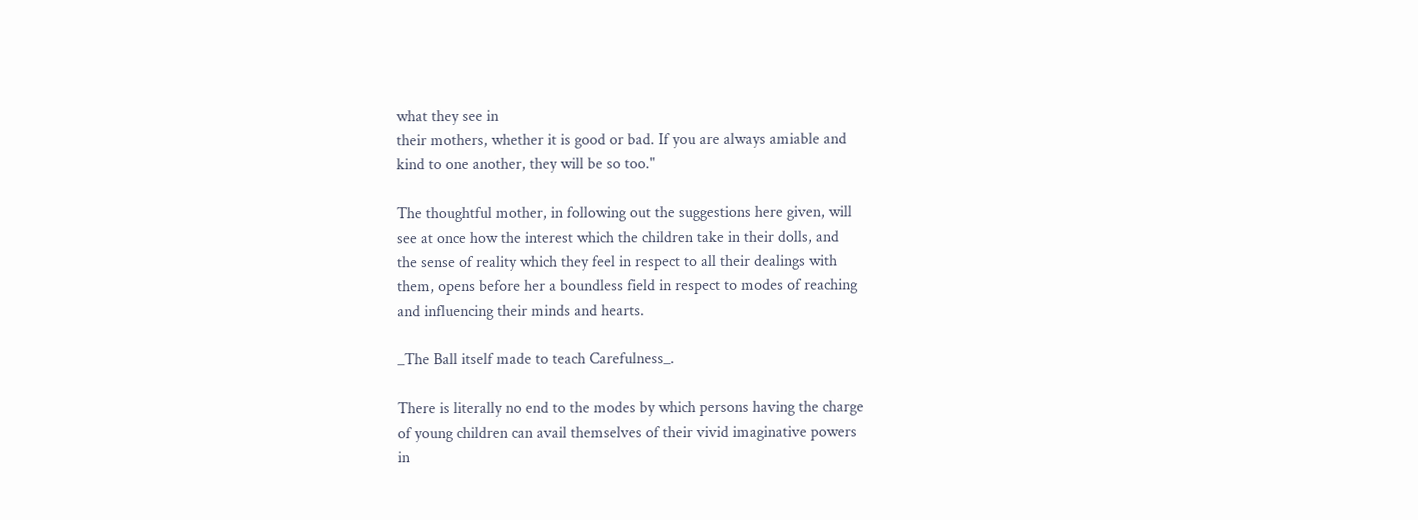what they see in
their mothers, whether it is good or bad. If you are always amiable and
kind to one another, they will be so too."

The thoughtful mother, in following out the suggestions here given, will
see at once how the interest which the children take in their dolls, and
the sense of reality which they feel in respect to all their dealings with
them, opens before her a boundless field in respect to modes of reaching
and influencing their minds and hearts.

_The Ball itself made to teach Carefulness_.

There is literally no end to the modes by which persons having the charge
of young children can avail themselves of their vivid imaginative powers
in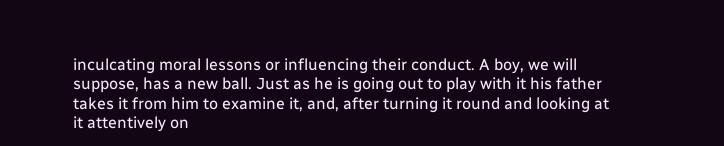inculcating moral lessons or influencing their conduct. A boy, we will
suppose, has a new ball. Just as he is going out to play with it his father
takes it from him to examine it, and, after turning it round and looking at
it attentively on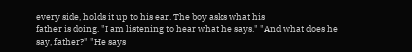every side, holds it up to his ear. The boy asks what his
father is doing. "I am listening to hear what he says." "And what does he
say, father?" "He says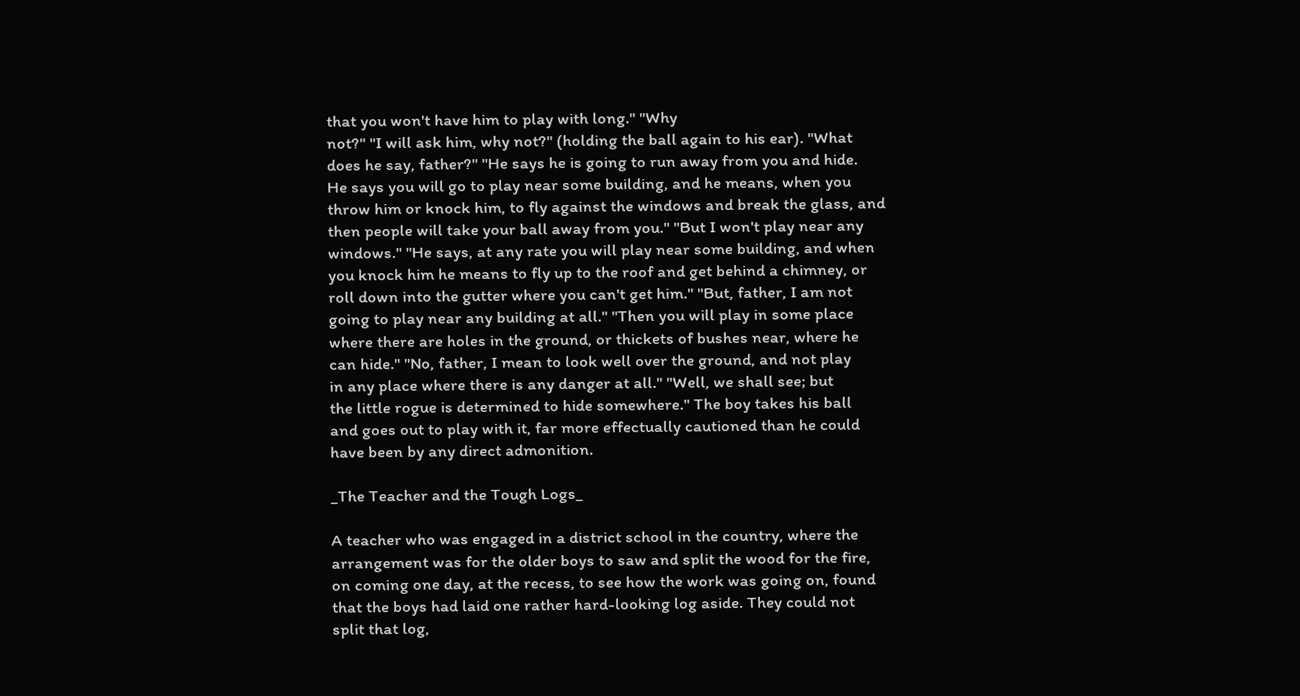that you won't have him to play with long." "Why
not?" "I will ask him, why not?" (holding the ball again to his ear). "What
does he say, father?" "He says he is going to run away from you and hide.
He says you will go to play near some building, and he means, when you
throw him or knock him, to fly against the windows and break the glass, and
then people will take your ball away from you." "But I won't play near any
windows." "He says, at any rate you will play near some building, and when
you knock him he means to fly up to the roof and get behind a chimney, or
roll down into the gutter where you can't get him." "But, father, I am not
going to play near any building at all." "Then you will play in some place
where there are holes in the ground, or thickets of bushes near, where he
can hide." "No, father, I mean to look well over the ground, and not play
in any place where there is any danger at all." "Well, we shall see; but
the little rogue is determined to hide somewhere." The boy takes his ball
and goes out to play with it, far more effectually cautioned than he could
have been by any direct admonition.

_The Teacher and the Tough Logs_

A teacher who was engaged in a district school in the country, where the
arrangement was for the older boys to saw and split the wood for the fire,
on coming one day, at the recess, to see how the work was going on, found
that the boys had laid one rather hard-looking log aside. They could not
split that log,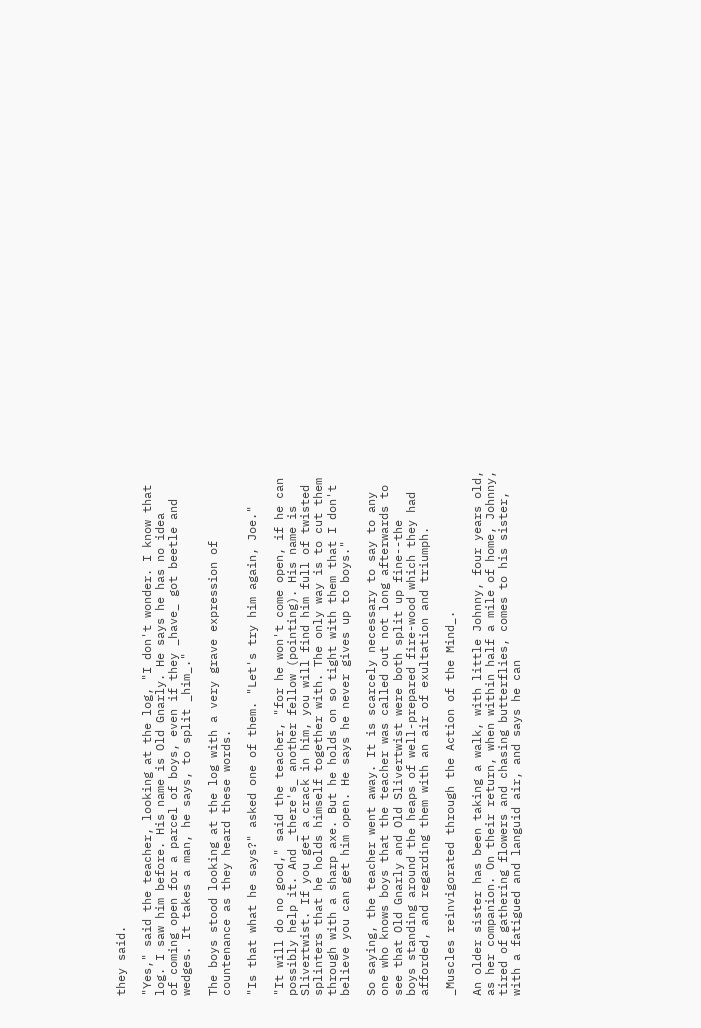they said.

"Yes," said the teacher, looking at the log, "I don't wonder. I know that
log. I saw him before. His name is Old Gnarly. He says he has no idea
of coming open for a parcel of boys, even if they _have_ got beetle and
wedges. It takes a man, he says, to split _him_."

The boys stood looking at the log with a very grave expression of
countenance as they heard these words.

"Is that what he says?" asked one of them. "Let's try him again, Joe."

"It will do no good," said the teacher, "for he won't come open, if he can
possibly help it. And _there's_ another fellow (pointing). His name is
Slivertwist. If you get a crack in him, you will find him full of twisted
splinters that he holds himself together with. The only way is to cut them
through with a sharp axe. But he holds on so tight with them that I don't
believe you can get him open. He says he never gives up to boys."

So saying, the teacher went away. It is scarcely necessary to say to any
one who knows boys that the teacher was called out not long afterwards to
see that Old Gnarly and Old Slivertwist were both split up fine--the
boys standing around the heaps of well-prepared fire-wood which they had
afforded, and regarding them with an air of exultation and triumph.

_Muscles reinvigorated through the Action of the Mind_.

An older sister has been taking a walk, with little Johnny, four years old,
as her companion. On their return, when within half a mile of home, Johnny,
tired of gathering flowers and chasing butterflies, comes to his sister,
with a fatigued and languid air, and says he can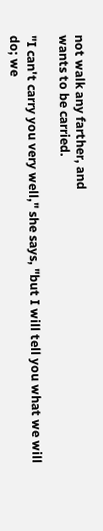not walk any farther, and
wants to be carried.

"I can't carry you very well," she says, "but I will tell you what we will
do; we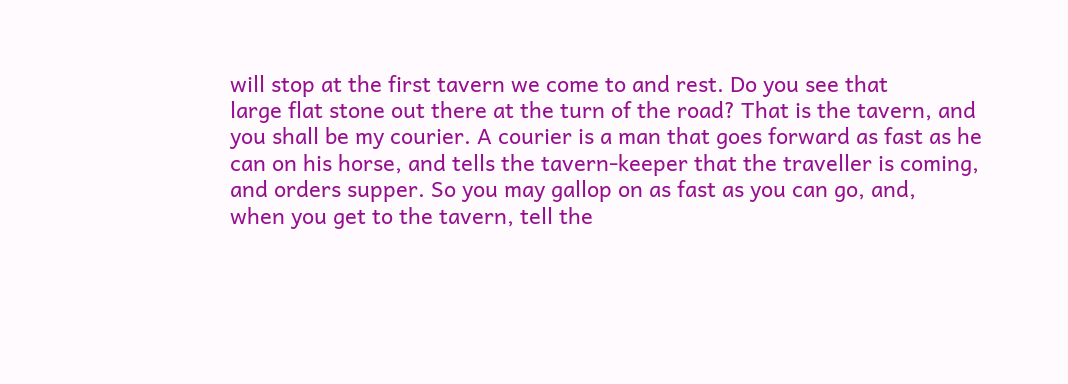will stop at the first tavern we come to and rest. Do you see that
large flat stone out there at the turn of the road? That is the tavern, and
you shall be my courier. A courier is a man that goes forward as fast as he
can on his horse, and tells the tavern-keeper that the traveller is coming,
and orders supper. So you may gallop on as fast as you can go, and,
when you get to the tavern, tell the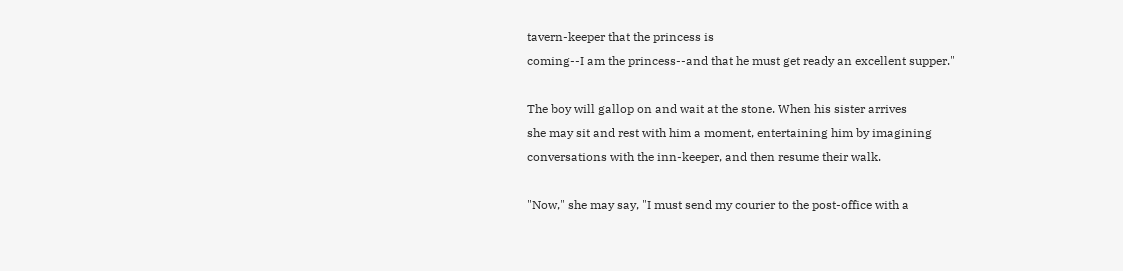tavern-keeper that the princess is
coming--I am the princess--and that he must get ready an excellent supper."

The boy will gallop on and wait at the stone. When his sister arrives
she may sit and rest with him a moment, entertaining him by imagining
conversations with the inn-keeper, and then resume their walk.

"Now," she may say, "I must send my courier to the post-office with a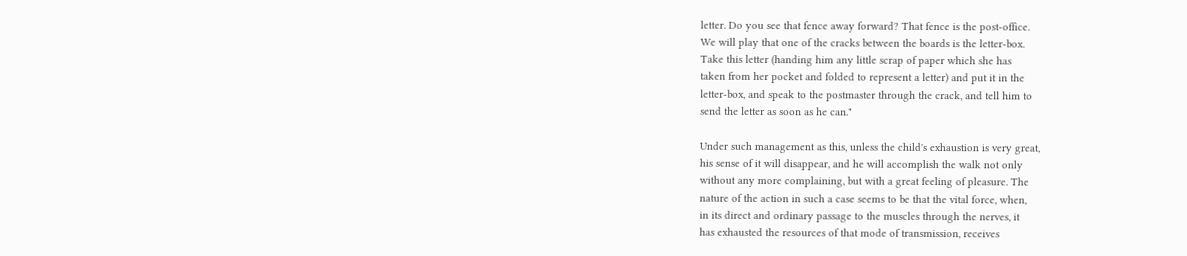letter. Do you see that fence away forward? That fence is the post-office.
We will play that one of the cracks between the boards is the letter-box.
Take this letter (handing him any little scrap of paper which she has
taken from her pocket and folded to represent a letter) and put it in the
letter-box, and speak to the postmaster through the crack, and tell him to
send the letter as soon as he can."

Under such management as this, unless the child's exhaustion is very great,
his sense of it will disappear, and he will accomplish the walk not only
without any more complaining, but with a great feeling of pleasure. The
nature of the action in such a case seems to be that the vital force, when,
in its direct and ordinary passage to the muscles through the nerves, it
has exhausted the resources of that mode of transmission, receives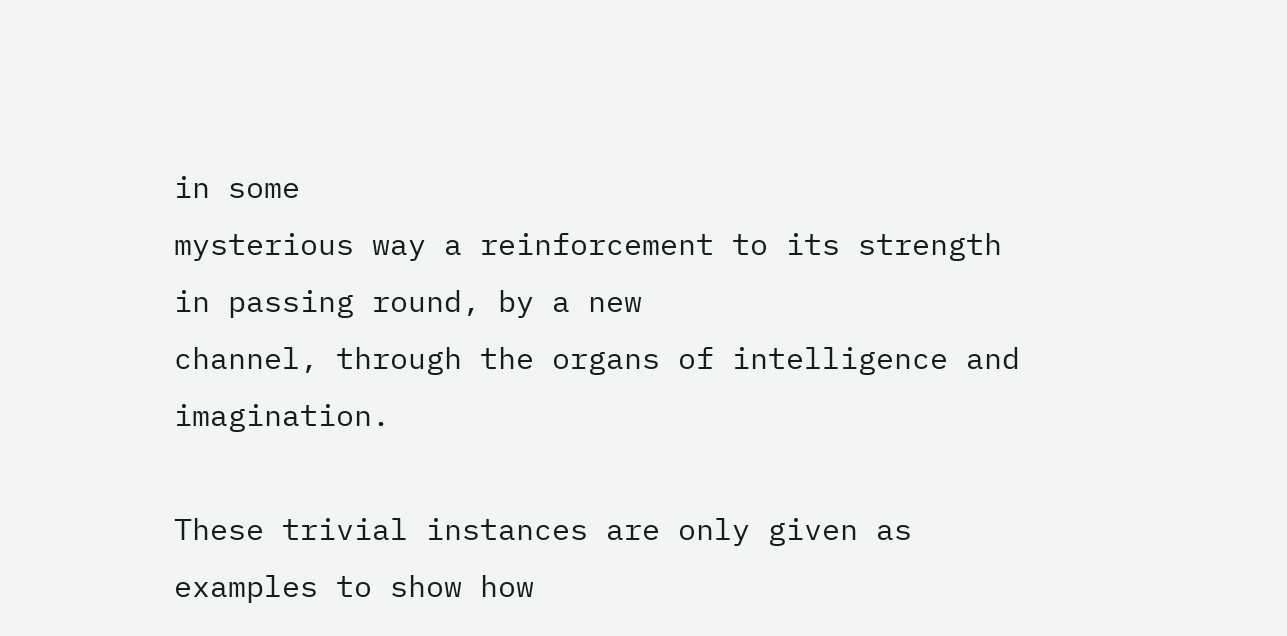in some
mysterious way a reinforcement to its strength in passing round, by a new
channel, through the organs of intelligence and imagination.

These trivial instances are only given as examples to show how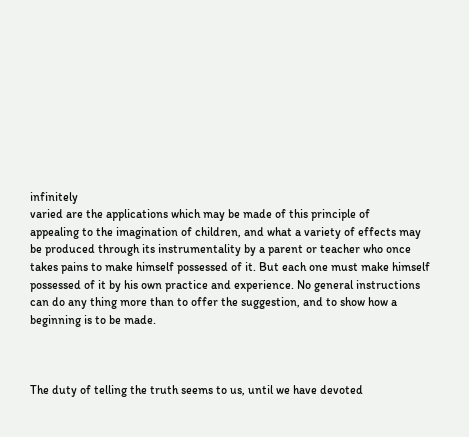infinitely
varied are the applications which may be made of this principle of
appealing to the imagination of children, and what a variety of effects may
be produced through its instrumentality by a parent or teacher who once
takes pains to make himself possessed of it. But each one must make himself
possessed of it by his own practice and experience. No general instructions
can do any thing more than to offer the suggestion, and to show how a
beginning is to be made.



The duty of telling the truth seems to us, until we have devoted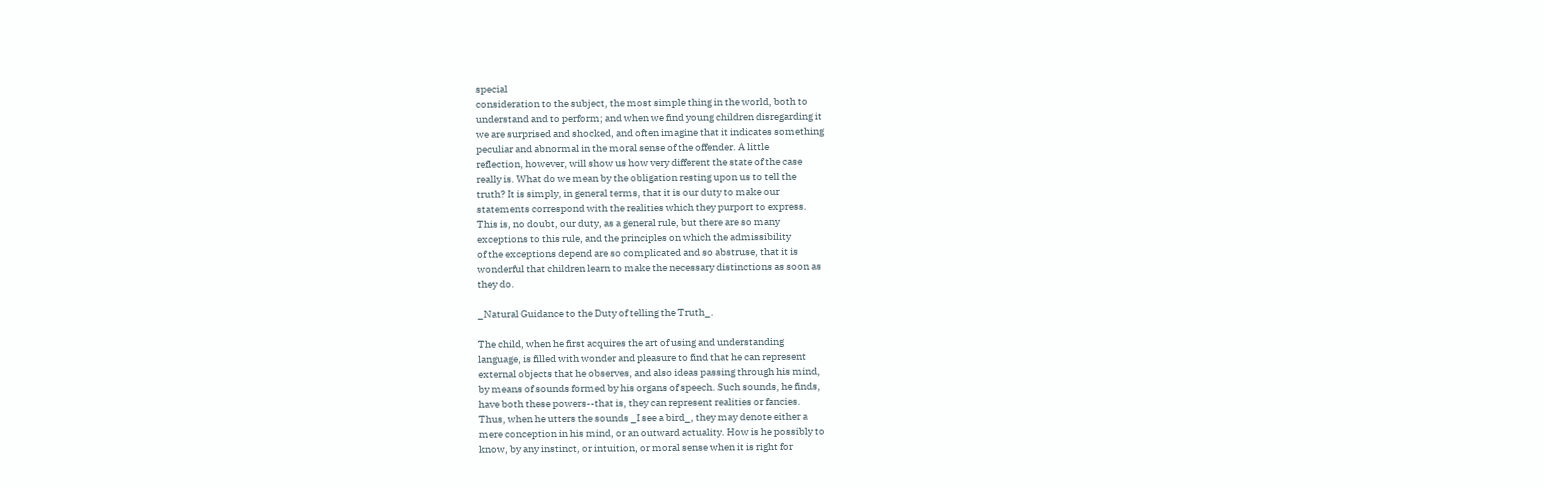special
consideration to the subject, the most simple thing in the world, both to
understand and to perform; and when we find young children disregarding it
we are surprised and shocked, and often imagine that it indicates something
peculiar and abnormal in the moral sense of the offender. A little
reflection, however, will show us how very different the state of the case
really is. What do we mean by the obligation resting upon us to tell the
truth? It is simply, in general terms, that it is our duty to make our
statements correspond with the realities which they purport to express.
This is, no doubt, our duty, as a general rule, but there are so many
exceptions to this rule, and the principles on which the admissibility
of the exceptions depend are so complicated and so abstruse, that it is
wonderful that children learn to make the necessary distinctions as soon as
they do.

_Natural Guidance to the Duty of telling the Truth_.

The child, when he first acquires the art of using and understanding
language, is filled with wonder and pleasure to find that he can represent
external objects that he observes, and also ideas passing through his mind,
by means of sounds formed by his organs of speech. Such sounds, he finds,
have both these powers--that is, they can represent realities or fancies.
Thus, when he utters the sounds _I see a bird_, they may denote either a
mere conception in his mind, or an outward actuality. How is he possibly to
know, by any instinct, or intuition, or moral sense when it is right for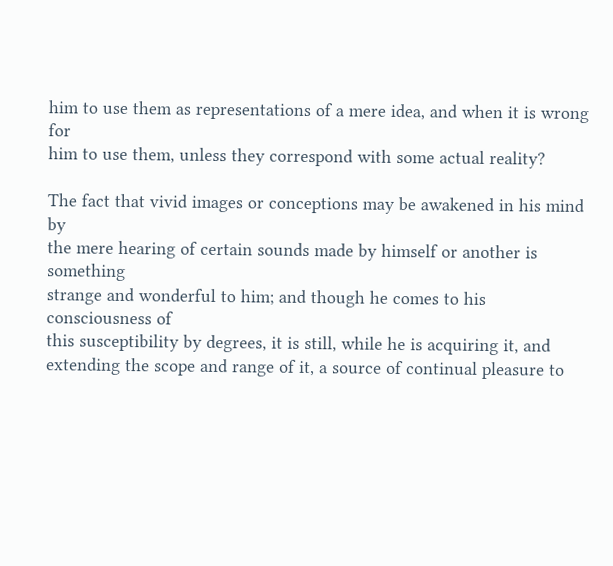him to use them as representations of a mere idea, and when it is wrong for
him to use them, unless they correspond with some actual reality?

The fact that vivid images or conceptions may be awakened in his mind by
the mere hearing of certain sounds made by himself or another is something
strange and wonderful to him; and though he comes to his consciousness of
this susceptibility by degrees, it is still, while he is acquiring it, and
extending the scope and range of it, a source of continual pleasure to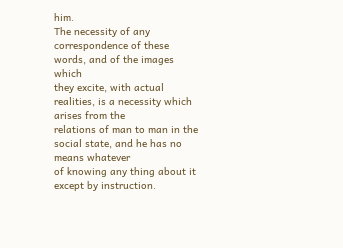him.
The necessity of any correspondence of these words, and of the images which
they excite, with actual realities, is a necessity which arises from the
relations of man to man in the social state, and he has no means whatever
of knowing any thing about it except by instruction.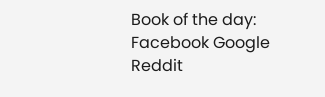Book of the day:
Facebook Google Reddit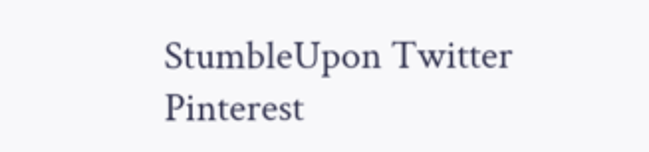StumbleUpon Twitter Pinterest